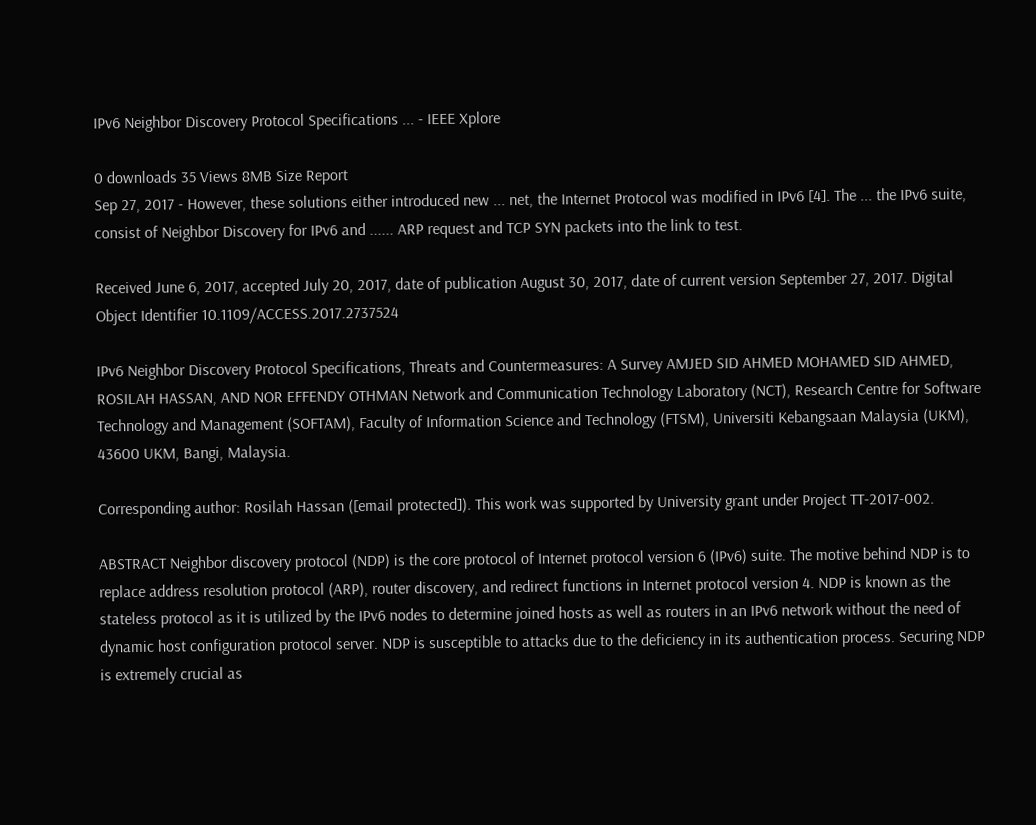IPv6 Neighbor Discovery Protocol Specifications ... - IEEE Xplore

0 downloads 35 Views 8MB Size Report
Sep 27, 2017 - However, these solutions either introduced new ... net, the Internet Protocol was modified in IPv6 [4]. The ... the IPv6 suite, consist of Neighbor Discovery for IPv6 and ...... ARP request and TCP SYN packets into the link to test.

Received June 6, 2017, accepted July 20, 2017, date of publication August 30, 2017, date of current version September 27, 2017. Digital Object Identifier 10.1109/ACCESS.2017.2737524

IPv6 Neighbor Discovery Protocol Specifications, Threats and Countermeasures: A Survey AMJED SID AHMED MOHAMED SID AHMED, ROSILAH HASSAN, AND NOR EFFENDY OTHMAN Network and Communication Technology Laboratory (NCT), Research Centre for Software Technology and Management (SOFTAM), Faculty of Information Science and Technology (FTSM), Universiti Kebangsaan Malaysia (UKM), 43600 UKM, Bangi, Malaysia.

Corresponding author: Rosilah Hassan ([email protected]). This work was supported by University grant under Project TT-2017-002.

ABSTRACT Neighbor discovery protocol (NDP) is the core protocol of Internet protocol version 6 (IPv6) suite. The motive behind NDP is to replace address resolution protocol (ARP), router discovery, and redirect functions in Internet protocol version 4. NDP is known as the stateless protocol as it is utilized by the IPv6 nodes to determine joined hosts as well as routers in an IPv6 network without the need of dynamic host configuration protocol server. NDP is susceptible to attacks due to the deficiency in its authentication process. Securing NDP is extremely crucial as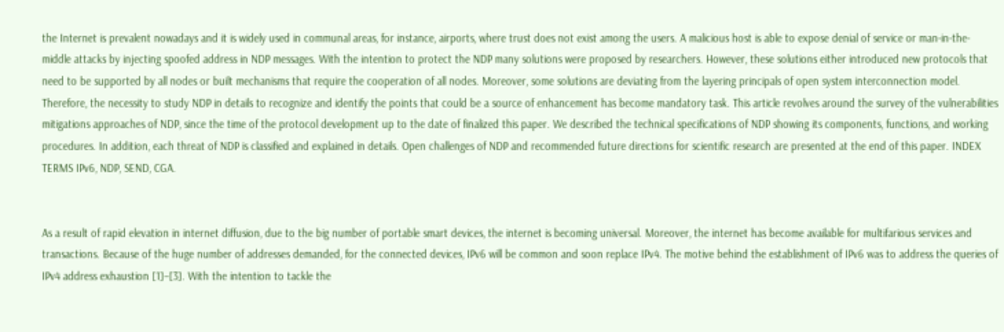the Internet is prevalent nowadays and it is widely used in communal areas, for instance, airports, where trust does not exist among the users. A malicious host is able to expose denial of service or man-in-the-middle attacks by injecting spoofed address in NDP messages. With the intention to protect the NDP many solutions were proposed by researchers. However, these solutions either introduced new protocols that need to be supported by all nodes or built mechanisms that require the cooperation of all nodes. Moreover, some solutions are deviating from the layering principals of open system interconnection model. Therefore, the necessity to study NDP in details to recognize and identify the points that could be a source of enhancement has become mandatory task. This article revolves around the survey of the vulnerabilities mitigations approaches of NDP, since the time of the protocol development up to the date of finalized this paper. We described the technical specifications of NDP showing its components, functions, and working procedures. In addition, each threat of NDP is classified and explained in details. Open challenges of NDP and recommended future directions for scientific research are presented at the end of this paper. INDEX TERMS IPv6, NDP, SEND, CGA.


As a result of rapid elevation in internet diffusion, due to the big number of portable smart devices, the internet is becoming universal. Moreover, the internet has become available for multifarious services and transactions. Because of the huge number of addresses demanded, for the connected devices, IPv6 will be common and soon replace IPv4. The motive behind the establishment of IPv6 was to address the queries of IPv4 address exhaustion [1]–[3]. With the intention to tackle the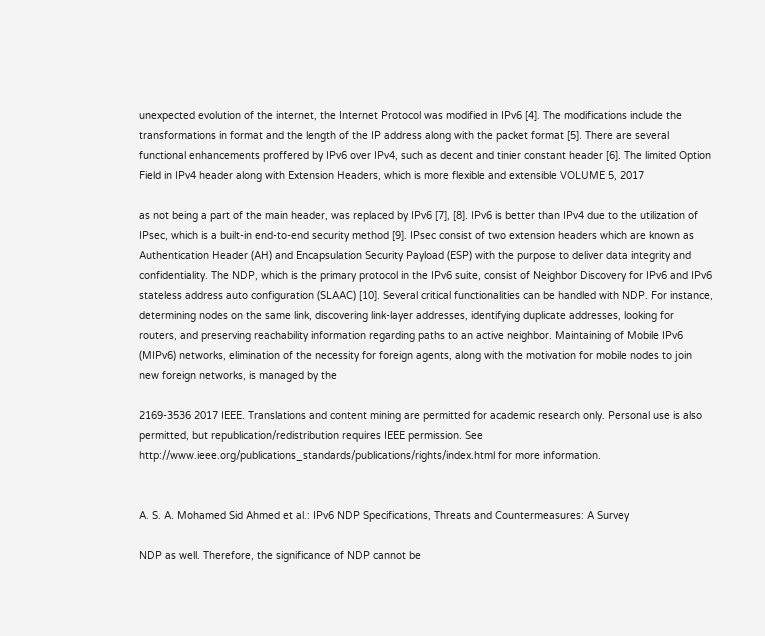unexpected evolution of the internet, the Internet Protocol was modified in IPv6 [4]. The modifications include the transformations in format and the length of the IP address along with the packet format [5]. There are several functional enhancements proffered by IPv6 over IPv4, such as decent and tinier constant header [6]. The limited Option Field in IPv4 header along with Extension Headers, which is more flexible and extensible VOLUME 5, 2017

as not being a part of the main header, was replaced by IPv6 [7], [8]. IPv6 is better than IPv4 due to the utilization of IPsec, which is a built-in end-to-end security method [9]. IPsec consist of two extension headers which are known as Authentication Header (AH) and Encapsulation Security Payload (ESP) with the purpose to deliver data integrity and confidentiality. The NDP, which is the primary protocol in the IPv6 suite, consist of Neighbor Discovery for IPv6 and IPv6 stateless address auto configuration (SLAAC) [10]. Several critical functionalities can be handled with NDP. For instance, determining nodes on the same link, discovering link-layer addresses, identifying duplicate addresses, looking for routers, and preserving reachability information regarding paths to an active neighbor. Maintaining of Mobile IPv6 (MIPv6) networks, elimination of the necessity for foreign agents, along with the motivation for mobile nodes to join new foreign networks, is managed by the

2169-3536 2017 IEEE. Translations and content mining are permitted for academic research only. Personal use is also permitted, but republication/redistribution requires IEEE permission. See http://www.ieee.org/publications_standards/publications/rights/index.html for more information.


A. S. A. Mohamed Sid Ahmed et al.: IPv6 NDP Specifications, Threats and Countermeasures: A Survey

NDP as well. Therefore, the significance of NDP cannot be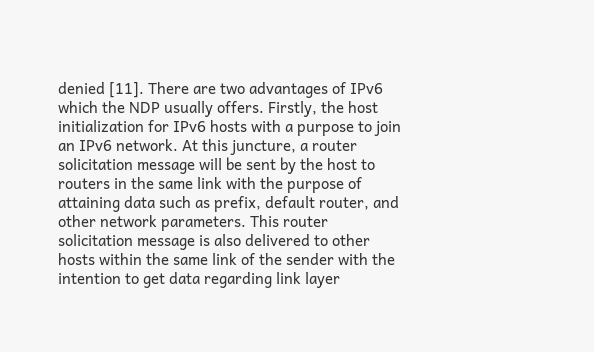denied [11]. There are two advantages of IPv6 which the NDP usually offers. Firstly, the host initialization for IPv6 hosts with a purpose to join an IPv6 network. At this juncture, a router solicitation message will be sent by the host to routers in the same link with the purpose of attaining data such as prefix, default router, and other network parameters. This router solicitation message is also delivered to other hosts within the same link of the sender with the intention to get data regarding link layer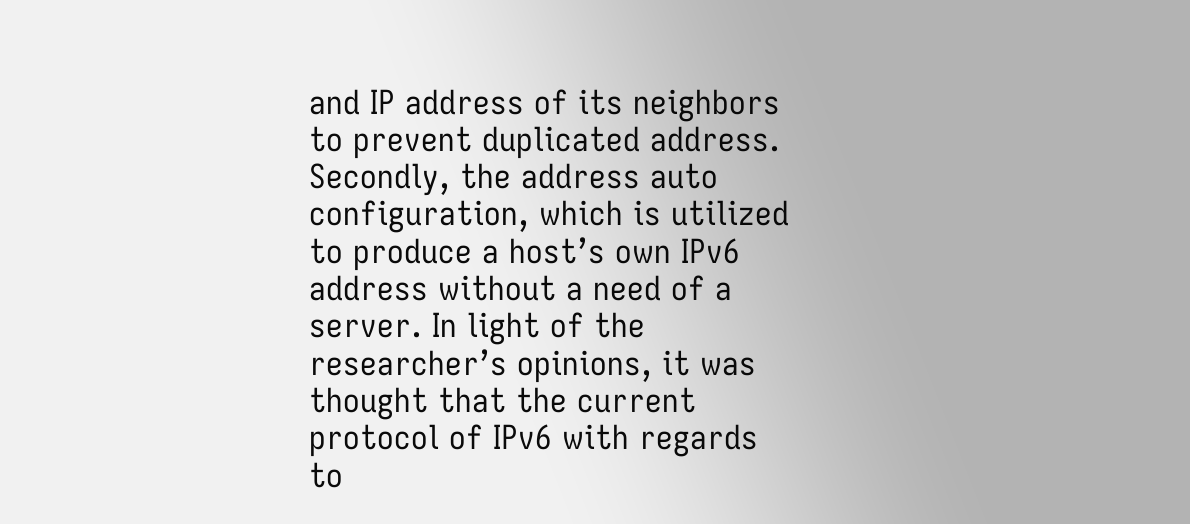and IP address of its neighbors to prevent duplicated address. Secondly, the address auto configuration, which is utilized to produce a host’s own IPv6 address without a need of a server. In light of the researcher’s opinions, it was thought that the current protocol of IPv6 with regards to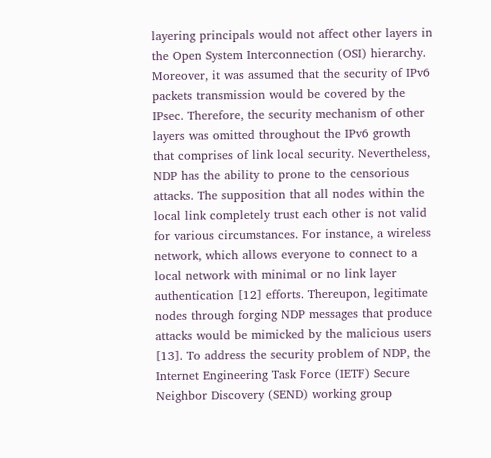layering principals would not affect other layers in the Open System Interconnection (OSI) hierarchy. Moreover, it was assumed that the security of IPv6 packets transmission would be covered by the IPsec. Therefore, the security mechanism of other layers was omitted throughout the IPv6 growth that comprises of link local security. Nevertheless, NDP has the ability to prone to the censorious attacks. The supposition that all nodes within the local link completely trust each other is not valid for various circumstances. For instance, a wireless network, which allows everyone to connect to a local network with minimal or no link layer authentication [12] efforts. Thereupon, legitimate nodes through forging NDP messages that produce attacks would be mimicked by the malicious users [13]. To address the security problem of NDP, the Internet Engineering Task Force (IETF) Secure Neighbor Discovery (SEND) working group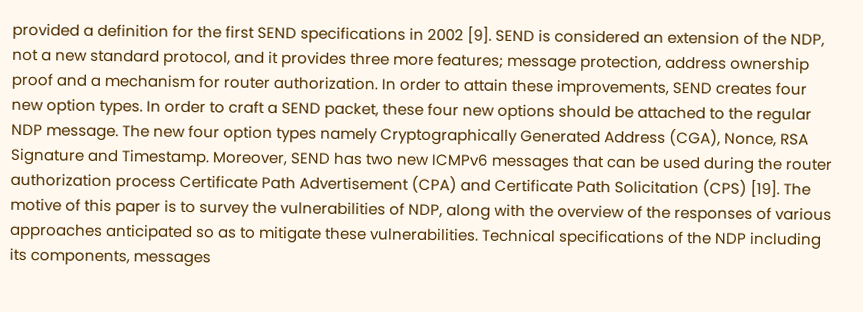provided a definition for the first SEND specifications in 2002 [9]. SEND is considered an extension of the NDP, not a new standard protocol, and it provides three more features; message protection, address ownership proof and a mechanism for router authorization. In order to attain these improvements, SEND creates four new option types. In order to craft a SEND packet, these four new options should be attached to the regular NDP message. The new four option types namely Cryptographically Generated Address (CGA), Nonce, RSA Signature and Timestamp. Moreover, SEND has two new ICMPv6 messages that can be used during the router authorization process Certificate Path Advertisement (CPA) and Certificate Path Solicitation (CPS) [19]. The motive of this paper is to survey the vulnerabilities of NDP, along with the overview of the responses of various approaches anticipated so as to mitigate these vulnerabilities. Technical specifications of the NDP including its components, messages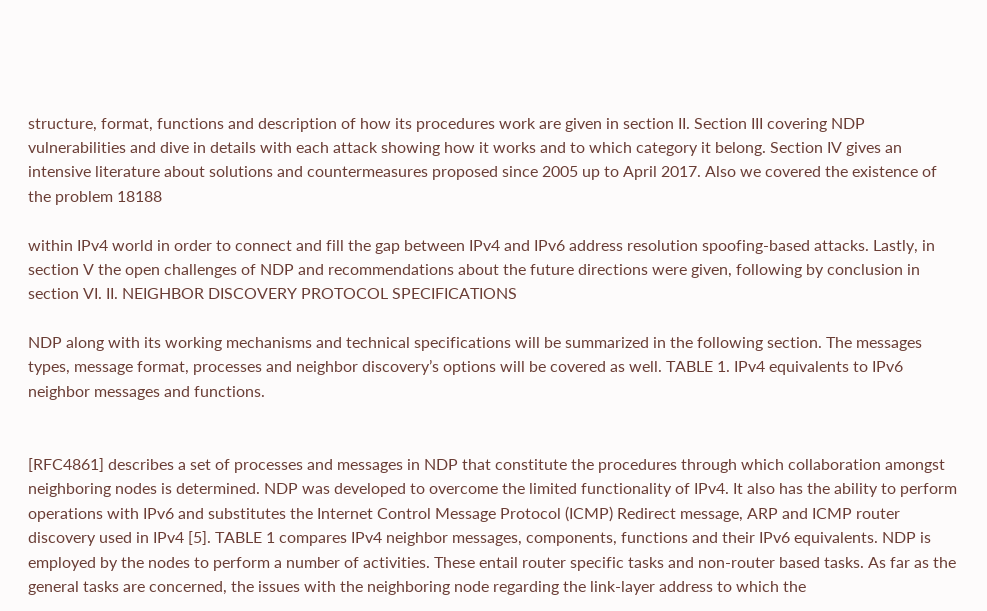structure, format, functions and description of how its procedures work are given in section II. Section III covering NDP vulnerabilities and dive in details with each attack showing how it works and to which category it belong. Section IV gives an intensive literature about solutions and countermeasures proposed since 2005 up to April 2017. Also we covered the existence of the problem 18188

within IPv4 world in order to connect and fill the gap between IPv4 and IPv6 address resolution spoofing-based attacks. Lastly, in section V the open challenges of NDP and recommendations about the future directions were given, following by conclusion in section VI. II. NEIGHBOR DISCOVERY PROTOCOL SPECIFICATIONS

NDP along with its working mechanisms and technical specifications will be summarized in the following section. The messages types, message format, processes and neighbor discovery’s options will be covered as well. TABLE 1. IPv4 equivalents to IPv6 neighbor messages and functions.


[RFC4861] describes a set of processes and messages in NDP that constitute the procedures through which collaboration amongst neighboring nodes is determined. NDP was developed to overcome the limited functionality of IPv4. It also has the ability to perform operations with IPv6 and substitutes the Internet Control Message Protocol (ICMP) Redirect message, ARP and ICMP router discovery used in IPv4 [5]. TABLE 1 compares IPv4 neighbor messages, components, functions and their IPv6 equivalents. NDP is employed by the nodes to perform a number of activities. These entail router specific tasks and non-router based tasks. As far as the general tasks are concerned, the issues with the neighboring node regarding the link-layer address to which the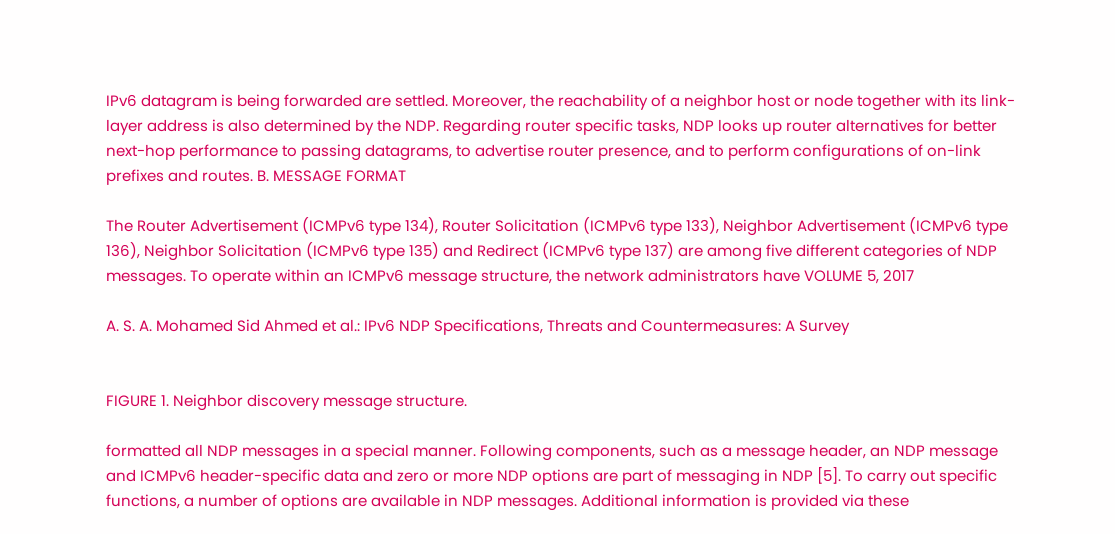IPv6 datagram is being forwarded are settled. Moreover, the reachability of a neighbor host or node together with its link-layer address is also determined by the NDP. Regarding router specific tasks, NDP looks up router alternatives for better next-hop performance to passing datagrams, to advertise router presence, and to perform configurations of on-link prefixes and routes. B. MESSAGE FORMAT

The Router Advertisement (ICMPv6 type 134), Router Solicitation (ICMPv6 type 133), Neighbor Advertisement (ICMPv6 type 136), Neighbor Solicitation (ICMPv6 type 135) and Redirect (ICMPv6 type 137) are among five different categories of NDP messages. To operate within an ICMPv6 message structure, the network administrators have VOLUME 5, 2017

A. S. A. Mohamed Sid Ahmed et al.: IPv6 NDP Specifications, Threats and Countermeasures: A Survey


FIGURE 1. Neighbor discovery message structure.

formatted all NDP messages in a special manner. Following components, such as a message header, an NDP message and ICMPv6 header-specific data and zero or more NDP options are part of messaging in NDP [5]. To carry out specific functions, a number of options are available in NDP messages. Additional information is provided via these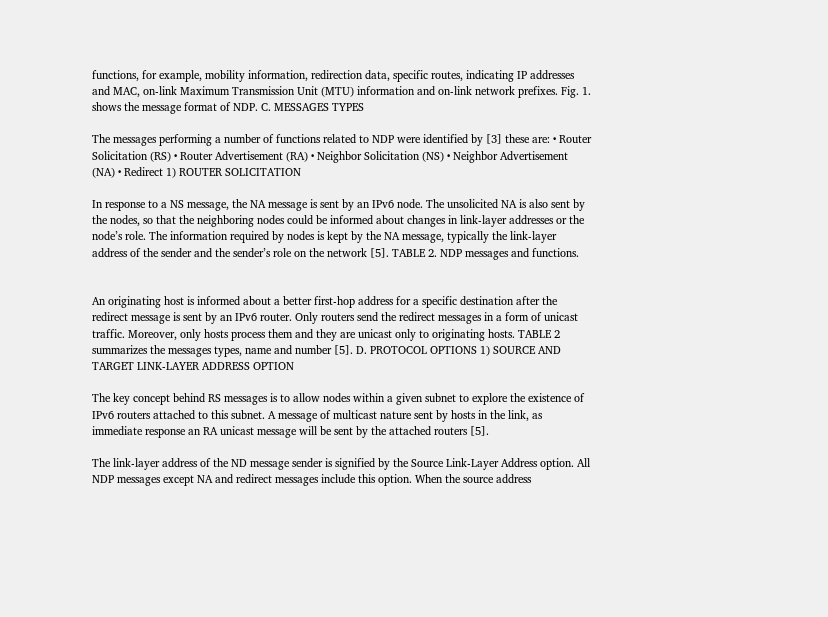functions, for example, mobility information, redirection data, specific routes, indicating IP addresses and MAC, on-link Maximum Transmission Unit (MTU) information and on-link network prefixes. Fig. 1. shows the message format of NDP. C. MESSAGES TYPES

The messages performing a number of functions related to NDP were identified by [3] these are: • Router Solicitation (RS) • Router Advertisement (RA) • Neighbor Solicitation (NS) • Neighbor Advertisement (NA) • Redirect 1) ROUTER SOLICITATION

In response to a NS message, the NA message is sent by an IPv6 node. The unsolicited NA is also sent by the nodes, so that the neighboring nodes could be informed about changes in link-layer addresses or the node’s role. The information required by nodes is kept by the NA message, typically the link-layer address of the sender and the sender’s role on the network [5]. TABLE 2. NDP messages and functions.


An originating host is informed about a better first-hop address for a specific destination after the redirect message is sent by an IPv6 router. Only routers send the redirect messages in a form of unicast traffic. Moreover, only hosts process them and they are unicast only to originating hosts. TABLE 2 summarizes the messages types, name and number [5]. D. PROTOCOL OPTIONS 1) SOURCE AND TARGET LINK-LAYER ADDRESS OPTION

The key concept behind RS messages is to allow nodes within a given subnet to explore the existence of IPv6 routers attached to this subnet. A message of multicast nature sent by hosts in the link, as immediate response an RA unicast message will be sent by the attached routers [5].

The link-layer address of the ND message sender is signified by the Source Link-Layer Address option. All NDP messages except NA and redirect messages include this option. When the source address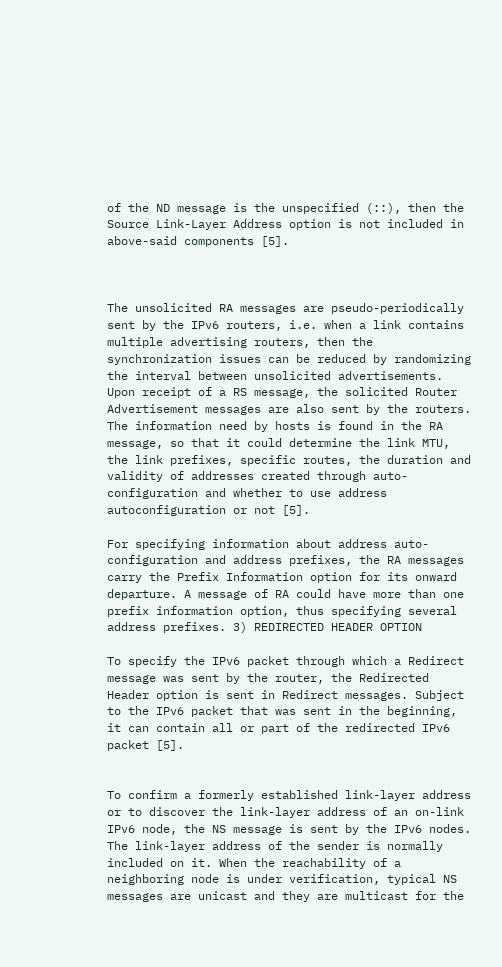of the ND message is the unspecified (::), then the Source Link-Layer Address option is not included in above-said components [5].



The unsolicited RA messages are pseudo-periodically sent by the IPv6 routers, i.e. when a link contains multiple advertising routers, then the synchronization issues can be reduced by randomizing the interval between unsolicited advertisements. Upon receipt of a RS message, the solicited Router Advertisement messages are also sent by the routers. The information need by hosts is found in the RA message, so that it could determine the link MTU, the link prefixes, specific routes, the duration and validity of addresses created through auto-configuration and whether to use address autoconfiguration or not [5].

For specifying information about address auto-configuration and address prefixes, the RA messages carry the Prefix Information option for its onward departure. A message of RA could have more than one prefix information option, thus specifying several address prefixes. 3) REDIRECTED HEADER OPTION

To specify the IPv6 packet through which a Redirect message was sent by the router, the Redirected Header option is sent in Redirect messages. Subject to the IPv6 packet that was sent in the beginning, it can contain all or part of the redirected IPv6 packet [5].


To confirm a formerly established link-layer address or to discover the link-layer address of an on-link IPv6 node, the NS message is sent by the IPv6 nodes. The link-layer address of the sender is normally included on it. When the reachability of a neighboring node is under verification, typical NS messages are unicast and they are multicast for the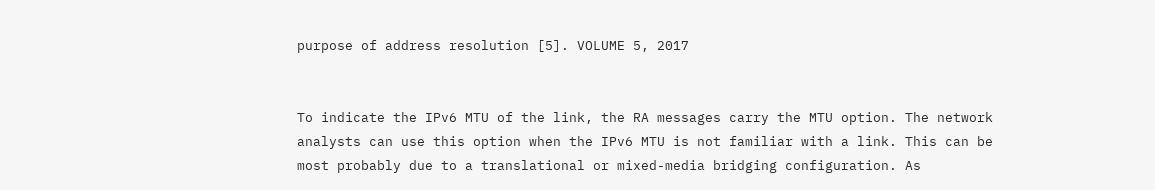purpose of address resolution [5]. VOLUME 5, 2017


To indicate the IPv6 MTU of the link, the RA messages carry the MTU option. The network analysts can use this option when the IPv6 MTU is not familiar with a link. This can be most probably due to a translational or mixed-media bridging configuration. As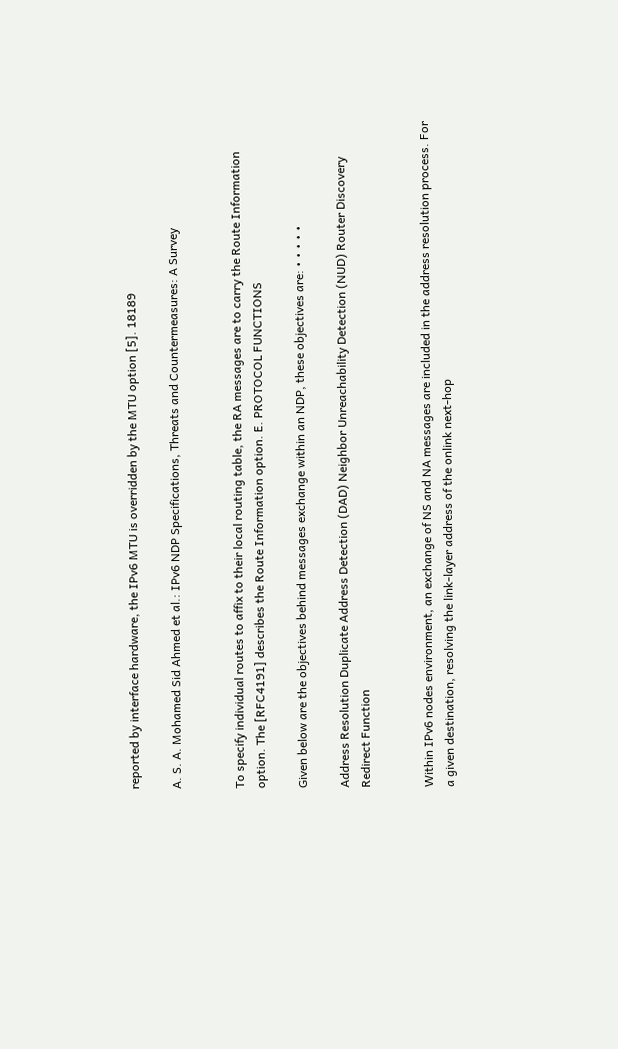reported by interface hardware, the IPv6 MTU is overridden by the MTU option [5]. 18189

A. S. A. Mohamed Sid Ahmed et al.: IPv6 NDP Specifications, Threats and Countermeasures: A Survey


To specify individual routes to affix to their local routing table, the RA messages are to carry the Route Information option. The [RFC4191] describes the Route Information option. E. PROTOCOL FUNCTIONS

Given below are the objectives behind messages exchange within an NDP, these objectives are: • • • • •

Address Resolution Duplicate Address Detection (DAD) Neighbor Unreachability Detection (NUD) Router Discovery Redirect Function


Within IPv6 nodes environment, an exchange of NS and NA messages are included in the address resolution process. For a given destination, resolving the link-layer address of the onlink next-hop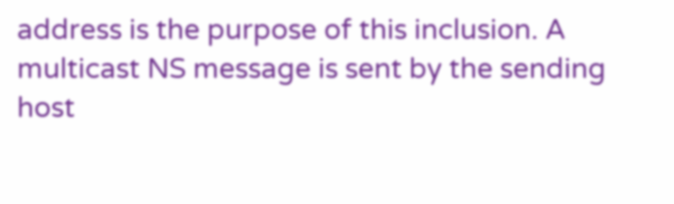address is the purpose of this inclusion. A multicast NS message is sent by the sending host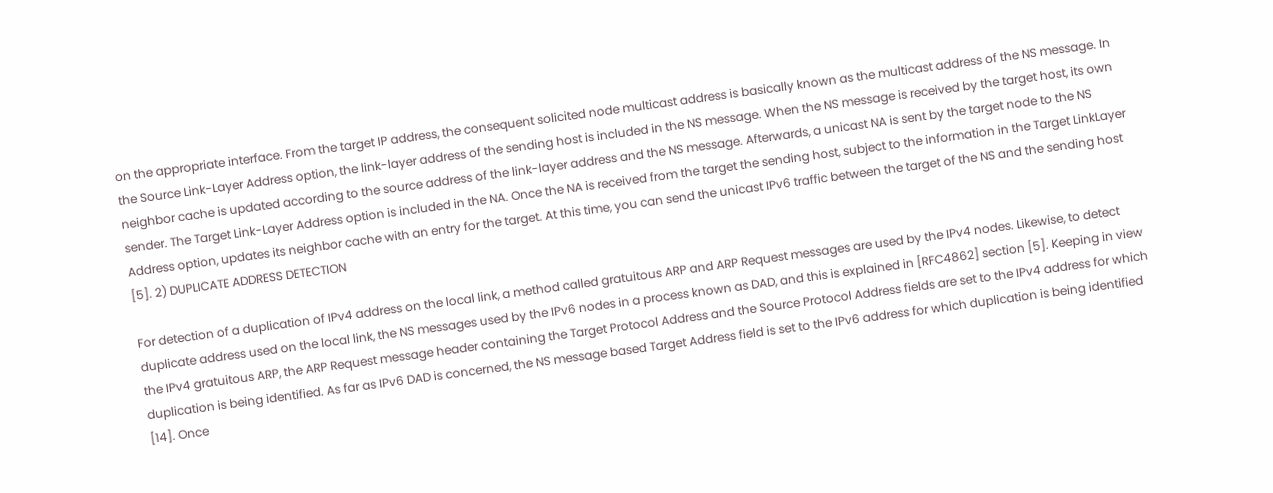on the appropriate interface. From the target IP address, the consequent solicited node multicast address is basically known as the multicast address of the NS message. In the Source Link-Layer Address option, the link-layer address of the sending host is included in the NS message. When the NS message is received by the target host, its own neighbor cache is updated according to the source address of the link-layer address and the NS message. Afterwards, a unicast NA is sent by the target node to the NS sender. The Target Link-Layer Address option is included in the NA. Once the NA is received from the target the sending host, subject to the information in the Target LinkLayer Address option, updates its neighbor cache with an entry for the target. At this time, you can send the unicast IPv6 traffic between the target of the NS and the sending host [5]. 2) DUPLICATE ADDRESS DETECTION

For detection of a duplication of IPv4 address on the local link, a method called gratuitous ARP and ARP Request messages are used by the IPv4 nodes. Likewise, to detect duplicate address used on the local link, the NS messages used by the IPv6 nodes in a process known as DAD, and this is explained in [RFC4862] section [5]. Keeping in view the IPv4 gratuitous ARP, the ARP Request message header containing the Target Protocol Address and the Source Protocol Address fields are set to the IPv4 address for which duplication is being identified. As far as IPv6 DAD is concerned, the NS message based Target Address field is set to the IPv6 address for which duplication is being identified [14]. Once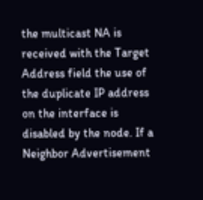the multicast NA is received with the Target Address field the use of the duplicate IP address on the interface is disabled by the node. If a Neighbor Advertisement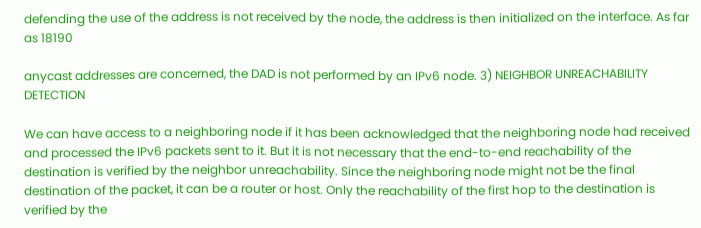defending the use of the address is not received by the node, the address is then initialized on the interface. As far as 18190

anycast addresses are concerned, the DAD is not performed by an IPv6 node. 3) NEIGHBOR UNREACHABILITY DETECTION

We can have access to a neighboring node if it has been acknowledged that the neighboring node had received and processed the IPv6 packets sent to it. But it is not necessary that the end-to-end reachability of the destination is verified by the neighbor unreachability. Since the neighboring node might not be the final destination of the packet, it can be a router or host. Only the reachability of the first hop to the destination is verified by the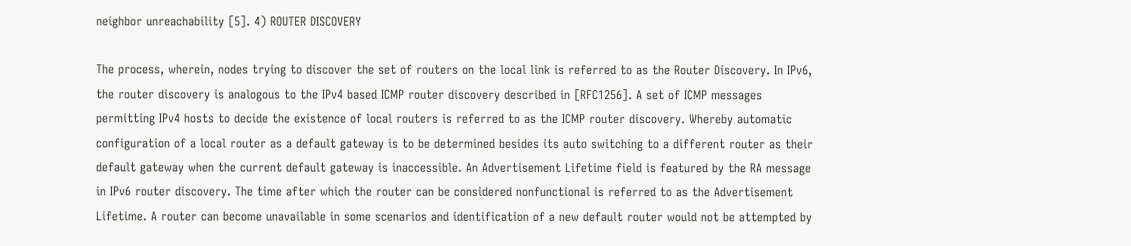neighbor unreachability [5]. 4) ROUTER DISCOVERY

The process, wherein, nodes trying to discover the set of routers on the local link is referred to as the Router Discovery. In IPv6, the router discovery is analogous to the IPv4 based ICMP router discovery described in [RFC1256]. A set of ICMP messages permitting IPv4 hosts to decide the existence of local routers is referred to as the ICMP router discovery. Whereby automatic configuration of a local router as a default gateway is to be determined besides its auto switching to a different router as their default gateway when the current default gateway is inaccessible. An Advertisement Lifetime field is featured by the RA message in IPv6 router discovery. The time after which the router can be considered nonfunctional is referred to as the Advertisement Lifetime. A router can become unavailable in some scenarios and identification of a new default router would not be attempted by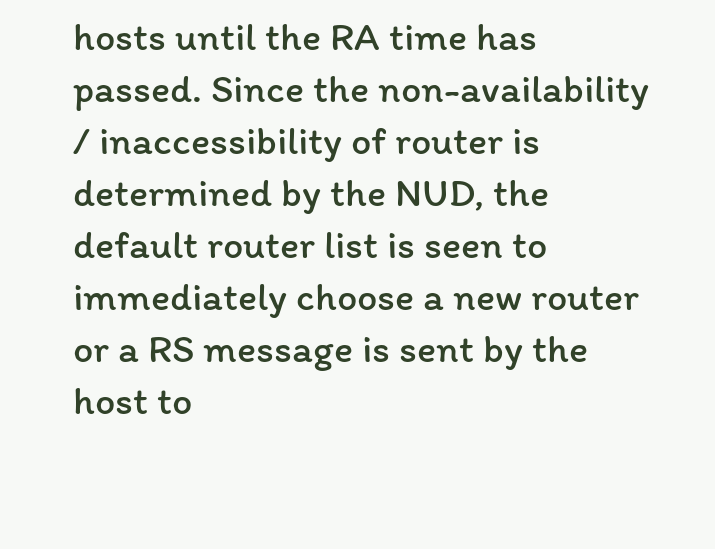hosts until the RA time has passed. Since the non-availability / inaccessibility of router is determined by the NUD, the default router list is seen to immediately choose a new router or a RS message is sent by the host to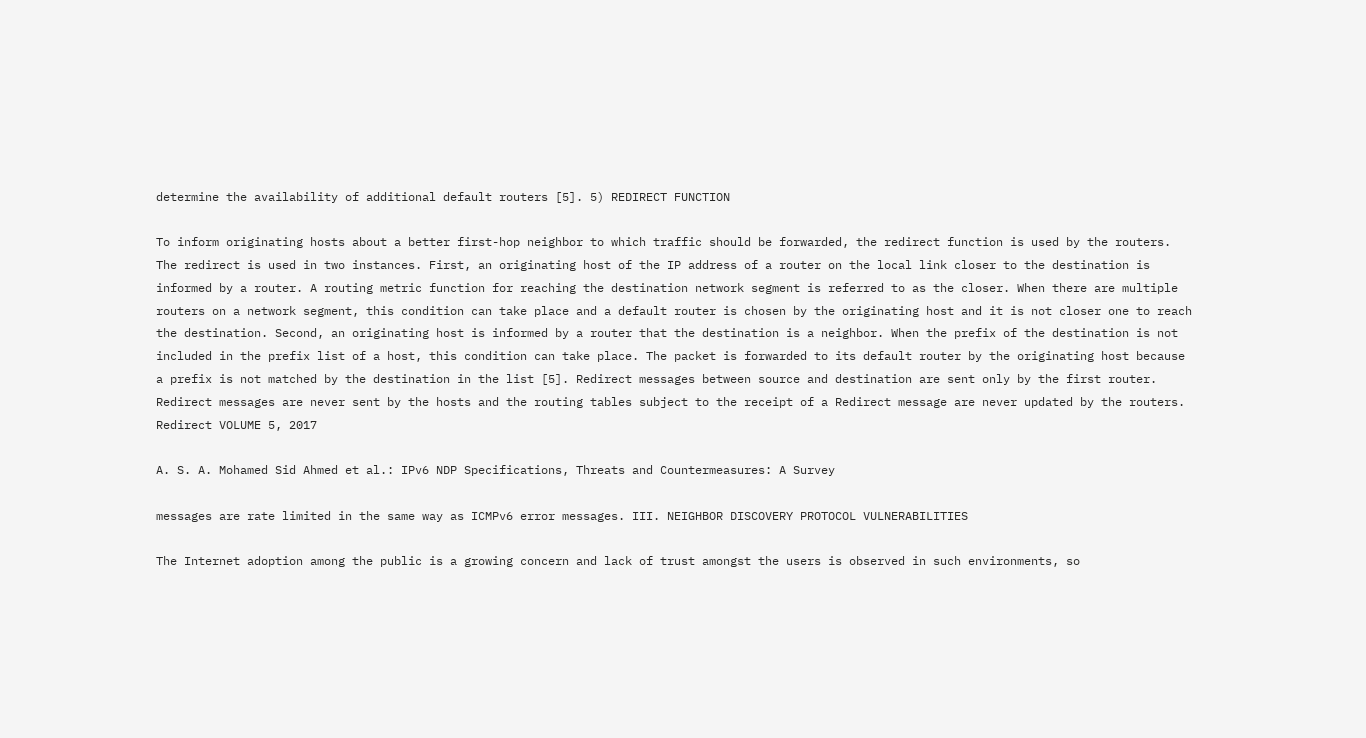determine the availability of additional default routers [5]. 5) REDIRECT FUNCTION

To inform originating hosts about a better first-hop neighbor to which traffic should be forwarded, the redirect function is used by the routers. The redirect is used in two instances. First, an originating host of the IP address of a router on the local link closer to the destination is informed by a router. A routing metric function for reaching the destination network segment is referred to as the closer. When there are multiple routers on a network segment, this condition can take place and a default router is chosen by the originating host and it is not closer one to reach the destination. Second, an originating host is informed by a router that the destination is a neighbor. When the prefix of the destination is not included in the prefix list of a host, this condition can take place. The packet is forwarded to its default router by the originating host because a prefix is not matched by the destination in the list [5]. Redirect messages between source and destination are sent only by the first router. Redirect messages are never sent by the hosts and the routing tables subject to the receipt of a Redirect message are never updated by the routers. Redirect VOLUME 5, 2017

A. S. A. Mohamed Sid Ahmed et al.: IPv6 NDP Specifications, Threats and Countermeasures: A Survey

messages are rate limited in the same way as ICMPv6 error messages. III. NEIGHBOR DISCOVERY PROTOCOL VULNERABILITIES

The Internet adoption among the public is a growing concern and lack of trust amongst the users is observed in such environments, so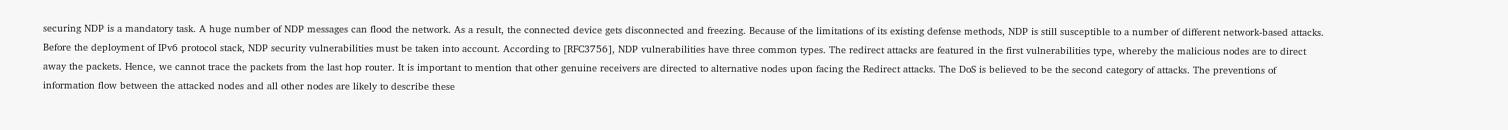securing NDP is a mandatory task. A huge number of NDP messages can flood the network. As a result, the connected device gets disconnected and freezing. Because of the limitations of its existing defense methods, NDP is still susceptible to a number of different network-based attacks. Before the deployment of IPv6 protocol stack, NDP security vulnerabilities must be taken into account. According to [RFC3756], NDP vulnerabilities have three common types. The redirect attacks are featured in the first vulnerabilities type, whereby the malicious nodes are to direct away the packets. Hence, we cannot trace the packets from the last hop router. It is important to mention that other genuine receivers are directed to alternative nodes upon facing the Redirect attacks. The DoS is believed to be the second category of attacks. The preventions of information flow between the attacked nodes and all other nodes are likely to describe these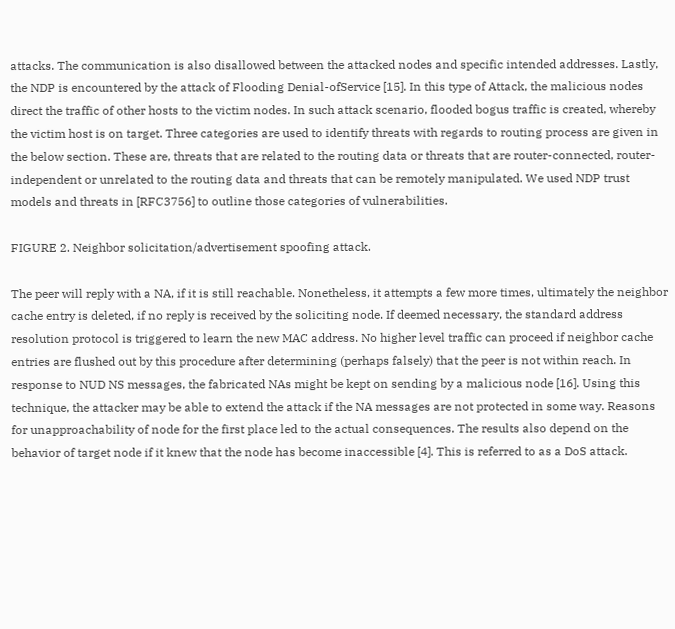attacks. The communication is also disallowed between the attacked nodes and specific intended addresses. Lastly, the NDP is encountered by the attack of Flooding Denial-ofService [15]. In this type of Attack, the malicious nodes direct the traffic of other hosts to the victim nodes. In such attack scenario, flooded bogus traffic is created, whereby the victim host is on target. Three categories are used to identify threats with regards to routing process are given in the below section. These are, threats that are related to the routing data or threats that are router-connected, router-independent or unrelated to the routing data and threats that can be remotely manipulated. We used NDP trust models and threats in [RFC3756] to outline those categories of vulnerabilities.

FIGURE 2. Neighbor solicitation/advertisement spoofing attack.

The peer will reply with a NA, if it is still reachable. Nonetheless, it attempts a few more times, ultimately the neighbor cache entry is deleted, if no reply is received by the soliciting node. If deemed necessary, the standard address resolution protocol is triggered to learn the new MAC address. No higher level traffic can proceed if neighbor cache entries are flushed out by this procedure after determining (perhaps falsely) that the peer is not within reach. In response to NUD NS messages, the fabricated NAs might be kept on sending by a malicious node [16]. Using this technique, the attacker may be able to extend the attack if the NA messages are not protected in some way. Reasons for unapproachability of node for the first place led to the actual consequences. The results also depend on the behavior of target node if it knew that the node has become inaccessible [4]. This is referred to as a DoS attack.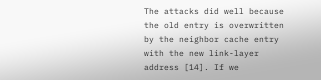The attacks did well because the old entry is overwritten by the neighbor cache entry with the new link-layer address [14]. If we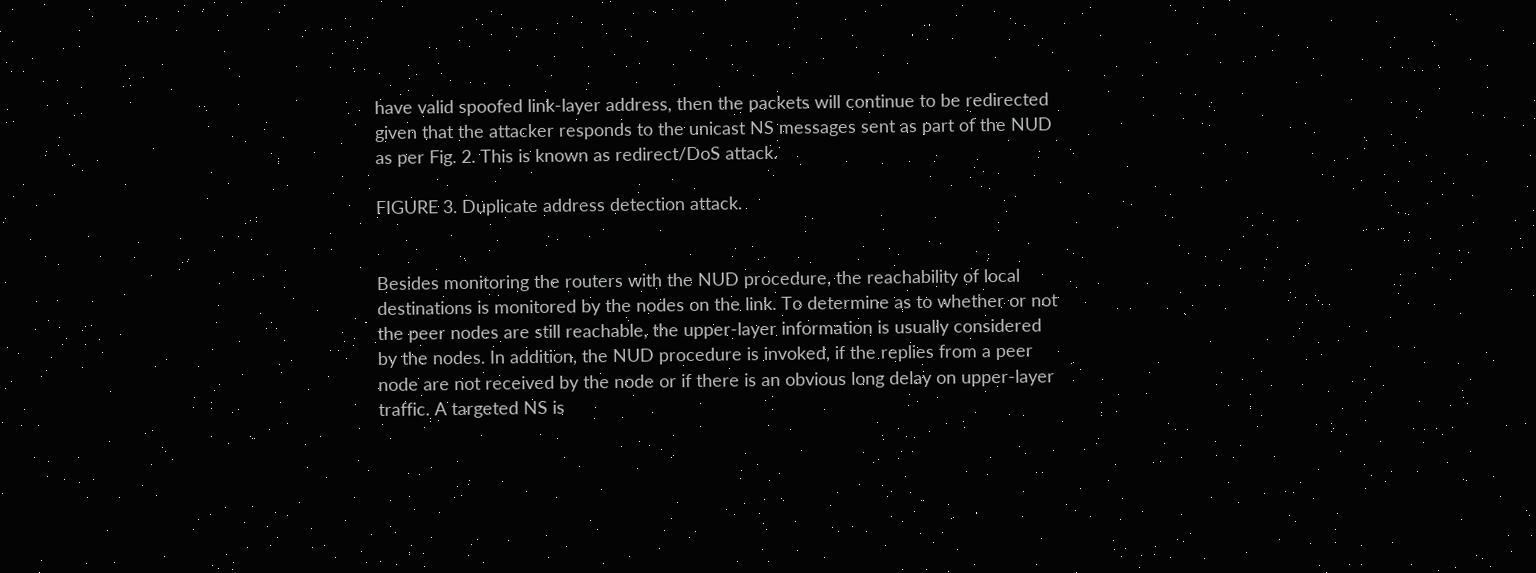have valid spoofed link-layer address, then the packets will continue to be redirected given that the attacker responds to the unicast NS messages sent as part of the NUD as per Fig. 2. This is known as redirect/DoS attack.

FIGURE 3. Duplicate address detection attack.


Besides monitoring the routers with the NUD procedure, the reachability of local destinations is monitored by the nodes on the link. To determine as to whether or not the peer nodes are still reachable, the upper-layer information is usually considered by the nodes. In addition, the NUD procedure is invoked, if the replies from a peer node are not received by the node or if there is an obvious long delay on upper-layer traffic. A targeted NS is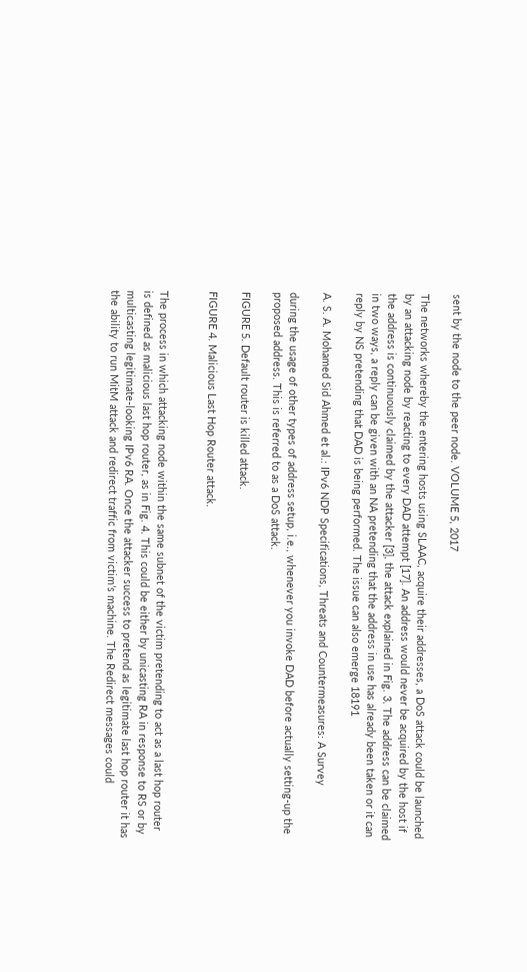sent by the node to the peer node. VOLUME 5, 2017

The networks whereby the entering hosts using SLAAC, acquire their addresses, a DoS attack could be launched by an attacking node by reacting to every DAD attempt [17]. An address would never be acquired by the host if the address is continuously claimed by the attacker [3], the attack explained in Fig. 3. The address can be claimed in two ways, a reply can be given with an NA pretending that the address in use has already been taken or it can reply by NS pretending that DAD is being performed. The issue can also emerge 18191

A. S. A. Mohamed Sid Ahmed et al.: IPv6 NDP Specifications, Threats and Countermeasures: A Survey

during the usage of other types of address setup, i.e., whenever you invoke DAD before actually setting-up the proposed address. This is referred to as a DoS attack.

FIGURE 5. Default router is killed attack.

FIGURE 4. Malicious Last Hop Router attack.


The process in which attacking node within the same subnet of the victim pretending to act as a last hop router is defined as malicious last hop router, as in Fig. 4. This could be either by unicasting RA in response to RS or by multicasting legitimate-looking IPv6 RA. Once the attacker success to pretend as legitimate last hop router it has the ability to run MitM attack and redirect traffic from victim’s machine. The Redirect messages could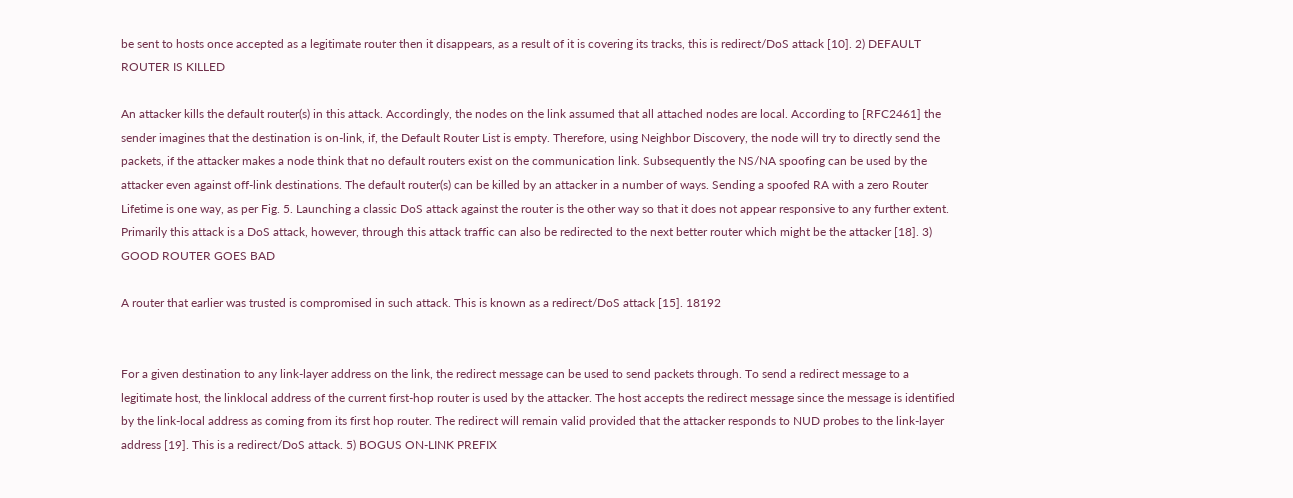be sent to hosts once accepted as a legitimate router then it disappears, as a result of it is covering its tracks, this is redirect/DoS attack [10]. 2) DEFAULT ROUTER IS KILLED

An attacker kills the default router(s) in this attack. Accordingly, the nodes on the link assumed that all attached nodes are local. According to [RFC2461] the sender imagines that the destination is on-link, if, the Default Router List is empty. Therefore, using Neighbor Discovery, the node will try to directly send the packets, if the attacker makes a node think that no default routers exist on the communication link. Subsequently the NS/NA spoofing can be used by the attacker even against off-link destinations. The default router(s) can be killed by an attacker in a number of ways. Sending a spoofed RA with a zero Router Lifetime is one way, as per Fig. 5. Launching a classic DoS attack against the router is the other way so that it does not appear responsive to any further extent. Primarily this attack is a DoS attack, however, through this attack traffic can also be redirected to the next better router which might be the attacker [18]. 3) GOOD ROUTER GOES BAD

A router that earlier was trusted is compromised in such attack. This is known as a redirect/DoS attack [15]. 18192


For a given destination to any link-layer address on the link, the redirect message can be used to send packets through. To send a redirect message to a legitimate host, the linklocal address of the current first-hop router is used by the attacker. The host accepts the redirect message since the message is identified by the link-local address as coming from its first hop router. The redirect will remain valid provided that the attacker responds to NUD probes to the link-layer address [19]. This is a redirect/DoS attack. 5) BOGUS ON-LINK PREFIX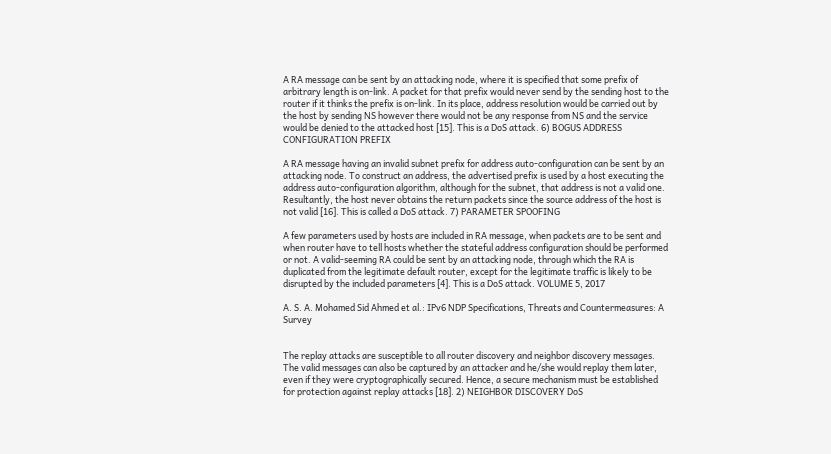A RA message can be sent by an attacking node, where it is specified that some prefix of arbitrary length is on-link. A packet for that prefix would never send by the sending host to the router if it thinks the prefix is on-link. In its place, address resolution would be carried out by the host by sending NS however there would not be any response from NS and the service would be denied to the attacked host [15]. This is a DoS attack. 6) BOGUS ADDRESS CONFIGURATION PREFIX

A RA message having an invalid subnet prefix for address auto-configuration can be sent by an attacking node. To construct an address, the advertised prefix is used by a host executing the address auto-configuration algorithm, although for the subnet, that address is not a valid one. Resultantly, the host never obtains the return packets since the source address of the host is not valid [16]. This is called a DoS attack. 7) PARAMETER SPOOFING

A few parameters used by hosts are included in RA message, when packets are to be sent and when router have to tell hosts whether the stateful address configuration should be performed or not. A valid-seeming RA could be sent by an attacking node, through which the RA is duplicated from the legitimate default router, except for the legitimate traffic is likely to be disrupted by the included parameters [4]. This is a DoS attack. VOLUME 5, 2017

A. S. A. Mohamed Sid Ahmed et al.: IPv6 NDP Specifications, Threats and Countermeasures: A Survey


The replay attacks are susceptible to all router discovery and neighbor discovery messages. The valid messages can also be captured by an attacker and he/she would replay them later, even if they were cryptographically secured. Hence, a secure mechanism must be established for protection against replay attacks [18]. 2) NEIGHBOR DISCOVERY DoS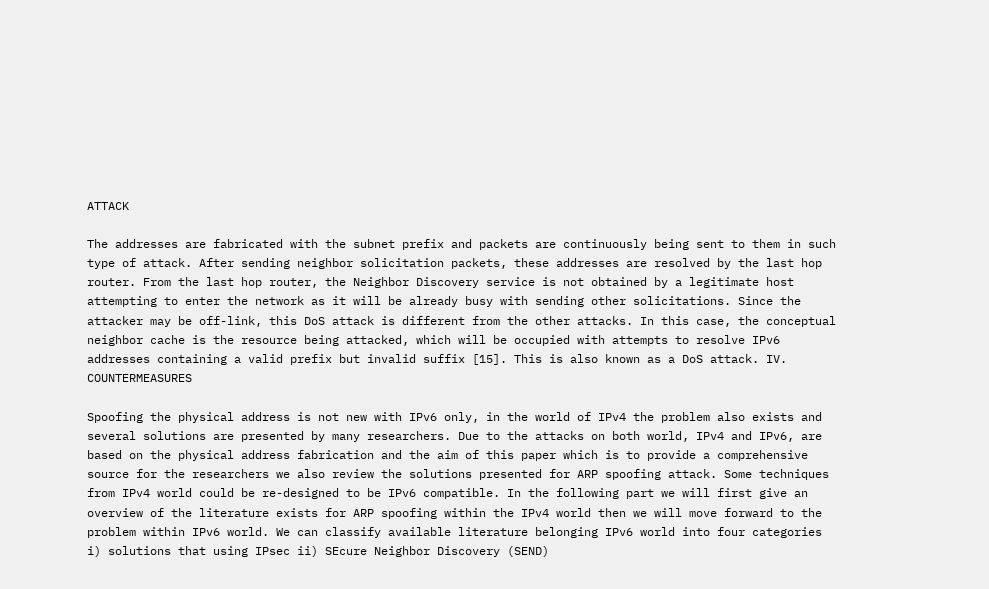ATTACK

The addresses are fabricated with the subnet prefix and packets are continuously being sent to them in such type of attack. After sending neighbor solicitation packets, these addresses are resolved by the last hop router. From the last hop router, the Neighbor Discovery service is not obtained by a legitimate host attempting to enter the network as it will be already busy with sending other solicitations. Since the attacker may be off-link, this DoS attack is different from the other attacks. In this case, the conceptual neighbor cache is the resource being attacked, which will be occupied with attempts to resolve IPv6 addresses containing a valid prefix but invalid suffix [15]. This is also known as a DoS attack. IV. COUNTERMEASURES

Spoofing the physical address is not new with IPv6 only, in the world of IPv4 the problem also exists and several solutions are presented by many researchers. Due to the attacks on both world, IPv4 and IPv6, are based on the physical address fabrication and the aim of this paper which is to provide a comprehensive source for the researchers we also review the solutions presented for ARP spoofing attack. Some techniques from IPv4 world could be re-designed to be IPv6 compatible. In the following part we will first give an overview of the literature exists for ARP spoofing within the IPv4 world then we will move forward to the problem within IPv6 world. We can classify available literature belonging IPv6 world into four categories i) solutions that using IPsec ii) SEcure Neighbor Discovery (SEND)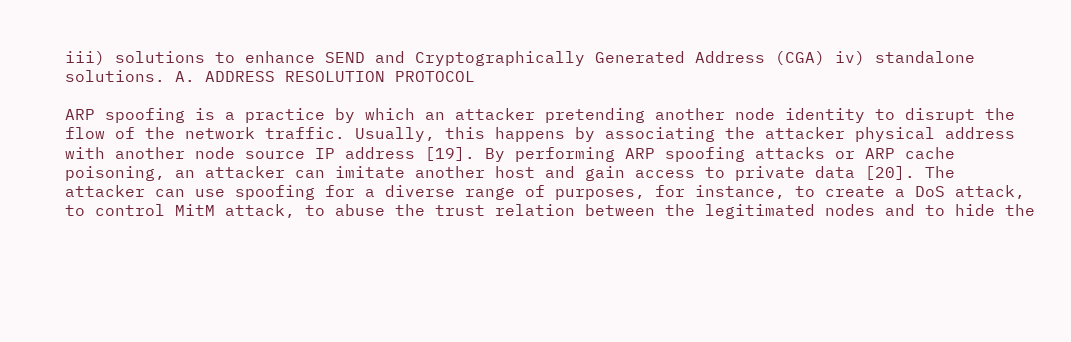iii) solutions to enhance SEND and Cryptographically Generated Address (CGA) iv) standalone solutions. A. ADDRESS RESOLUTION PROTOCOL

ARP spoofing is a practice by which an attacker pretending another node identity to disrupt the flow of the network traffic. Usually, this happens by associating the attacker physical address with another node source IP address [19]. By performing ARP spoofing attacks or ARP cache poisoning, an attacker can imitate another host and gain access to private data [20]. The attacker can use spoofing for a diverse range of purposes, for instance, to create a DoS attack, to control MitM attack, to abuse the trust relation between the legitimated nodes and to hide the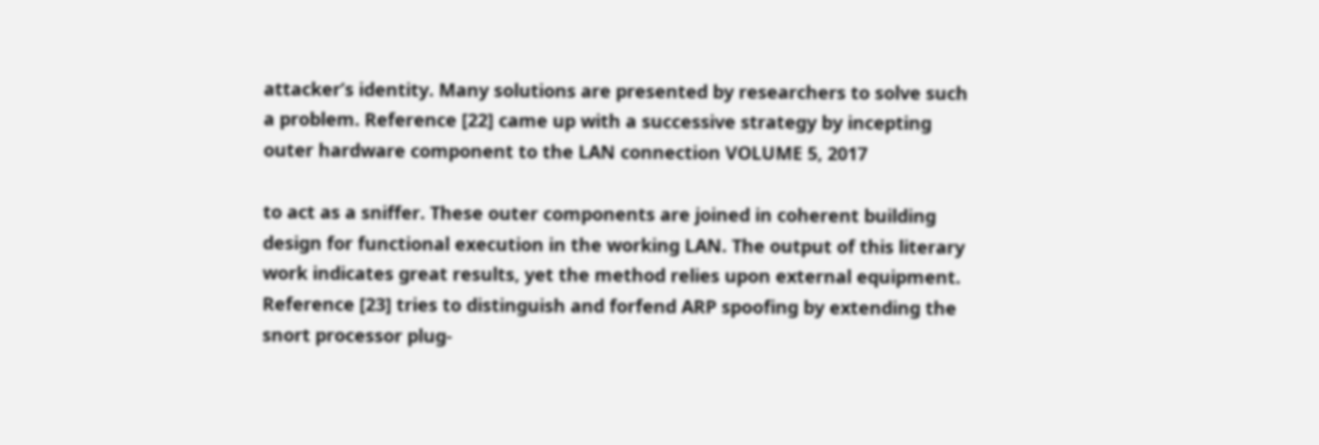attacker’s identity. Many solutions are presented by researchers to solve such a problem. Reference [22] came up with a successive strategy by incepting outer hardware component to the LAN connection VOLUME 5, 2017

to act as a sniffer. These outer components are joined in coherent building design for functional execution in the working LAN. The output of this literary work indicates great results, yet the method relies upon external equipment. Reference [23] tries to distinguish and forfend ARP spoofing by extending the snort processor plug-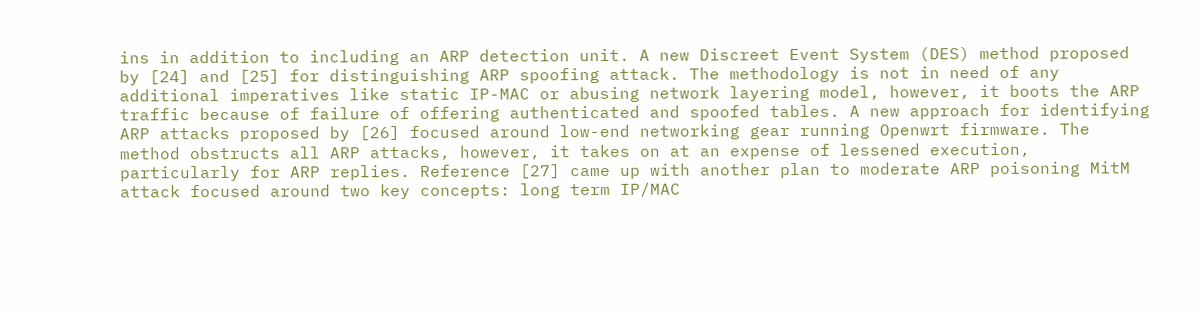ins in addition to including an ARP detection unit. A new Discreet Event System (DES) method proposed by [24] and [25] for distinguishing ARP spoofing attack. The methodology is not in need of any additional imperatives like static IP-MAC or abusing network layering model, however, it boots the ARP traffic because of failure of offering authenticated and spoofed tables. A new approach for identifying ARP attacks proposed by [26] focused around low-end networking gear running Openwrt firmware. The method obstructs all ARP attacks, however, it takes on at an expense of lessened execution, particularly for ARP replies. Reference [27] came up with another plan to moderate ARP poisoning MitM attack focused around two key concepts: long term IP/MAC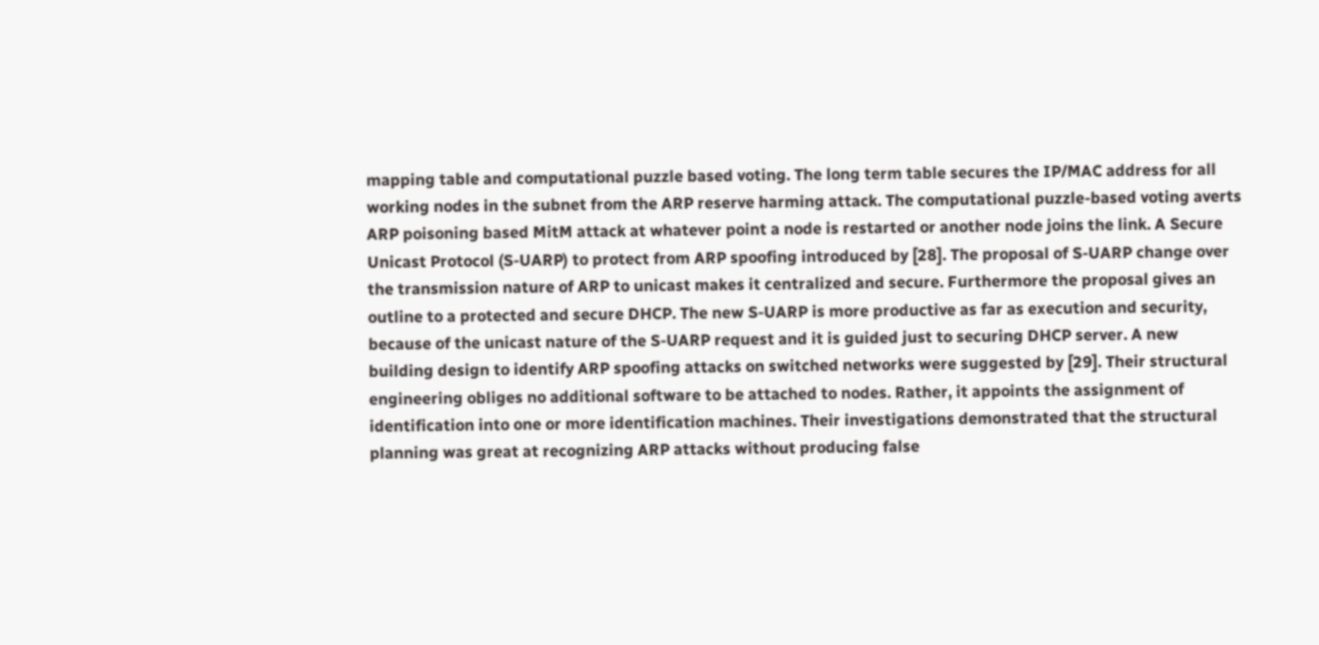mapping table and computational puzzle based voting. The long term table secures the IP/MAC address for all working nodes in the subnet from the ARP reserve harming attack. The computational puzzle-based voting averts ARP poisoning based MitM attack at whatever point a node is restarted or another node joins the link. A Secure Unicast Protocol (S-UARP) to protect from ARP spoofing introduced by [28]. The proposal of S-UARP change over the transmission nature of ARP to unicast makes it centralized and secure. Furthermore the proposal gives an outline to a protected and secure DHCP. The new S-UARP is more productive as far as execution and security, because of the unicast nature of the S-UARP request and it is guided just to securing DHCP server. A new building design to identify ARP spoofing attacks on switched networks were suggested by [29]. Their structural engineering obliges no additional software to be attached to nodes. Rather, it appoints the assignment of identification into one or more identification machines. Their investigations demonstrated that the structural planning was great at recognizing ARP attacks without producing false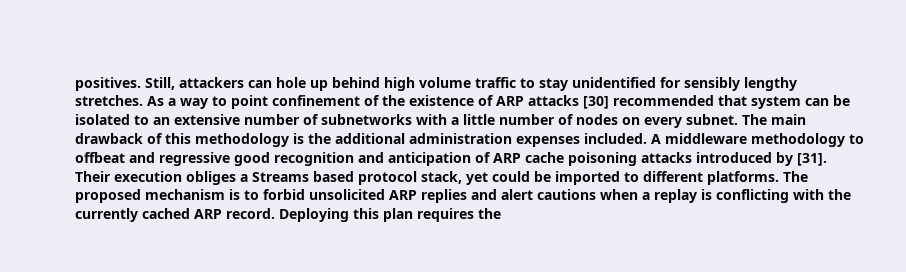positives. Still, attackers can hole up behind high volume traffic to stay unidentified for sensibly lengthy stretches. As a way to point confinement of the existence of ARP attacks [30] recommended that system can be isolated to an extensive number of subnetworks with a little number of nodes on every subnet. The main drawback of this methodology is the additional administration expenses included. A middleware methodology to offbeat and regressive good recognition and anticipation of ARP cache poisoning attacks introduced by [31]. Their execution obliges a Streams based protocol stack, yet could be imported to different platforms. The proposed mechanism is to forbid unsolicited ARP replies and alert cautions when a replay is conflicting with the currently cached ARP record. Deploying this plan requires the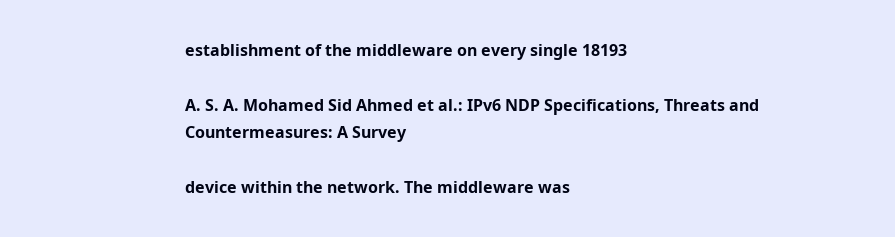establishment of the middleware on every single 18193

A. S. A. Mohamed Sid Ahmed et al.: IPv6 NDP Specifications, Threats and Countermeasures: A Survey

device within the network. The middleware was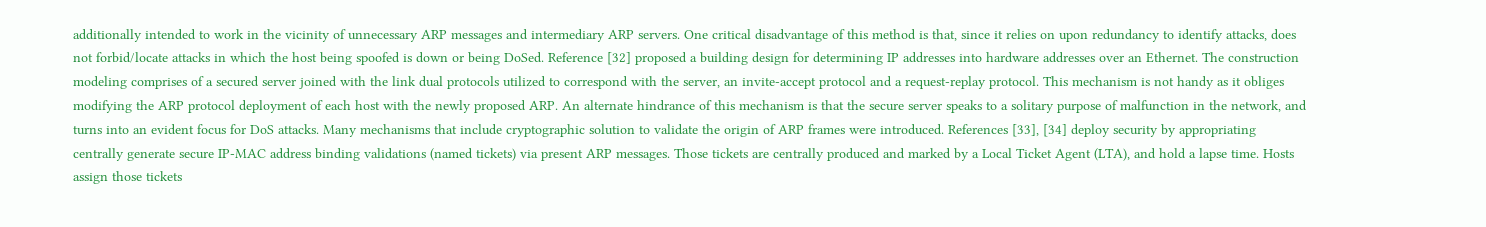additionally intended to work in the vicinity of unnecessary ARP messages and intermediary ARP servers. One critical disadvantage of this method is that, since it relies on upon redundancy to identify attacks, does not forbid/locate attacks in which the host being spoofed is down or being DoSed. Reference [32] proposed a building design for determining IP addresses into hardware addresses over an Ethernet. The construction modeling comprises of a secured server joined with the link dual protocols utilized to correspond with the server, an invite-accept protocol and a request-replay protocol. This mechanism is not handy as it obliges modifying the ARP protocol deployment of each host with the newly proposed ARP. An alternate hindrance of this mechanism is that the secure server speaks to a solitary purpose of malfunction in the network, and turns into an evident focus for DoS attacks. Many mechanisms that include cryptographic solution to validate the origin of ARP frames were introduced. References [33], [34] deploy security by appropriating centrally generate secure IP-MAC address binding validations (named tickets) via present ARP messages. Those tickets are centrally produced and marked by a Local Ticket Agent (LTA), and hold a lapse time. Hosts assign those tickets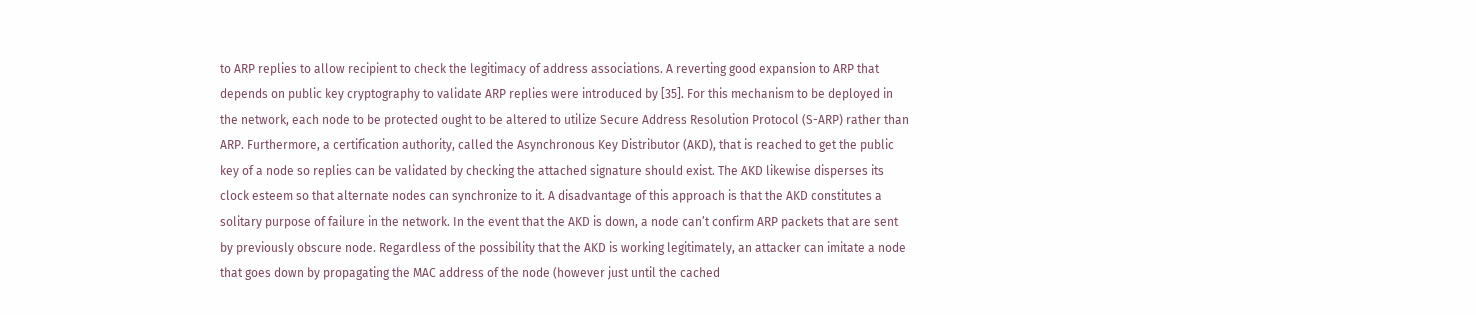to ARP replies to allow recipient to check the legitimacy of address associations. A reverting good expansion to ARP that depends on public key cryptography to validate ARP replies were introduced by [35]. For this mechanism to be deployed in the network, each node to be protected ought to be altered to utilize Secure Address Resolution Protocol (S-ARP) rather than ARP. Furthermore, a certification authority, called the Asynchronous Key Distributor (AKD), that is reached to get the public key of a node so replies can be validated by checking the attached signature should exist. The AKD likewise disperses its clock esteem so that alternate nodes can synchronize to it. A disadvantage of this approach is that the AKD constitutes a solitary purpose of failure in the network. In the event that the AKD is down, a node can’t confirm ARP packets that are sent by previously obscure node. Regardless of the possibility that the AKD is working legitimately, an attacker can imitate a node that goes down by propagating the MAC address of the node (however just until the cached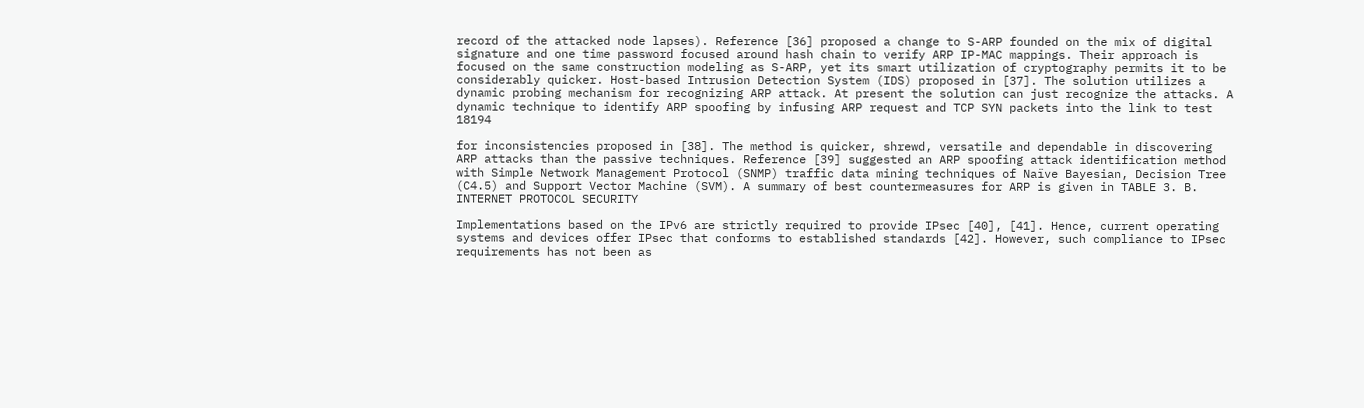record of the attacked node lapses). Reference [36] proposed a change to S-ARP founded on the mix of digital signature and one time password focused around hash chain to verify ARP IP-MAC mappings. Their approach is focused on the same construction modeling as S-ARP, yet its smart utilization of cryptography permits it to be considerably quicker. Host-based Intrusion Detection System (IDS) proposed in [37]. The solution utilizes a dynamic probing mechanism for recognizing ARP attack. At present the solution can just recognize the attacks. A dynamic technique to identify ARP spoofing by infusing ARP request and TCP SYN packets into the link to test 18194

for inconsistencies proposed in [38]. The method is quicker, shrewd, versatile and dependable in discovering ARP attacks than the passive techniques. Reference [39] suggested an ARP spoofing attack identification method with Simple Network Management Protocol (SNMP) traffic data mining techniques of Naïve Bayesian, Decision Tree (C4.5) and Support Vector Machine (SVM). A summary of best countermeasures for ARP is given in TABLE 3. B. INTERNET PROTOCOL SECURITY

Implementations based on the IPv6 are strictly required to provide IPsec [40], [41]. Hence, current operating systems and devices offer IPsec that conforms to established standards [42]. However, such compliance to IPsec requirements has not been as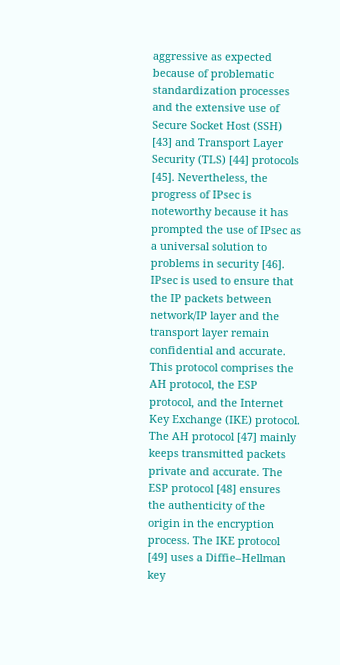aggressive as expected because of problematic standardization processes and the extensive use of Secure Socket Host (SSH) [43] and Transport Layer Security (TLS) [44] protocols [45]. Nevertheless, the progress of IPsec is noteworthy because it has prompted the use of IPsec as a universal solution to problems in security [46]. IPsec is used to ensure that the IP packets between network/IP layer and the transport layer remain confidential and accurate. This protocol comprises the AH protocol, the ESP protocol, and the Internet Key Exchange (IKE) protocol. The AH protocol [47] mainly keeps transmitted packets private and accurate. The ESP protocol [48] ensures the authenticity of the origin in the encryption process. The IKE protocol [49] uses a Diffie–Hellman key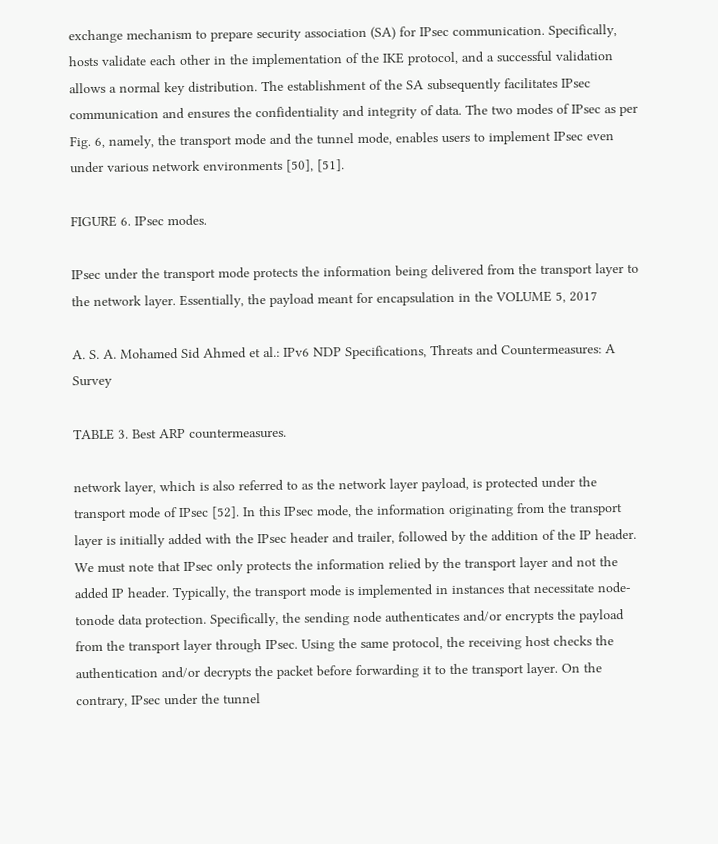exchange mechanism to prepare security association (SA) for IPsec communication. Specifically, hosts validate each other in the implementation of the IKE protocol, and a successful validation allows a normal key distribution. The establishment of the SA subsequently facilitates IPsec communication and ensures the confidentiality and integrity of data. The two modes of IPsec as per Fig. 6, namely, the transport mode and the tunnel mode, enables users to implement IPsec even under various network environments [50], [51].

FIGURE 6. IPsec modes.

IPsec under the transport mode protects the information being delivered from the transport layer to the network layer. Essentially, the payload meant for encapsulation in the VOLUME 5, 2017

A. S. A. Mohamed Sid Ahmed et al.: IPv6 NDP Specifications, Threats and Countermeasures: A Survey

TABLE 3. Best ARP countermeasures.

network layer, which is also referred to as the network layer payload, is protected under the transport mode of IPsec [52]. In this IPsec mode, the information originating from the transport layer is initially added with the IPsec header and trailer, followed by the addition of the IP header. We must note that IPsec only protects the information relied by the transport layer and not the added IP header. Typically, the transport mode is implemented in instances that necessitate node-tonode data protection. Specifically, the sending node authenticates and/or encrypts the payload from the transport layer through IPsec. Using the same protocol, the receiving host checks the authentication and/or decrypts the packet before forwarding it to the transport layer. On the contrary, IPsec under the tunnel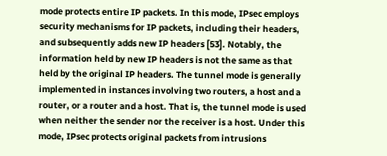mode protects entire IP packets. In this mode, IPsec employs security mechanisms for IP packets, including their headers, and subsequently adds new IP headers [53]. Notably, the information held by new IP headers is not the same as that held by the original IP headers. The tunnel mode is generally implemented in instances involving two routers, a host and a router, or a router and a host. That is, the tunnel mode is used when neither the sender nor the receiver is a host. Under this mode, IPsec protects original packets from intrusions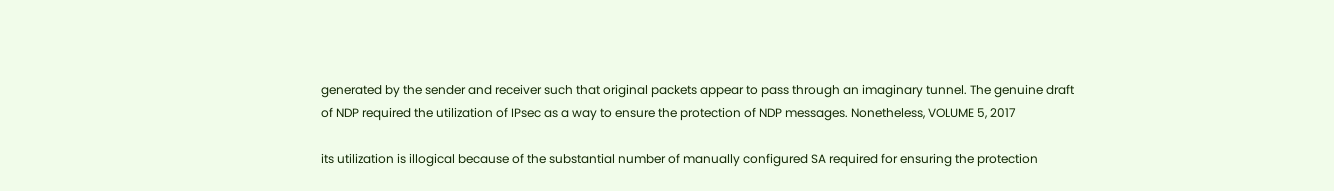generated by the sender and receiver such that original packets appear to pass through an imaginary tunnel. The genuine draft of NDP required the utilization of IPsec as a way to ensure the protection of NDP messages. Nonetheless, VOLUME 5, 2017

its utilization is illogical because of the substantial number of manually configured SA required for ensuring the protection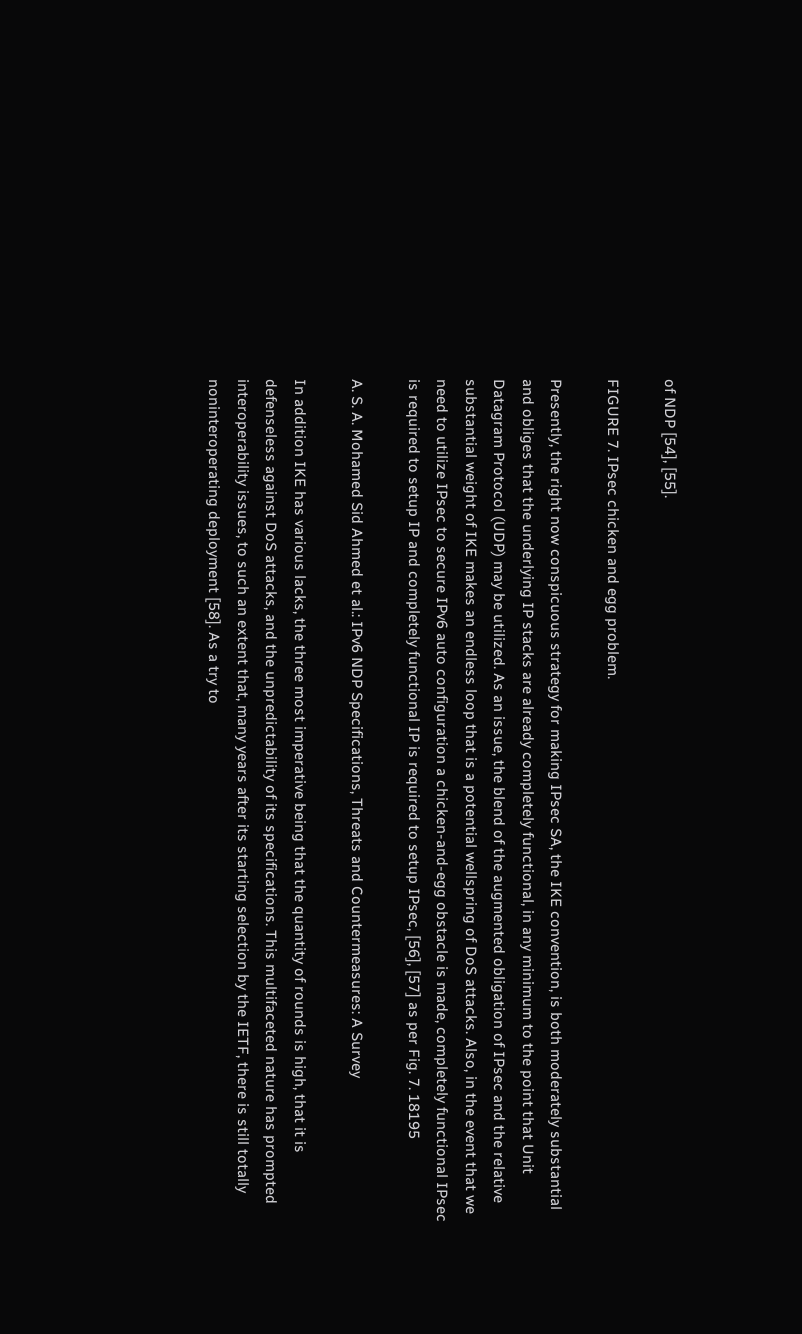of NDP [54], [55].

FIGURE 7. IPsec chicken and egg problem.

Presently, the right now conspicuous strategy for making IPsec SA, the IKE convention, is both moderately substantial and obliges that the underlying IP stacks are already completely functional, in any minimum to the point that Unit Datagram Protocol (UDP) may be utilized. As an issue, the blend of the augmented obligation of IPsec and the relative substantial weight of IKE makes an endless loop that is a potential wellspring of DoS attacks. Also, in the event that we need to utilize IPsec to secure IPv6 auto configuration a chicken-and-egg obstacle is made, completely functional IPsec is required to setup IP and completely functional IP is required to setup IPsec, [56], [57] as per Fig. 7. 18195

A. S. A. Mohamed Sid Ahmed et al.: IPv6 NDP Specifications, Threats and Countermeasures: A Survey

In addition IKE has various lacks, the three most imperative being that the quantity of rounds is high, that it is defenseless against DoS attacks, and the unpredictability of its specifications. This multifaceted nature has prompted interoperability issues, to such an extent that, many years after its starting selection by the IETF, there is still totally noninteroperating deployment [58]. As a try to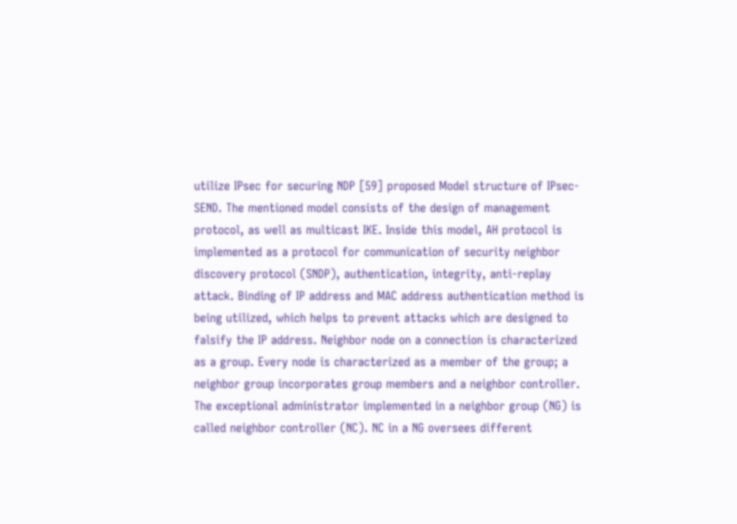utilize IPsec for securing NDP [59] proposed Model structure of IPsec-SEND. The mentioned model consists of the design of management protocol, as well as multicast IKE. Inside this model, AH protocol is implemented as a protocol for communication of security neighbor discovery protocol (SNDP), authentication, integrity, anti-replay attack. Binding of IP address and MAC address authentication method is being utilized, which helps to prevent attacks which are designed to falsify the IP address. Neighbor node on a connection is characterized as a group. Every node is characterized as a member of the group; a neighbor group incorporates group members and a neighbor controller. The exceptional administrator implemented in a neighbor group (NG) is called neighbor controller (NC). NC in a NG oversees different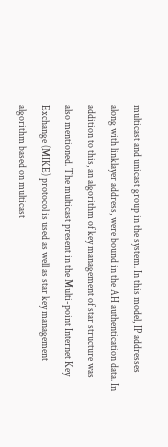multicast and unicast group in the system. In this model, IP addresses along with linklayer address, were bound in the AH authentication data. In addition to this, an algorithm of key management of star structure was also mentioned. The multicast present in the Multi-point Internet Key Exchange (MIKE) protocol is used as well as star key management algorithm based on multicast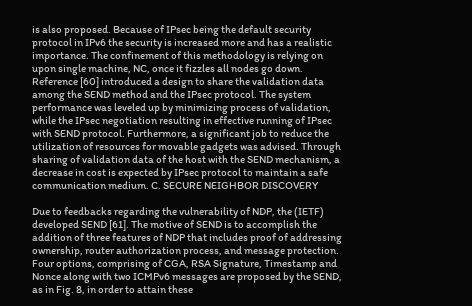is also proposed. Because of IPsec being the default security protocol in IPv6 the security is increased more and has a realistic importance. The confinement of this methodology is relying on upon single machine, NC, once it fizzles all nodes go down. Reference [60] introduced a design to share the validation data among the SEND method and the IPsec protocol. The system performance was leveled up by minimizing process of validation, while the IPsec negotiation resulting in effective running of IPsec with SEND protocol. Furthermore, a significant job to reduce the utilization of resources for movable gadgets was advised. Through sharing of validation data of the host with the SEND mechanism, a decrease in cost is expected by IPsec protocol to maintain a safe communication medium. C. SECURE NEIGHBOR DISCOVERY

Due to feedbacks regarding the vulnerability of NDP, the (IETF) developed SEND [61]. The motive of SEND is to accomplish the addition of three features of NDP that includes proof of addressing ownership, router authorization process, and message protection. Four options, comprising of CGA, RSA Signature, Timestamp and Nonce along with two ICMPv6 messages are proposed by the SEND, as in Fig. 8, in order to attain these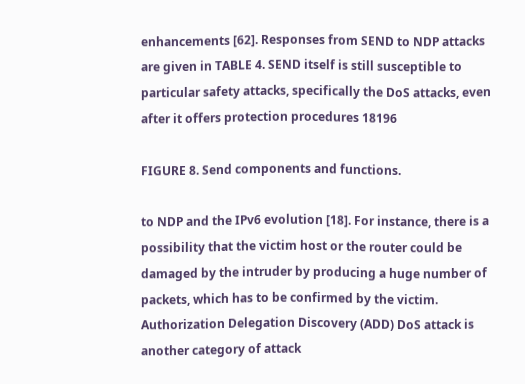enhancements [62]. Responses from SEND to NDP attacks are given in TABLE 4. SEND itself is still susceptible to particular safety attacks, specifically the DoS attacks, even after it offers protection procedures 18196

FIGURE 8. Send components and functions.

to NDP and the IPv6 evolution [18]. For instance, there is a possibility that the victim host or the router could be damaged by the intruder by producing a huge number of packets, which has to be confirmed by the victim. Authorization Delegation Discovery (ADD) DoS attack is another category of attack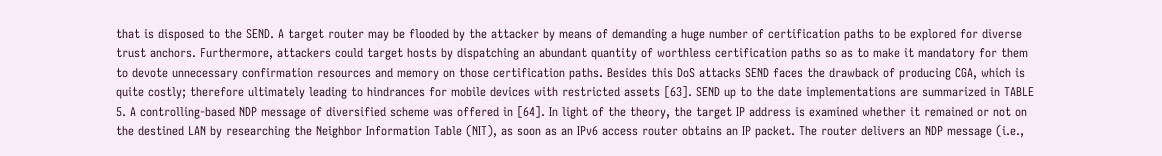that is disposed to the SEND. A target router may be flooded by the attacker by means of demanding a huge number of certification paths to be explored for diverse trust anchors. Furthermore, attackers could target hosts by dispatching an abundant quantity of worthless certification paths so as to make it mandatory for them to devote unnecessary confirmation resources and memory on those certification paths. Besides this DoS attacks SEND faces the drawback of producing CGA, which is quite costly; therefore ultimately leading to hindrances for mobile devices with restricted assets [63]. SEND up to the date implementations are summarized in TABLE 5. A controlling-based NDP message of diversified scheme was offered in [64]. In light of the theory, the target IP address is examined whether it remained or not on the destined LAN by researching the Neighbor Information Table (NIT), as soon as an IPv6 access router obtains an IP packet. The router delivers an NDP message (i.e.,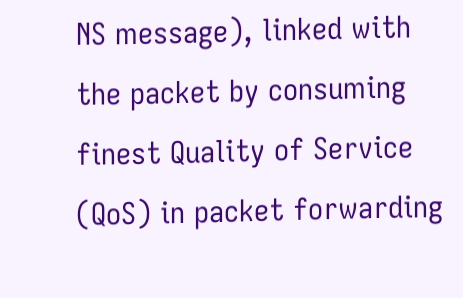NS message), linked with the packet by consuming finest Quality of Service (QoS) in packet forwarding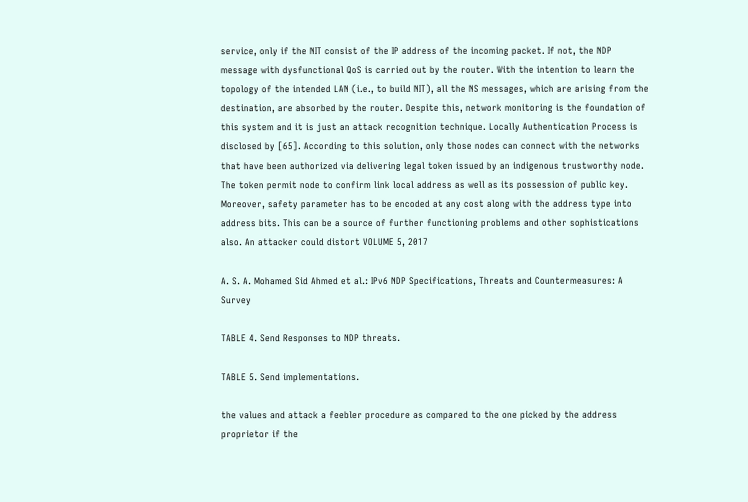service, only if the NIT consist of the IP address of the incoming packet. If not, the NDP message with dysfunctional QoS is carried out by the router. With the intention to learn the topology of the intended LAN (i.e., to build NIT), all the NS messages, which are arising from the destination, are absorbed by the router. Despite this, network monitoring is the foundation of this system and it is just an attack recognition technique. Locally Authentication Process is disclosed by [65]. According to this solution, only those nodes can connect with the networks that have been authorized via delivering legal token issued by an indigenous trustworthy node. The token permit node to confirm link local address as well as its possession of public key. Moreover, safety parameter has to be encoded at any cost along with the address type into address bits. This can be a source of further functioning problems and other sophistications also. An attacker could distort VOLUME 5, 2017

A. S. A. Mohamed Sid Ahmed et al.: IPv6 NDP Specifications, Threats and Countermeasures: A Survey

TABLE 4. Send Responses to NDP threats.

TABLE 5. Send implementations.

the values and attack a feebler procedure as compared to the one picked by the address proprietor if the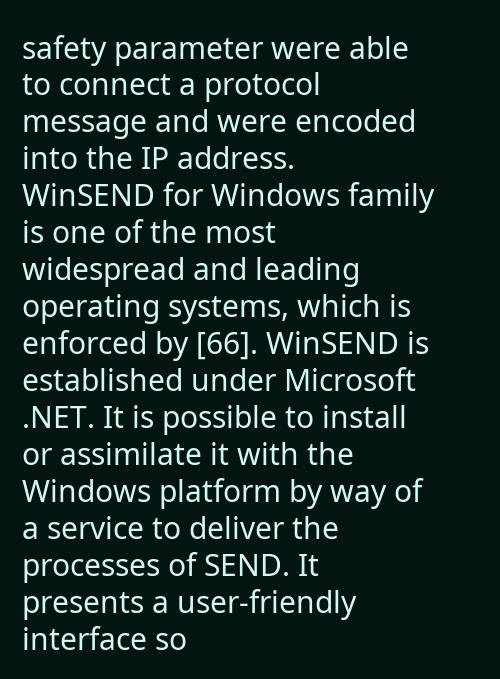safety parameter were able to connect a protocol message and were encoded into the IP address. WinSEND for Windows family is one of the most widespread and leading operating systems, which is enforced by [66]. WinSEND is established under Microsoft .NET. It is possible to install or assimilate it with the Windows platform by way of a service to deliver the processes of SEND. It presents a user-friendly interface so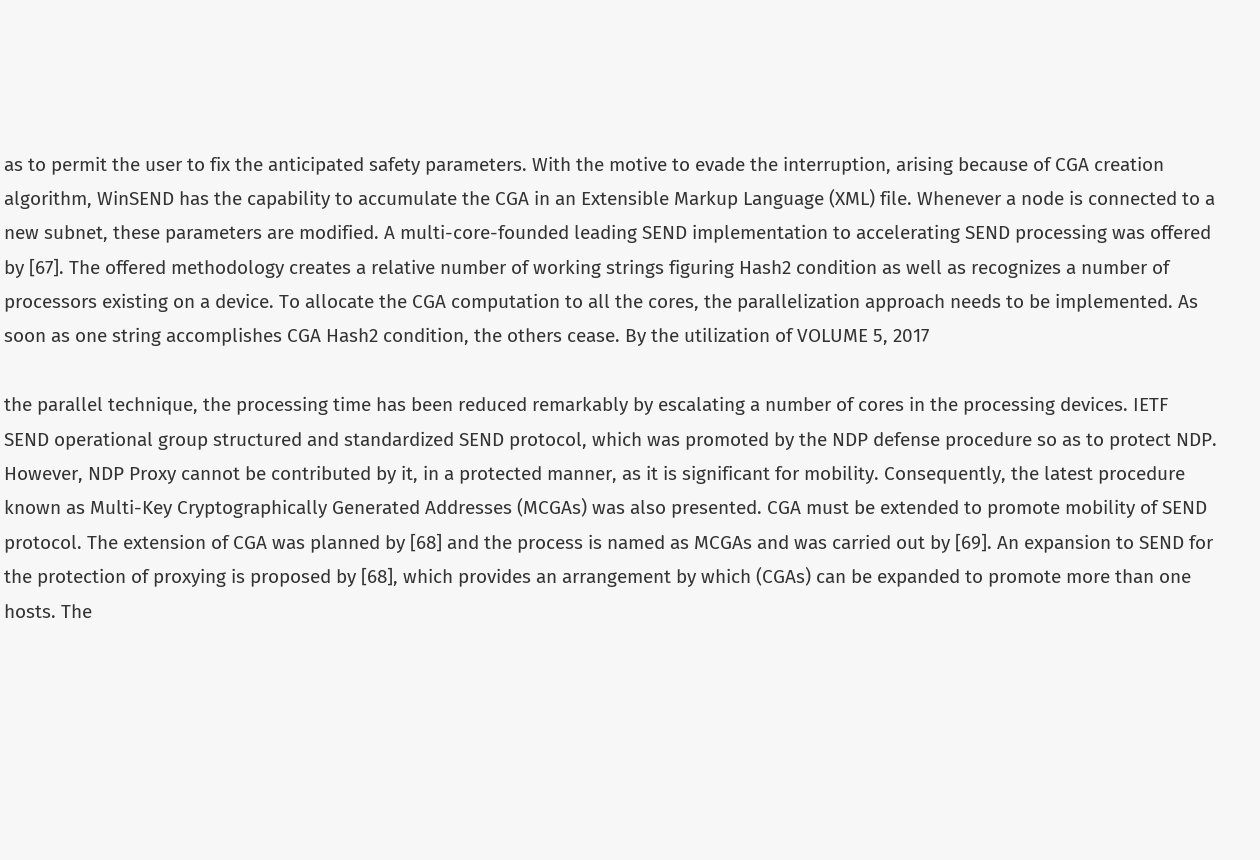as to permit the user to fix the anticipated safety parameters. With the motive to evade the interruption, arising because of CGA creation algorithm, WinSEND has the capability to accumulate the CGA in an Extensible Markup Language (XML) file. Whenever a node is connected to a new subnet, these parameters are modified. A multi-core-founded leading SEND implementation to accelerating SEND processing was offered by [67]. The offered methodology creates a relative number of working strings figuring Hash2 condition as well as recognizes a number of processors existing on a device. To allocate the CGA computation to all the cores, the parallelization approach needs to be implemented. As soon as one string accomplishes CGA Hash2 condition, the others cease. By the utilization of VOLUME 5, 2017

the parallel technique, the processing time has been reduced remarkably by escalating a number of cores in the processing devices. IETF SEND operational group structured and standardized SEND protocol, which was promoted by the NDP defense procedure so as to protect NDP. However, NDP Proxy cannot be contributed by it, in a protected manner, as it is significant for mobility. Consequently, the latest procedure known as Multi-Key Cryptographically Generated Addresses (MCGAs) was also presented. CGA must be extended to promote mobility of SEND protocol. The extension of CGA was planned by [68] and the process is named as MCGAs and was carried out by [69]. An expansion to SEND for the protection of proxying is proposed by [68], which provides an arrangement by which (CGAs) can be expanded to promote more than one hosts. The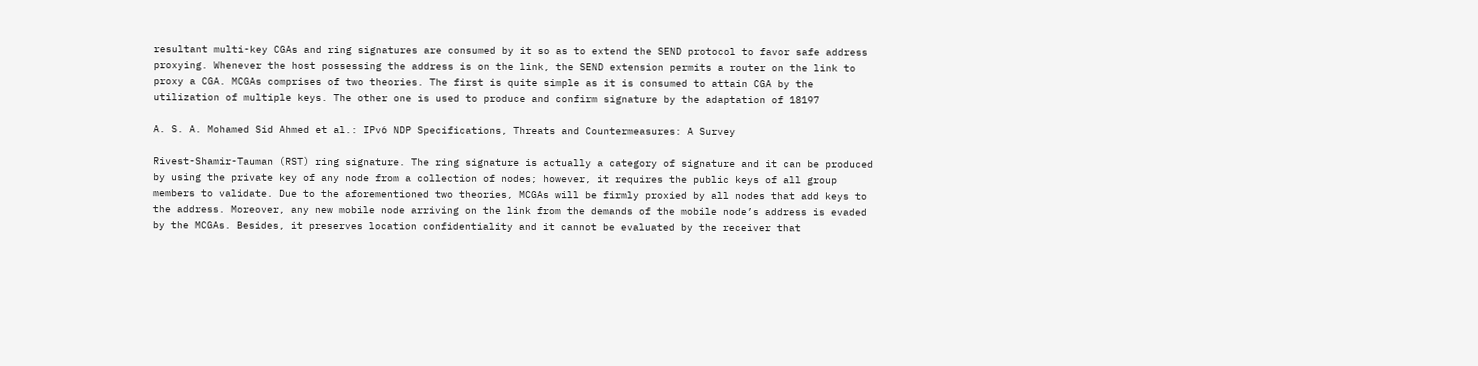resultant multi-key CGAs and ring signatures are consumed by it so as to extend the SEND protocol to favor safe address proxying. Whenever the host possessing the address is on the link, the SEND extension permits a router on the link to proxy a CGA. MCGAs comprises of two theories. The first is quite simple as it is consumed to attain CGA by the utilization of multiple keys. The other one is used to produce and confirm signature by the adaptation of 18197

A. S. A. Mohamed Sid Ahmed et al.: IPv6 NDP Specifications, Threats and Countermeasures: A Survey

Rivest-Shamir-Tauman (RST) ring signature. The ring signature is actually a category of signature and it can be produced by using the private key of any node from a collection of nodes; however, it requires the public keys of all group members to validate. Due to the aforementioned two theories, MCGAs will be firmly proxied by all nodes that add keys to the address. Moreover, any new mobile node arriving on the link from the demands of the mobile node’s address is evaded by the MCGAs. Besides, it preserves location confidentiality and it cannot be evaluated by the receiver that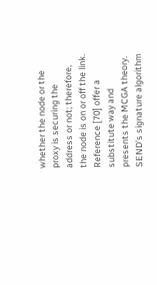whether the node or the proxy is securing the address or not; therefore, the node is on or off the link. Reference [70] offer a substitute way and presents the MCGA theory. SEND’s signature algorithm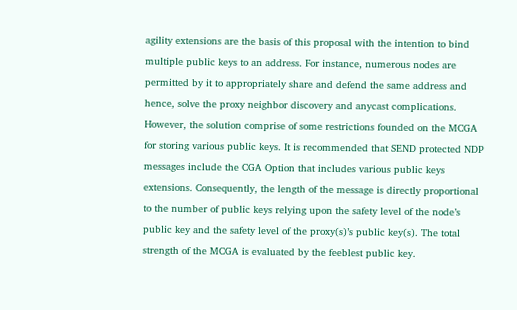agility extensions are the basis of this proposal with the intention to bind multiple public keys to an address. For instance, numerous nodes are permitted by it to appropriately share and defend the same address and hence, solve the proxy neighbor discovery and anycast complications. However, the solution comprise of some restrictions founded on the MCGA for storing various public keys. It is recommended that SEND protected NDP messages include the CGA Option that includes various public keys extensions. Consequently, the length of the message is directly proportional to the number of public keys relying upon the safety level of the node’s public key and the safety level of the proxy(s)’s public key(s). The total strength of the MCGA is evaluated by the feeblest public key.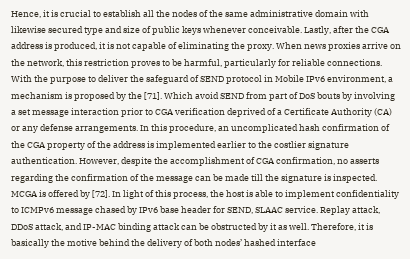Hence, it is crucial to establish all the nodes of the same administrative domain with likewise secured type and size of public keys whenever conceivable. Lastly, after the CGA address is produced, it is not capable of eliminating the proxy. When news proxies arrive on the network, this restriction proves to be harmful, particularly for reliable connections. With the purpose to deliver the safeguard of SEND protocol in Mobile IPv6 environment, a mechanism is proposed by the [71]. Which avoid SEND from part of DoS bouts by involving a set message interaction prior to CGA verification deprived of a Certificate Authority (CA) or any defense arrangements. In this procedure, an uncomplicated hash confirmation of the CGA property of the address is implemented earlier to the costlier signature authentication. However, despite the accomplishment of CGA confirmation, no asserts regarding the confirmation of the message can be made till the signature is inspected. MCGA is offered by [72]. In light of this process, the host is able to implement confidentiality to ICMPv6 message chased by IPv6 base header for SEND, SLAAC service. Replay attack, DDoS attack, and IP-MAC binding attack can be obstructed by it as well. Therefore, it is basically the motive behind the delivery of both nodes’ hashed interface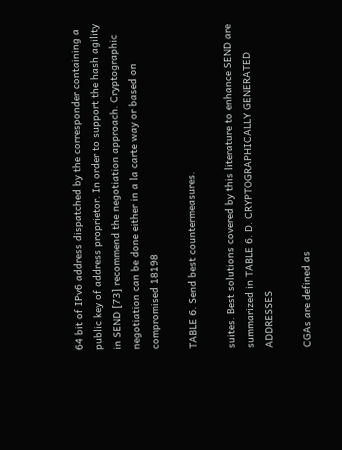64 bit of IPv6 address dispatched by the corresponder containing a public key of address proprietor. In order to support the hash agility in SEND [73] recommend the negotiation approach. Cryptographic negotiation can be done either in a la carte way or based on compromised 18198

TABLE 6. Send best countermeasures.

suites. Best solutions covered by this literature to enhance SEND are summarized in TABLE 6. D. CRYPTOGRAPHICALLY GENERATED ADDRESSES

CGAs are defined as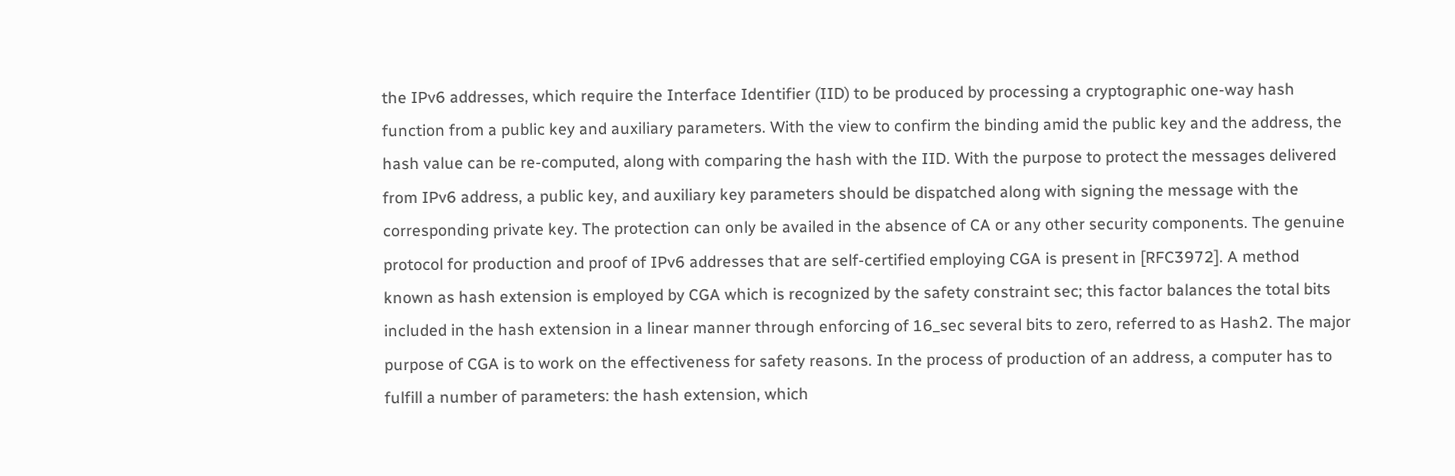the IPv6 addresses, which require the Interface Identifier (IID) to be produced by processing a cryptographic one-way hash function from a public key and auxiliary parameters. With the view to confirm the binding amid the public key and the address, the hash value can be re-computed, along with comparing the hash with the IID. With the purpose to protect the messages delivered from IPv6 address, a public key, and auxiliary key parameters should be dispatched along with signing the message with the corresponding private key. The protection can only be availed in the absence of CA or any other security components. The genuine protocol for production and proof of IPv6 addresses that are self-certified employing CGA is present in [RFC3972]. A method known as hash extension is employed by CGA which is recognized by the safety constraint sec; this factor balances the total bits included in the hash extension in a linear manner through enforcing of 16_sec several bits to zero, referred to as Hash2. The major purpose of CGA is to work on the effectiveness for safety reasons. In the process of production of an address, a computer has to fulfill a number of parameters: the hash extension, which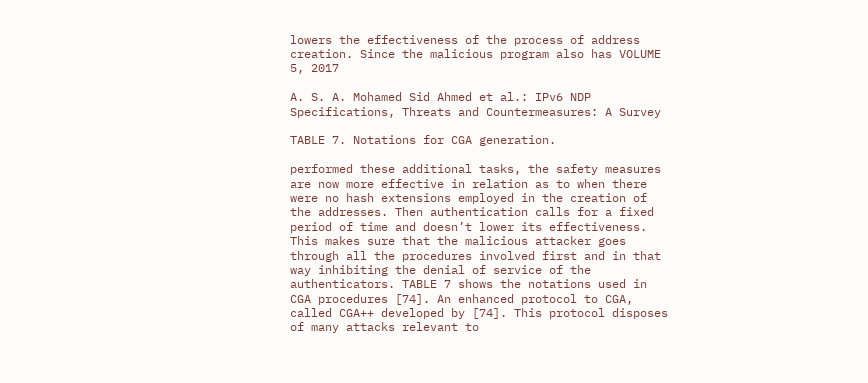lowers the effectiveness of the process of address creation. Since the malicious program also has VOLUME 5, 2017

A. S. A. Mohamed Sid Ahmed et al.: IPv6 NDP Specifications, Threats and Countermeasures: A Survey

TABLE 7. Notations for CGA generation.

performed these additional tasks, the safety measures are now more effective in relation as to when there were no hash extensions employed in the creation of the addresses. Then authentication calls for a fixed period of time and doesn’t lower its effectiveness. This makes sure that the malicious attacker goes through all the procedures involved first and in that way inhibiting the denial of service of the authenticators. TABLE 7 shows the notations used in CGA procedures [74]. An enhanced protocol to CGA, called CGA++ developed by [74]. This protocol disposes of many attacks relevant to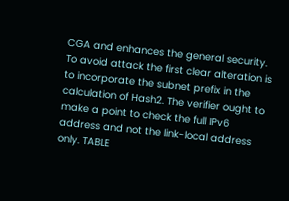CGA and enhances the general security. To avoid attack the first clear alteration is to incorporate the subnet prefix in the calculation of Hash2. The verifier ought to make a point to check the full IPv6 address and not the link-local address only. TABLE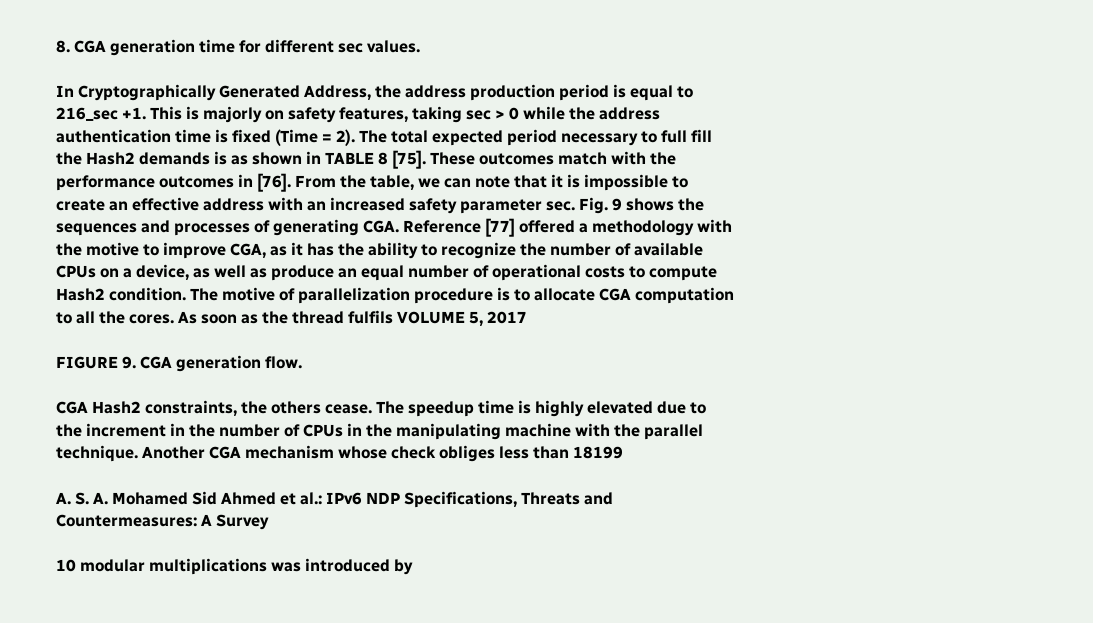8. CGA generation time for different sec values.

In Cryptographically Generated Address, the address production period is equal to 216_sec +1. This is majorly on safety features, taking sec > 0 while the address authentication time is fixed (Time = 2). The total expected period necessary to full fill the Hash2 demands is as shown in TABLE 8 [75]. These outcomes match with the performance outcomes in [76]. From the table, we can note that it is impossible to create an effective address with an increased safety parameter sec. Fig. 9 shows the sequences and processes of generating CGA. Reference [77] offered a methodology with the motive to improve CGA, as it has the ability to recognize the number of available CPUs on a device, as well as produce an equal number of operational costs to compute Hash2 condition. The motive of parallelization procedure is to allocate CGA computation to all the cores. As soon as the thread fulfils VOLUME 5, 2017

FIGURE 9. CGA generation flow.

CGA Hash2 constraints, the others cease. The speedup time is highly elevated due to the increment in the number of CPUs in the manipulating machine with the parallel technique. Another CGA mechanism whose check obliges less than 18199

A. S. A. Mohamed Sid Ahmed et al.: IPv6 NDP Specifications, Threats and Countermeasures: A Survey

10 modular multiplications was introduced by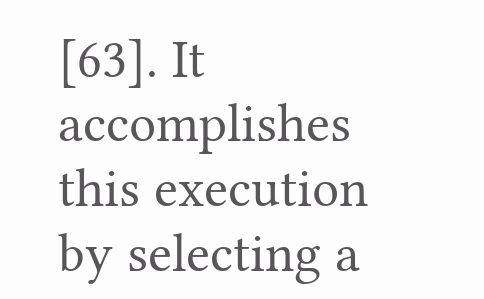[63]. It accomplishes this execution by selecting a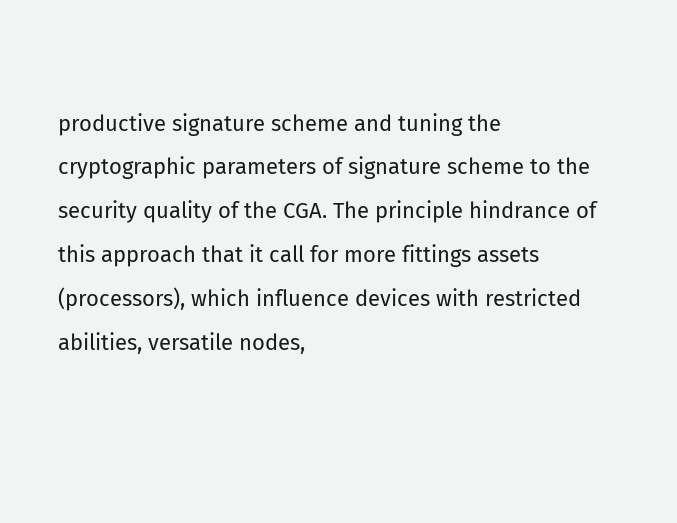productive signature scheme and tuning the cryptographic parameters of signature scheme to the security quality of the CGA. The principle hindrance of this approach that it call for more fittings assets (processors), which influence devices with restricted abilities, versatile nodes,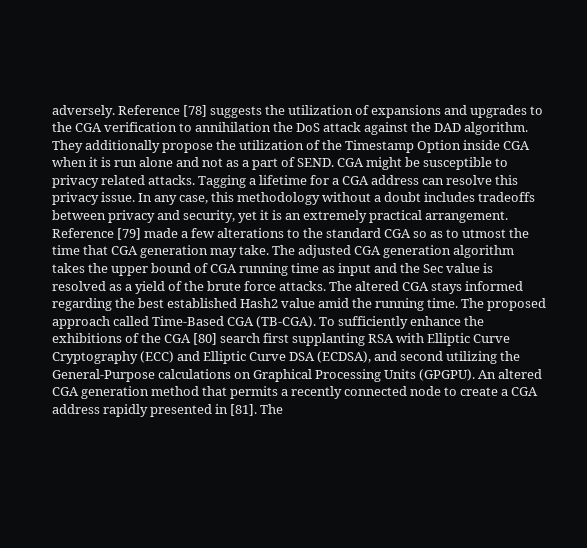adversely. Reference [78] suggests the utilization of expansions and upgrades to the CGA verification to annihilation the DoS attack against the DAD algorithm. They additionally propose the utilization of the Timestamp Option inside CGA when it is run alone and not as a part of SEND. CGA might be susceptible to privacy related attacks. Tagging a lifetime for a CGA address can resolve this privacy issue. In any case, this methodology without a doubt includes tradeoffs between privacy and security, yet it is an extremely practical arrangement. Reference [79] made a few alterations to the standard CGA so as to utmost the time that CGA generation may take. The adjusted CGA generation algorithm takes the upper bound of CGA running time as input and the Sec value is resolved as a yield of the brute force attacks. The altered CGA stays informed regarding the best established Hash2 value amid the running time. The proposed approach called Time-Based CGA (TB-CGA). To sufficiently enhance the exhibitions of the CGA [80] search first supplanting RSA with Elliptic Curve Cryptography (ECC) and Elliptic Curve DSA (ECDSA), and second utilizing the General-Purpose calculations on Graphical Processing Units (GPGPU). An altered CGA generation method that permits a recently connected node to create a CGA address rapidly presented in [81]. The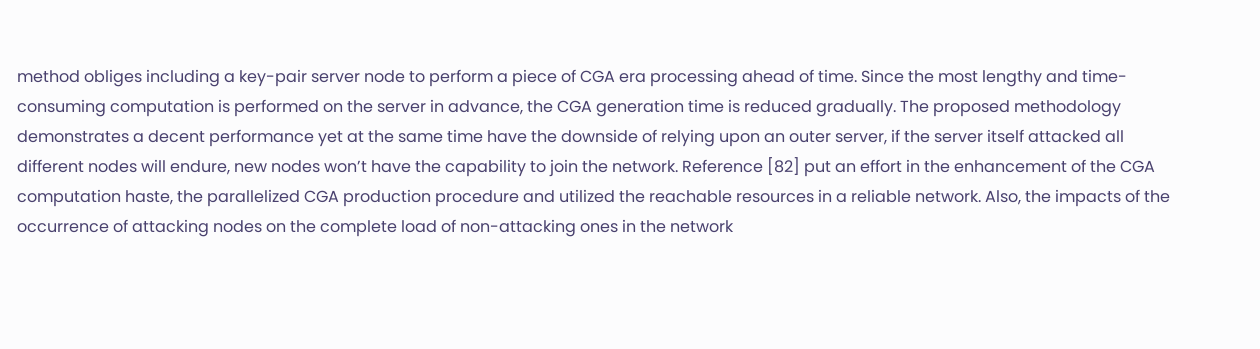method obliges including a key-pair server node to perform a piece of CGA era processing ahead of time. Since the most lengthy and time-consuming computation is performed on the server in advance, the CGA generation time is reduced gradually. The proposed methodology demonstrates a decent performance yet at the same time have the downside of relying upon an outer server, if the server itself attacked all different nodes will endure, new nodes won’t have the capability to join the network. Reference [82] put an effort in the enhancement of the CGA computation haste, the parallelized CGA production procedure and utilized the reachable resources in a reliable network. Also, the impacts of the occurrence of attacking nodes on the complete load of non-attacking ones in the network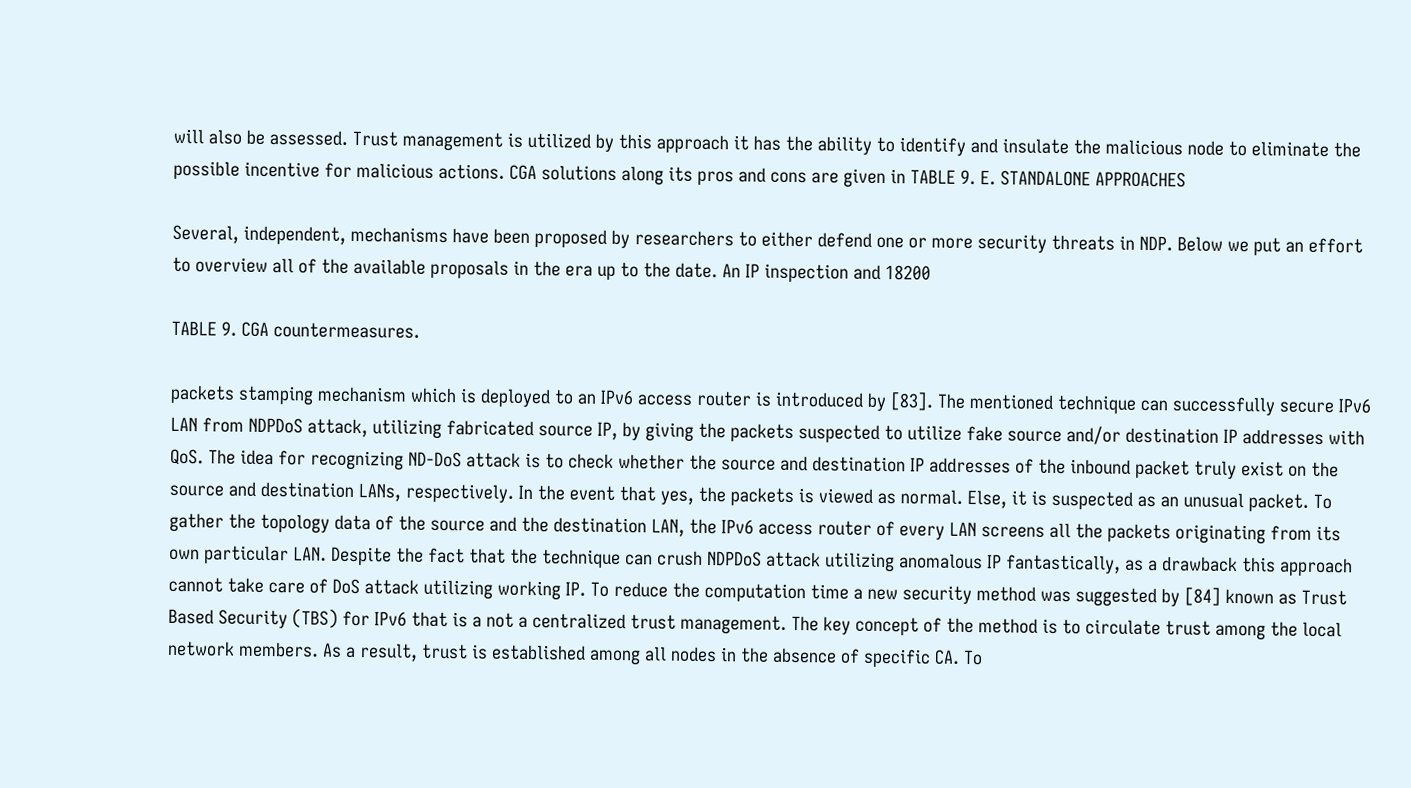will also be assessed. Trust management is utilized by this approach it has the ability to identify and insulate the malicious node to eliminate the possible incentive for malicious actions. CGA solutions along its pros and cons are given in TABLE 9. E. STANDALONE APPROACHES

Several, independent, mechanisms have been proposed by researchers to either defend one or more security threats in NDP. Below we put an effort to overview all of the available proposals in the era up to the date. An IP inspection and 18200

TABLE 9. CGA countermeasures.

packets stamping mechanism which is deployed to an IPv6 access router is introduced by [83]. The mentioned technique can successfully secure IPv6 LAN from NDPDoS attack, utilizing fabricated source IP, by giving the packets suspected to utilize fake source and/or destination IP addresses with QoS. The idea for recognizing ND-DoS attack is to check whether the source and destination IP addresses of the inbound packet truly exist on the source and destination LANs, respectively. In the event that yes, the packets is viewed as normal. Else, it is suspected as an unusual packet. To gather the topology data of the source and the destination LAN, the IPv6 access router of every LAN screens all the packets originating from its own particular LAN. Despite the fact that the technique can crush NDPDoS attack utilizing anomalous IP fantastically, as a drawback this approach cannot take care of DoS attack utilizing working IP. To reduce the computation time a new security method was suggested by [84] known as Trust Based Security (TBS) for IPv6 that is a not a centralized trust management. The key concept of the method is to circulate trust among the local network members. As a result, trust is established among all nodes in the absence of specific CA. To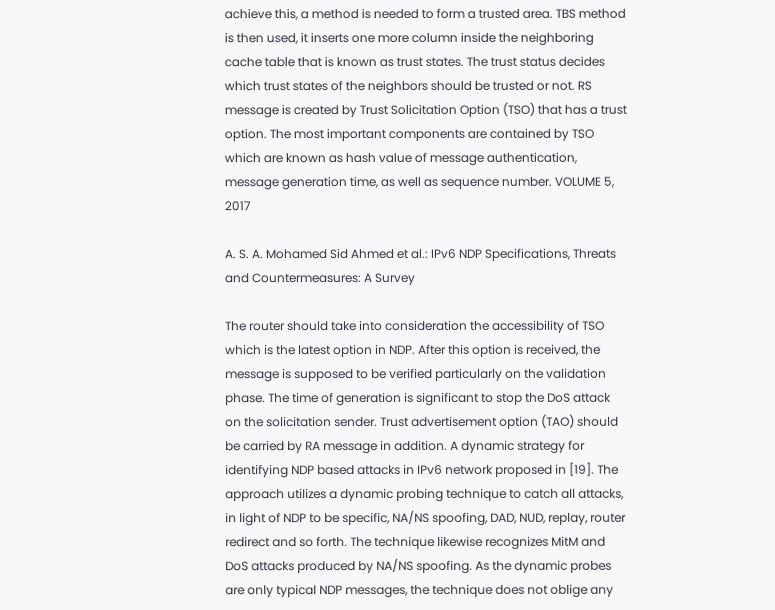achieve this, a method is needed to form a trusted area. TBS method is then used, it inserts one more column inside the neighboring cache table that is known as trust states. The trust status decides which trust states of the neighbors should be trusted or not. RS message is created by Trust Solicitation Option (TSO) that has a trust option. The most important components are contained by TSO which are known as hash value of message authentication, message generation time, as well as sequence number. VOLUME 5, 2017

A. S. A. Mohamed Sid Ahmed et al.: IPv6 NDP Specifications, Threats and Countermeasures: A Survey

The router should take into consideration the accessibility of TSO which is the latest option in NDP. After this option is received, the message is supposed to be verified particularly on the validation phase. The time of generation is significant to stop the DoS attack on the solicitation sender. Trust advertisement option (TAO) should be carried by RA message in addition. A dynamic strategy for identifying NDP based attacks in IPv6 network proposed in [19]. The approach utilizes a dynamic probing technique to catch all attacks, in light of NDP to be specific, NA/NS spoofing, DAD, NUD, replay, router redirect and so forth. The technique likewise recognizes MitM and DoS attacks produced by NA/NS spoofing. As the dynamic probes are only typical NDP messages, the technique does not oblige any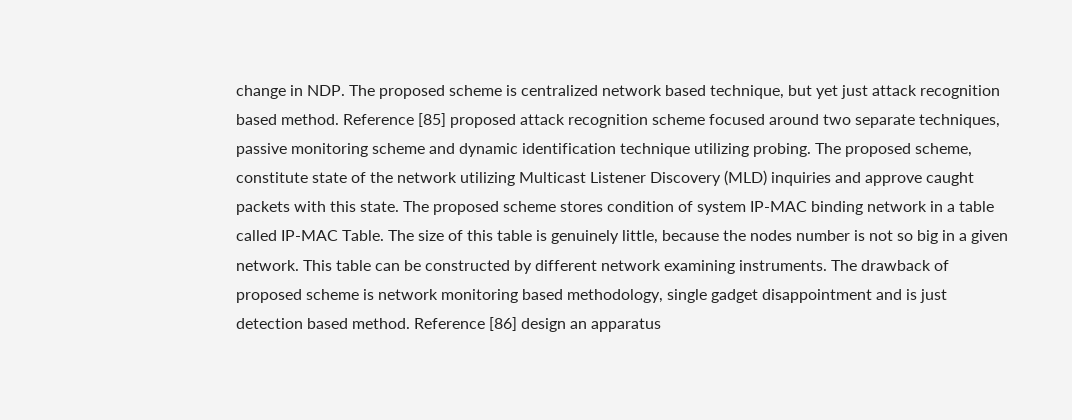change in NDP. The proposed scheme is centralized network based technique, but yet just attack recognition based method. Reference [85] proposed attack recognition scheme focused around two separate techniques, passive monitoring scheme and dynamic identification technique utilizing probing. The proposed scheme, constitute state of the network utilizing Multicast Listener Discovery (MLD) inquiries and approve caught packets with this state. The proposed scheme stores condition of system IP-MAC binding network in a table called IP-MAC Table. The size of this table is genuinely little, because the nodes number is not so big in a given network. This table can be constructed by different network examining instruments. The drawback of proposed scheme is network monitoring based methodology, single gadget disappointment and is just detection based method. Reference [86] design an apparatus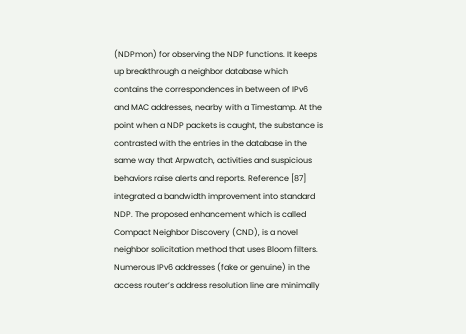(NDPmon) for observing the NDP functions. It keeps up breakthrough a neighbor database which contains the correspondences in between of IPv6 and MAC addresses, nearby with a Timestamp. At the point when a NDP packets is caught, the substance is contrasted with the entries in the database in the same way that Arpwatch, activities and suspicious behaviors raise alerts and reports. Reference [87] integrated a bandwidth improvement into standard NDP. The proposed enhancement which is called Compact Neighbor Discovery (CND), is a novel neighbor solicitation method that uses Bloom filters. Numerous IPv6 addresses (fake or genuine) in the access router’s address resolution line are minimally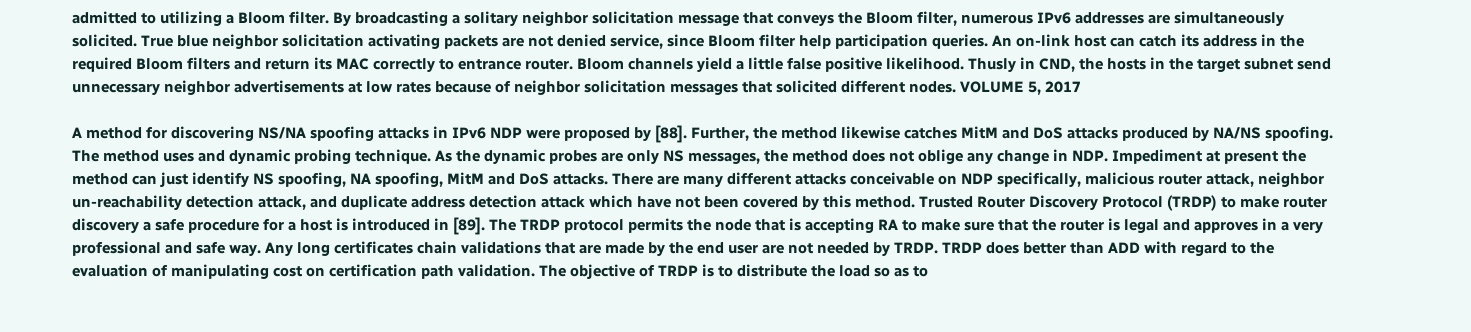admitted to utilizing a Bloom filter. By broadcasting a solitary neighbor solicitation message that conveys the Bloom filter, numerous IPv6 addresses are simultaneously solicited. True blue neighbor solicitation activating packets are not denied service, since Bloom filter help participation queries. An on-link host can catch its address in the required Bloom filters and return its MAC correctly to entrance router. Bloom channels yield a little false positive likelihood. Thusly in CND, the hosts in the target subnet send unnecessary neighbor advertisements at low rates because of neighbor solicitation messages that solicited different nodes. VOLUME 5, 2017

A method for discovering NS/NA spoofing attacks in IPv6 NDP were proposed by [88]. Further, the method likewise catches MitM and DoS attacks produced by NA/NS spoofing. The method uses and dynamic probing technique. As the dynamic probes are only NS messages, the method does not oblige any change in NDP. Impediment at present the method can just identify NS spoofing, NA spoofing, MitM and DoS attacks. There are many different attacks conceivable on NDP specifically, malicious router attack, neighbor un-reachability detection attack, and duplicate address detection attack which have not been covered by this method. Trusted Router Discovery Protocol (TRDP) to make router discovery a safe procedure for a host is introduced in [89]. The TRDP protocol permits the node that is accepting RA to make sure that the router is legal and approves in a very professional and safe way. Any long certificates chain validations that are made by the end user are not needed by TRDP. TRDP does better than ADD with regard to the evaluation of manipulating cost on certification path validation. The objective of TRDP is to distribute the load so as to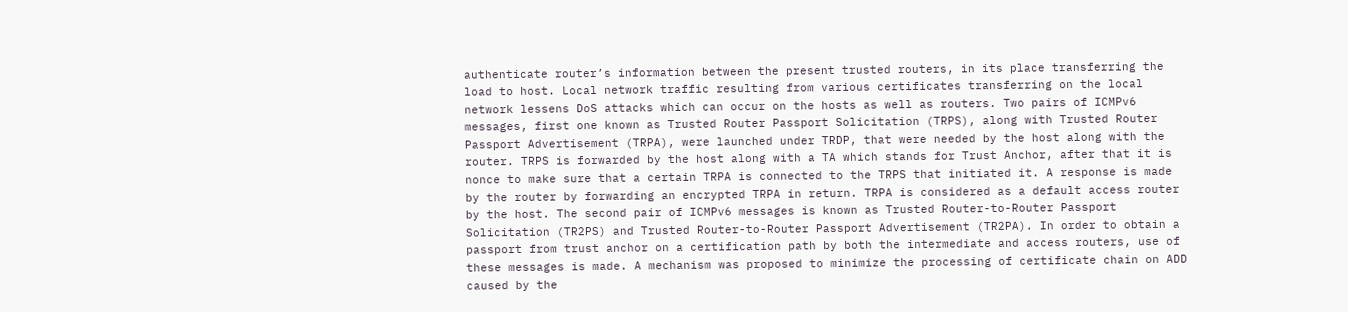authenticate router’s information between the present trusted routers, in its place transferring the load to host. Local network traffic resulting from various certificates transferring on the local network lessens DoS attacks which can occur on the hosts as well as routers. Two pairs of ICMPv6 messages, first one known as Trusted Router Passport Solicitation (TRPS), along with Trusted Router Passport Advertisement (TRPA), were launched under TRDP, that were needed by the host along with the router. TRPS is forwarded by the host along with a TA which stands for Trust Anchor, after that it is nonce to make sure that a certain TRPA is connected to the TRPS that initiated it. A response is made by the router by forwarding an encrypted TRPA in return. TRPA is considered as a default access router by the host. The second pair of ICMPv6 messages is known as Trusted Router-to-Router Passport Solicitation (TR2PS) and Trusted Router-to-Router Passport Advertisement (TR2PA). In order to obtain a passport from trust anchor on a certification path by both the intermediate and access routers, use of these messages is made. A mechanism was proposed to minimize the processing of certificate chain on ADD caused by the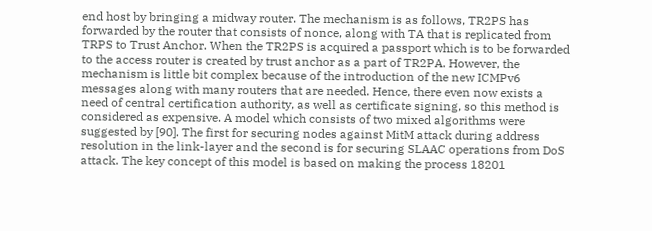end host by bringing a midway router. The mechanism is as follows, TR2PS has forwarded by the router that consists of nonce, along with TA that is replicated from TRPS to Trust Anchor. When the TR2PS is acquired a passport which is to be forwarded to the access router is created by trust anchor as a part of TR2PA. However, the mechanism is little bit complex because of the introduction of the new ICMPv6 messages along with many routers that are needed. Hence, there even now exists a need of central certification authority, as well as certificate signing, so this method is considered as expensive. A model which consists of two mixed algorithms were suggested by [90]. The first for securing nodes against MitM attack during address resolution in the link-layer and the second is for securing SLAAC operations from DoS attack. The key concept of this model is based on making the process 18201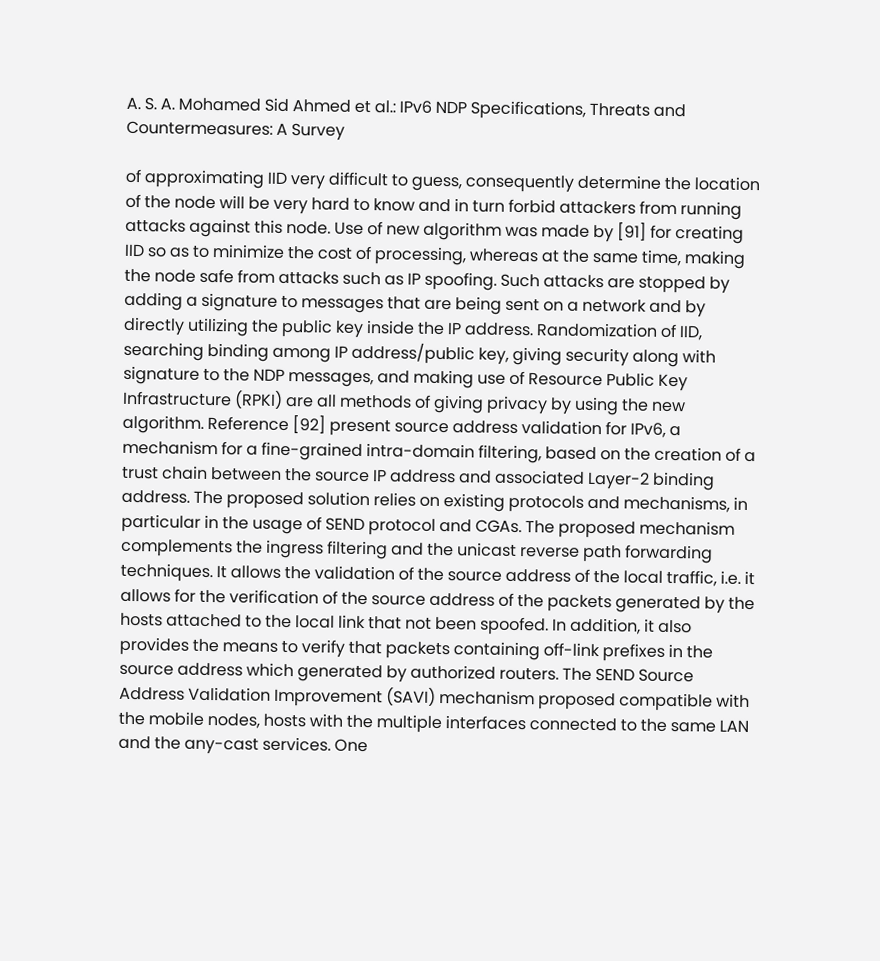A. S. A. Mohamed Sid Ahmed et al.: IPv6 NDP Specifications, Threats and Countermeasures: A Survey

of approximating IID very difficult to guess, consequently determine the location of the node will be very hard to know and in turn forbid attackers from running attacks against this node. Use of new algorithm was made by [91] for creating IID so as to minimize the cost of processing, whereas at the same time, making the node safe from attacks such as IP spoofing. Such attacks are stopped by adding a signature to messages that are being sent on a network and by directly utilizing the public key inside the IP address. Randomization of IID, searching binding among IP address/public key, giving security along with signature to the NDP messages, and making use of Resource Public Key Infrastructure (RPKI) are all methods of giving privacy by using the new algorithm. Reference [92] present source address validation for IPv6, a mechanism for a fine-grained intra-domain filtering, based on the creation of a trust chain between the source IP address and associated Layer-2 binding address. The proposed solution relies on existing protocols and mechanisms, in particular in the usage of SEND protocol and CGAs. The proposed mechanism complements the ingress filtering and the unicast reverse path forwarding techniques. It allows the validation of the source address of the local traffic, i.e. it allows for the verification of the source address of the packets generated by the hosts attached to the local link that not been spoofed. In addition, it also provides the means to verify that packets containing off-link prefixes in the source address which generated by authorized routers. The SEND Source Address Validation Improvement (SAVI) mechanism proposed compatible with the mobile nodes, hosts with the multiple interfaces connected to the same LAN and the any-cast services. One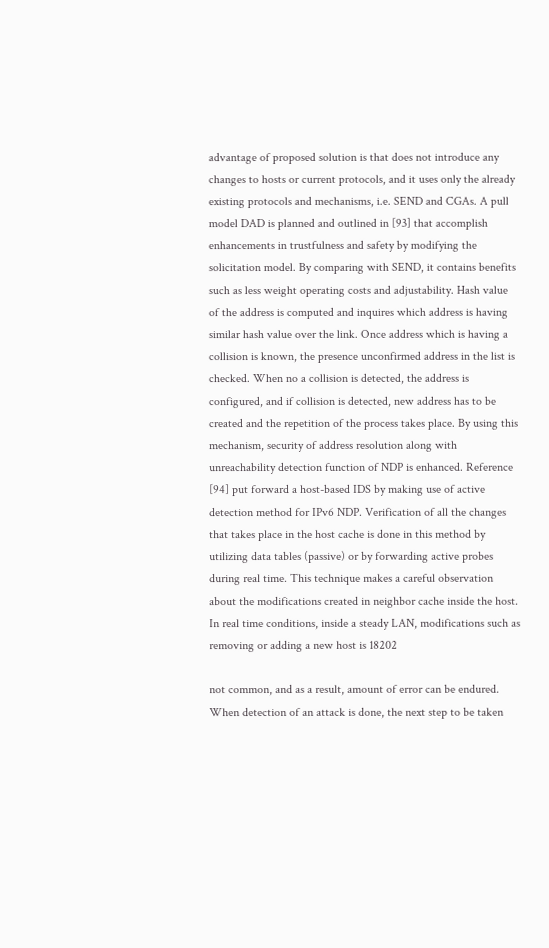advantage of proposed solution is that does not introduce any changes to hosts or current protocols, and it uses only the already existing protocols and mechanisms, i.e. SEND and CGAs. A pull model DAD is planned and outlined in [93] that accomplish enhancements in trustfulness and safety by modifying the solicitation model. By comparing with SEND, it contains benefits such as less weight operating costs and adjustability. Hash value of the address is computed and inquires which address is having similar hash value over the link. Once address which is having a collision is known, the presence unconfirmed address in the list is checked. When no a collision is detected, the address is configured, and if collision is detected, new address has to be created and the repetition of the process takes place. By using this mechanism, security of address resolution along with unreachability detection function of NDP is enhanced. Reference [94] put forward a host-based IDS by making use of active detection method for IPv6 NDP. Verification of all the changes that takes place in the host cache is done in this method by utilizing data tables (passive) or by forwarding active probes during real time. This technique makes a careful observation about the modifications created in neighbor cache inside the host. In real time conditions, inside a steady LAN, modifications such as removing or adding a new host is 18202

not common, and as a result, amount of error can be endured. When detection of an attack is done, the next step to be taken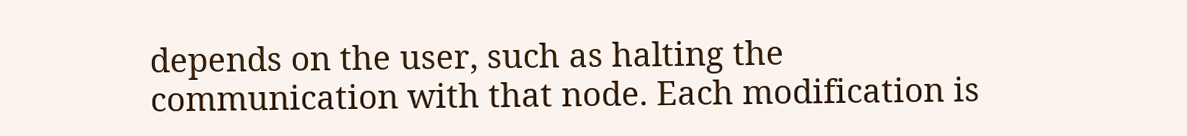depends on the user, such as halting the communication with that node. Each modification is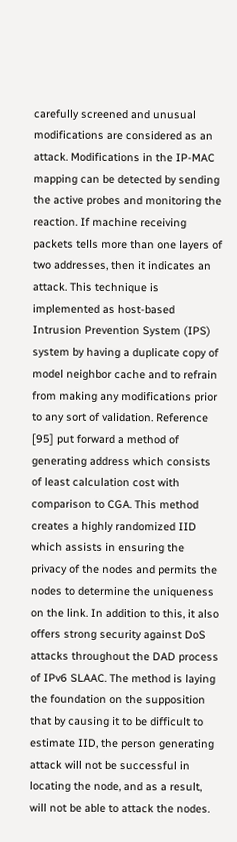carefully screened and unusual modifications are considered as an attack. Modifications in the IP-MAC mapping can be detected by sending the active probes and monitoring the reaction. If machine receiving packets tells more than one layers of two addresses, then it indicates an attack. This technique is implemented as host-based Intrusion Prevention System (IPS) system by having a duplicate copy of model neighbor cache and to refrain from making any modifications prior to any sort of validation. Reference [95] put forward a method of generating address which consists of least calculation cost with comparison to CGA. This method creates a highly randomized IID which assists in ensuring the privacy of the nodes and permits the nodes to determine the uniqueness on the link. In addition to this, it also offers strong security against DoS attacks throughout the DAD process of IPv6 SLAAC. The method is laying the foundation on the supposition that by causing it to be difficult to estimate IID, the person generating attack will not be successful in locating the node, and as a result, will not be able to attack the nodes.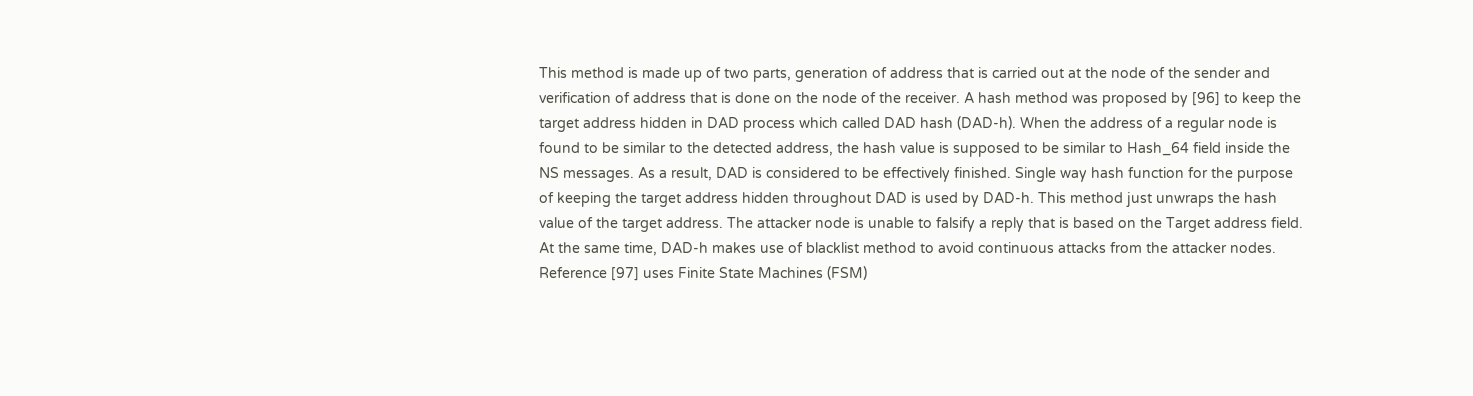This method is made up of two parts, generation of address that is carried out at the node of the sender and verification of address that is done on the node of the receiver. A hash method was proposed by [96] to keep the target address hidden in DAD process which called DAD hash (DAD-h). When the address of a regular node is found to be similar to the detected address, the hash value is supposed to be similar to Hash_64 field inside the NS messages. As a result, DAD is considered to be effectively finished. Single way hash function for the purpose of keeping the target address hidden throughout DAD is used by DAD-h. This method just unwraps the hash value of the target address. The attacker node is unable to falsify a reply that is based on the Target address field. At the same time, DAD-h makes use of blacklist method to avoid continuous attacks from the attacker nodes. Reference [97] uses Finite State Machines (FSM)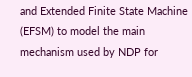and Extended Finite State Machine (EFSM) to model the main mechanism used by NDP for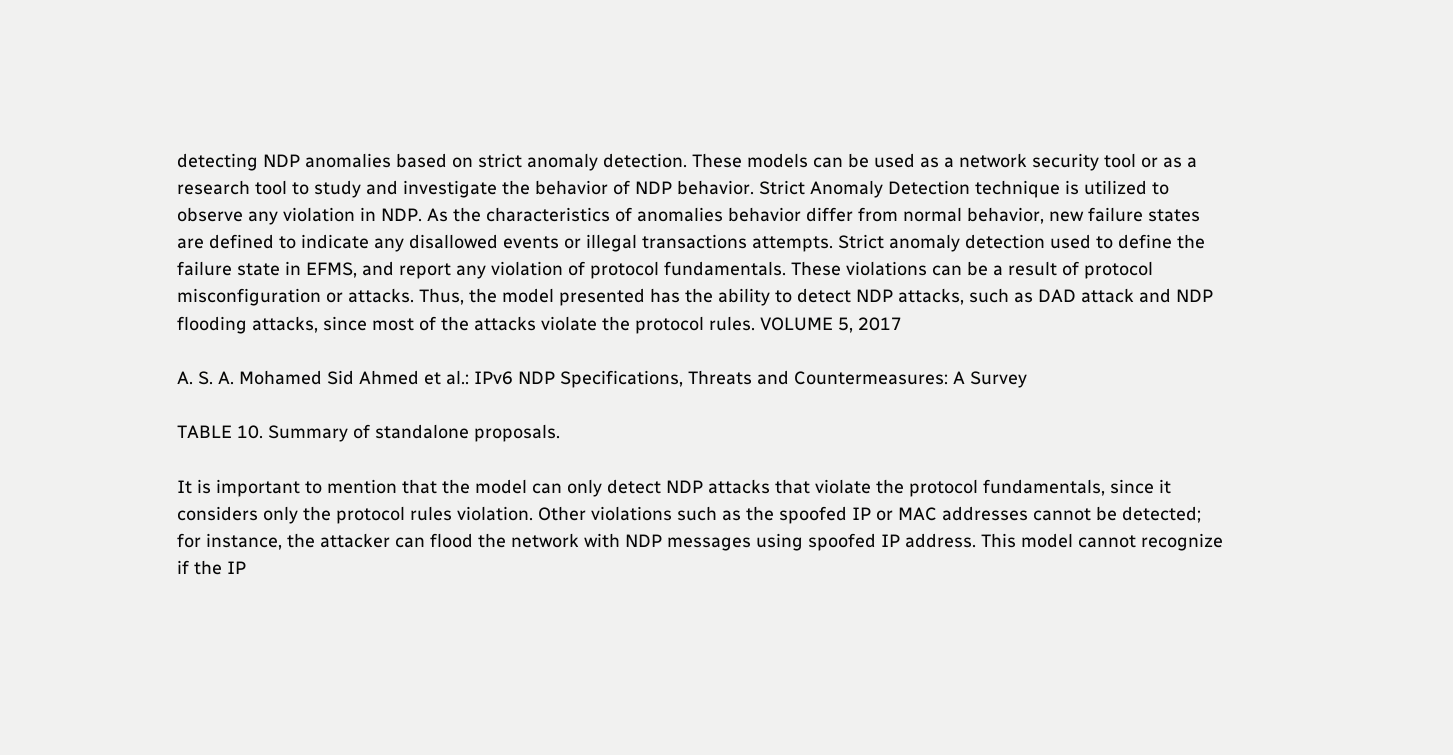detecting NDP anomalies based on strict anomaly detection. These models can be used as a network security tool or as a research tool to study and investigate the behavior of NDP behavior. Strict Anomaly Detection technique is utilized to observe any violation in NDP. As the characteristics of anomalies behavior differ from normal behavior, new failure states are defined to indicate any disallowed events or illegal transactions attempts. Strict anomaly detection used to define the failure state in EFMS, and report any violation of protocol fundamentals. These violations can be a result of protocol misconfiguration or attacks. Thus, the model presented has the ability to detect NDP attacks, such as DAD attack and NDP flooding attacks, since most of the attacks violate the protocol rules. VOLUME 5, 2017

A. S. A. Mohamed Sid Ahmed et al.: IPv6 NDP Specifications, Threats and Countermeasures: A Survey

TABLE 10. Summary of standalone proposals.

It is important to mention that the model can only detect NDP attacks that violate the protocol fundamentals, since it considers only the protocol rules violation. Other violations such as the spoofed IP or MAC addresses cannot be detected; for instance, the attacker can flood the network with NDP messages using spoofed IP address. This model cannot recognize if the IP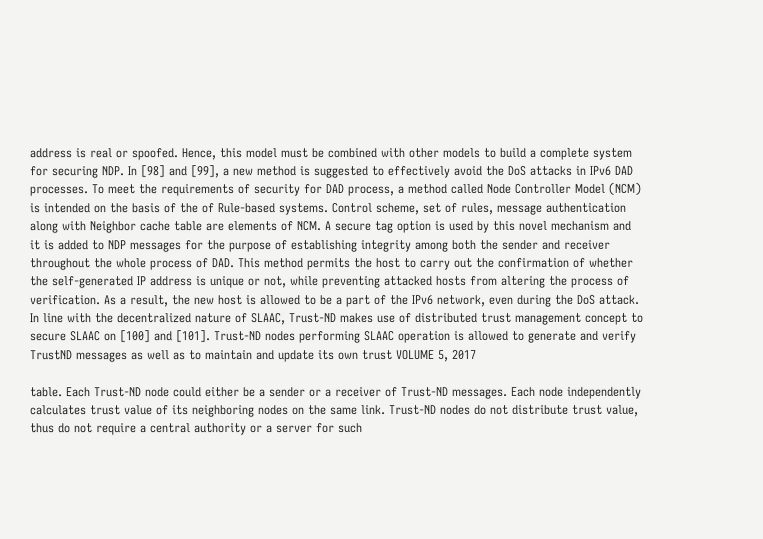address is real or spoofed. Hence, this model must be combined with other models to build a complete system for securing NDP. In [98] and [99], a new method is suggested to effectively avoid the DoS attacks in IPv6 DAD processes. To meet the requirements of security for DAD process, a method called Node Controller Model (NCM) is intended on the basis of the of Rule-based systems. Control scheme, set of rules, message authentication along with Neighbor cache table are elements of NCM. A secure tag option is used by this novel mechanism and it is added to NDP messages for the purpose of establishing integrity among both the sender and receiver throughout the whole process of DAD. This method permits the host to carry out the confirmation of whether the self-generated IP address is unique or not, while preventing attacked hosts from altering the process of verification. As a result, the new host is allowed to be a part of the IPv6 network, even during the DoS attack. In line with the decentralized nature of SLAAC, Trust-ND makes use of distributed trust management concept to secure SLAAC on [100] and [101]. Trust-ND nodes performing SLAAC operation is allowed to generate and verify TrustND messages as well as to maintain and update its own trust VOLUME 5, 2017

table. Each Trust-ND node could either be a sender or a receiver of Trust-ND messages. Each node independently calculates trust value of its neighboring nodes on the same link. Trust-ND nodes do not distribute trust value, thus do not require a central authority or a server for such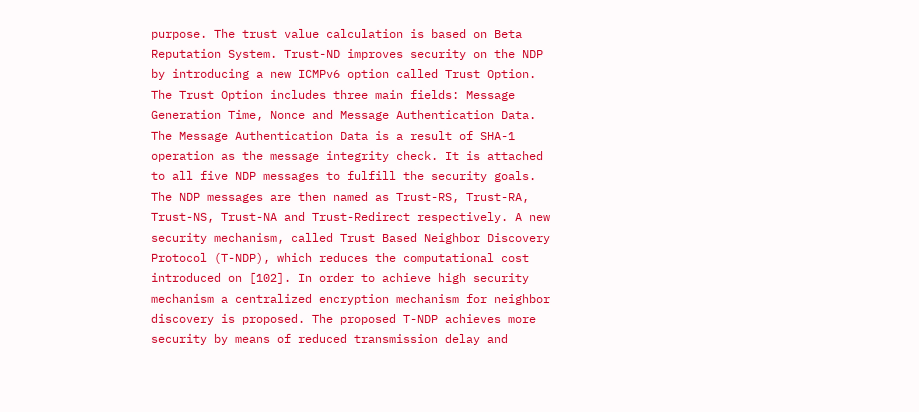purpose. The trust value calculation is based on Beta Reputation System. Trust-ND improves security on the NDP by introducing a new ICMPv6 option called Trust Option. The Trust Option includes three main fields: Message Generation Time, Nonce and Message Authentication Data. The Message Authentication Data is a result of SHA-1 operation as the message integrity check. It is attached to all five NDP messages to fulfill the security goals. The NDP messages are then named as Trust-RS, Trust-RA, Trust-NS, Trust-NA and Trust-Redirect respectively. A new security mechanism, called Trust Based Neighbor Discovery Protocol (T-NDP), which reduces the computational cost introduced on [102]. In order to achieve high security mechanism a centralized encryption mechanism for neighbor discovery is proposed. The proposed T-NDP achieves more security by means of reduced transmission delay and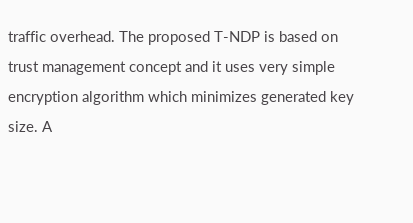traffic overhead. The proposed T-NDP is based on trust management concept and it uses very simple encryption algorithm which minimizes generated key size. A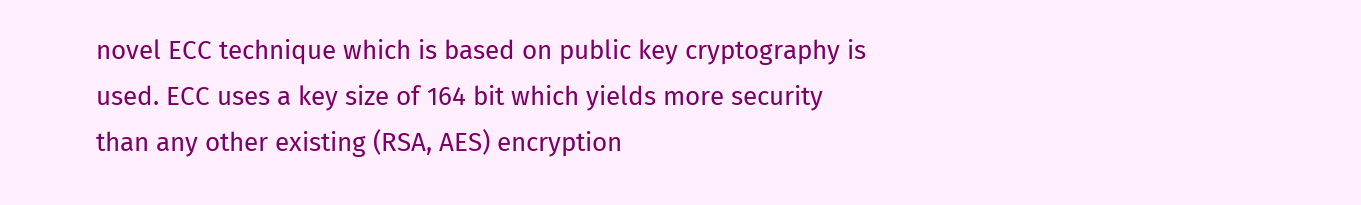novel ECC technique which is based on public key cryptography is used. ECC uses a key size of 164 bit which yields more security than any other existing (RSA, AES) encryption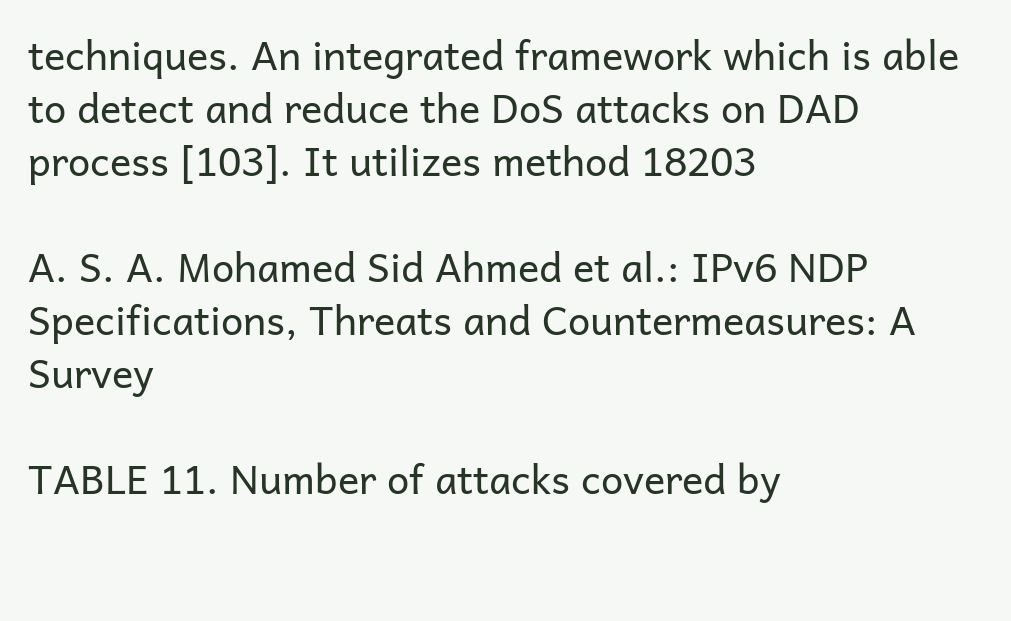techniques. An integrated framework which is able to detect and reduce the DoS attacks on DAD process [103]. It utilizes method 18203

A. S. A. Mohamed Sid Ahmed et al.: IPv6 NDP Specifications, Threats and Countermeasures: A Survey

TABLE 11. Number of attacks covered by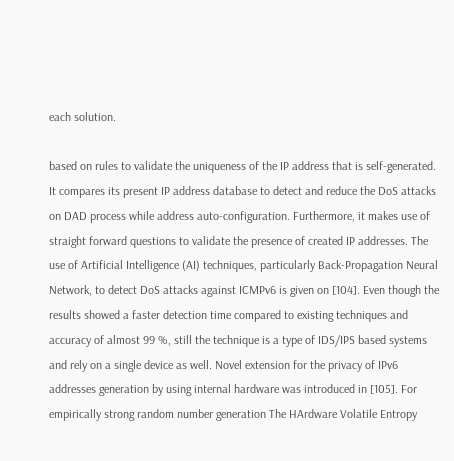each solution.

based on rules to validate the uniqueness of the IP address that is self-generated. It compares its present IP address database to detect and reduce the DoS attacks on DAD process while address auto-configuration. Furthermore, it makes use of straight forward questions to validate the presence of created IP addresses. The use of Artificial Intelligence (AI) techniques, particularly Back-Propagation Neural Network, to detect DoS attacks against ICMPv6 is given on [104]. Even though the results showed a faster detection time compared to existing techniques and accuracy of almost 99 %, still the technique is a type of IDS/IPS based systems and rely on a single device as well. Novel extension for the privacy of IPv6 addresses generation by using internal hardware was introduced in [105]. For empirically strong random number generation The HArdware Volatile Entropy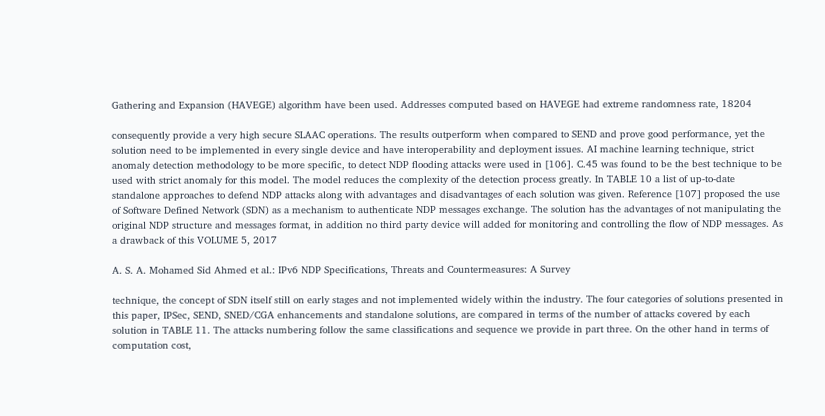Gathering and Expansion (HAVEGE) algorithm have been used. Addresses computed based on HAVEGE had extreme randomness rate, 18204

consequently provide a very high secure SLAAC operations. The results outperform when compared to SEND and prove good performance, yet the solution need to be implemented in every single device and have interoperability and deployment issues. AI machine learning technique, strict anomaly detection methodology to be more specific, to detect NDP flooding attacks were used in [106]. C.45 was found to be the best technique to be used with strict anomaly for this model. The model reduces the complexity of the detection process greatly. In TABLE 10 a list of up-to-date standalone approaches to defend NDP attacks along with advantages and disadvantages of each solution was given. Reference [107] proposed the use of Software Defined Network (SDN) as a mechanism to authenticate NDP messages exchange. The solution has the advantages of not manipulating the original NDP structure and messages format, in addition no third party device will added for monitoring and controlling the flow of NDP messages. As a drawback of this VOLUME 5, 2017

A. S. A. Mohamed Sid Ahmed et al.: IPv6 NDP Specifications, Threats and Countermeasures: A Survey

technique, the concept of SDN itself still on early stages and not implemented widely within the industry. The four categories of solutions presented in this paper, IPSec, SEND, SNED/CGA enhancements and standalone solutions, are compared in terms of the number of attacks covered by each solution in TABLE 11. The attacks numbering follow the same classifications and sequence we provide in part three. On the other hand in terms of computation cost,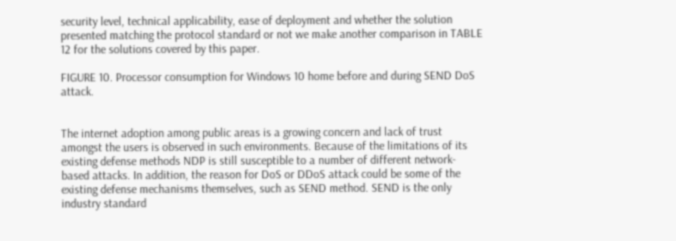security level, technical applicability, ease of deployment and whether the solution presented matching the protocol standard or not we make another comparison in TABLE 12 for the solutions covered by this paper.

FIGURE 10. Processor consumption for Windows 10 home before and during SEND DoS attack.


The internet adoption among public areas is a growing concern and lack of trust amongst the users is observed in such environments. Because of the limitations of its existing defense methods NDP is still susceptible to a number of different network-based attacks. In addition, the reason for DoS or DDoS attack could be some of the existing defense mechanisms themselves, such as SEND method. SEND is the only industry standard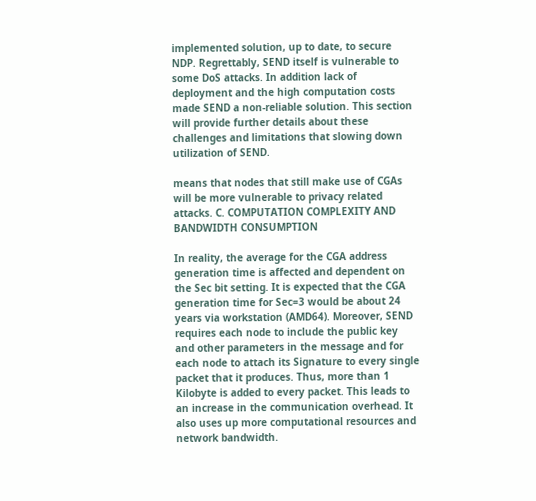implemented solution, up to date, to secure NDP. Regrettably, SEND itself is vulnerable to some DoS attacks. In addition lack of deployment and the high computation costs made SEND a non-reliable solution. This section will provide further details about these challenges and limitations that slowing down utilization of SEND.

means that nodes that still make use of CGAs will be more vulnerable to privacy related attacks. C. COMPUTATION COMPLEXITY AND BANDWIDTH CONSUMPTION

In reality, the average for the CGA address generation time is affected and dependent on the Sec bit setting. It is expected that the CGA generation time for Sec=3 would be about 24 years via workstation (AMD64). Moreover, SEND requires each node to include the public key and other parameters in the message and for each node to attach its Signature to every single packet that it produces. Thus, more than 1 Kilobyte is added to every packet. This leads to an increase in the communication overhead. It also uses up more computational resources and network bandwidth.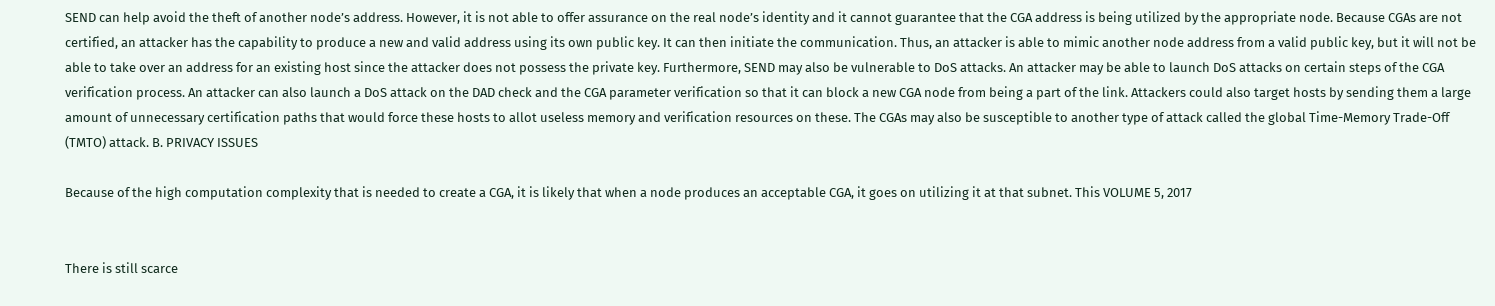SEND can help avoid the theft of another node’s address. However, it is not able to offer assurance on the real node’s identity and it cannot guarantee that the CGA address is being utilized by the appropriate node. Because CGAs are not certified, an attacker has the capability to produce a new and valid address using its own public key. It can then initiate the communication. Thus, an attacker is able to mimic another node address from a valid public key, but it will not be able to take over an address for an existing host since the attacker does not possess the private key. Furthermore, SEND may also be vulnerable to DoS attacks. An attacker may be able to launch DoS attacks on certain steps of the CGA verification process. An attacker can also launch a DoS attack on the DAD check and the CGA parameter verification so that it can block a new CGA node from being a part of the link. Attackers could also target hosts by sending them a large amount of unnecessary certification paths that would force these hosts to allot useless memory and verification resources on these. The CGAs may also be susceptible to another type of attack called the global Time-Memory Trade-Off (TMTO) attack. B. PRIVACY ISSUES

Because of the high computation complexity that is needed to create a CGA, it is likely that when a node produces an acceptable CGA, it goes on utilizing it at that subnet. This VOLUME 5, 2017


There is still scarce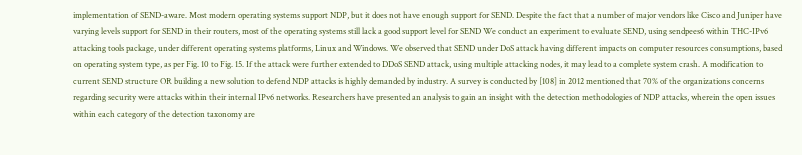implementation of SEND-aware. Most modern operating systems support NDP, but it does not have enough support for SEND. Despite the fact that a number of major vendors like Cisco and Juniper have varying levels support for SEND in their routers, most of the operating systems still lack a good support level for SEND We conduct an experiment to evaluate SEND, using sendpees6 within THC-IPv6 attacking tools package, under different operating systems platforms, Linux and Windows. We observed that SEND under DoS attack having different impacts on computer resources consumptions, based on operating system type, as per Fig. 10 to Fig. 15. If the attack were further extended to DDoS SEND attack, using multiple attacking nodes, it may lead to a complete system crash. A modification to current SEND structure OR building a new solution to defend NDP attacks is highly demanded by industry. A survey is conducted by [108] in 2012 mentioned that 70% of the organizations concerns regarding security were attacks within their internal IPv6 networks. Researchers have presented an analysis to gain an insight with the detection methodologies of NDP attacks, wherein the open issues within each category of the detection taxonomy are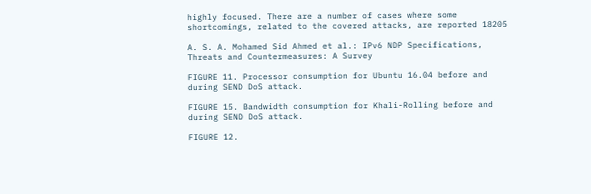highly focused. There are a number of cases where some shortcomings, related to the covered attacks, are reported 18205

A. S. A. Mohamed Sid Ahmed et al.: IPv6 NDP Specifications, Threats and Countermeasures: A Survey

FIGURE 11. Processor consumption for Ubuntu 16.04 before and during SEND DoS attack.

FIGURE 15. Bandwidth consumption for Khali-Rolling before and during SEND DoS attack.

FIGURE 12.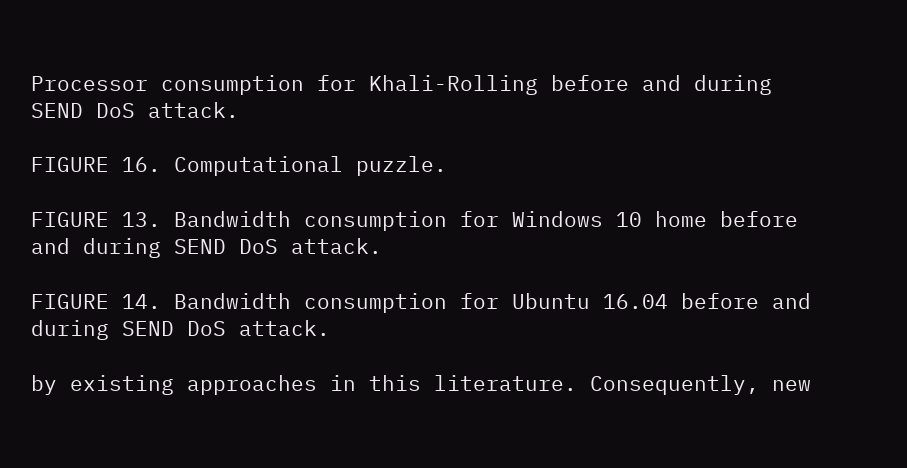Processor consumption for Khali-Rolling before and during SEND DoS attack.

FIGURE 16. Computational puzzle.

FIGURE 13. Bandwidth consumption for Windows 10 home before and during SEND DoS attack.

FIGURE 14. Bandwidth consumption for Ubuntu 16.04 before and during SEND DoS attack.

by existing approaches in this literature. Consequently, new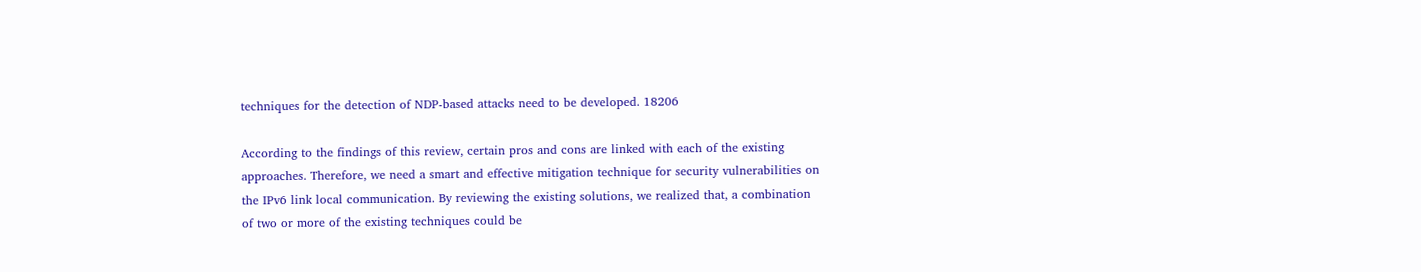techniques for the detection of NDP-based attacks need to be developed. 18206

According to the findings of this review, certain pros and cons are linked with each of the existing approaches. Therefore, we need a smart and effective mitigation technique for security vulnerabilities on the IPv6 link local communication. By reviewing the existing solutions, we realized that, a combination of two or more of the existing techniques could be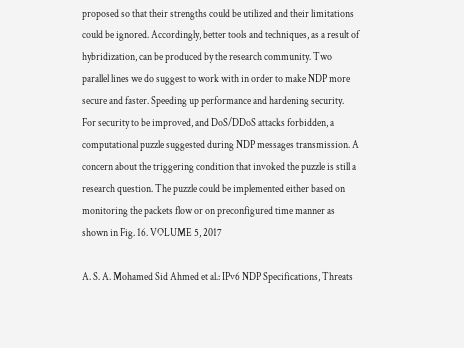proposed so that their strengths could be utilized and their limitations could be ignored. Accordingly, better tools and techniques, as a result of hybridization, can be produced by the research community. Two parallel lines we do suggest to work with in order to make NDP more secure and faster. Speeding up performance and hardening security. For security to be improved, and DoS/DDoS attacks forbidden, a computational puzzle suggested during NDP messages transmission. A concern about the triggering condition that invoked the puzzle is still a research question. The puzzle could be implemented either based on monitoring the packets flow or on preconfigured time manner as shown in Fig. 16. VOLUME 5, 2017

A. S. A. Mohamed Sid Ahmed et al.: IPv6 NDP Specifications, Threats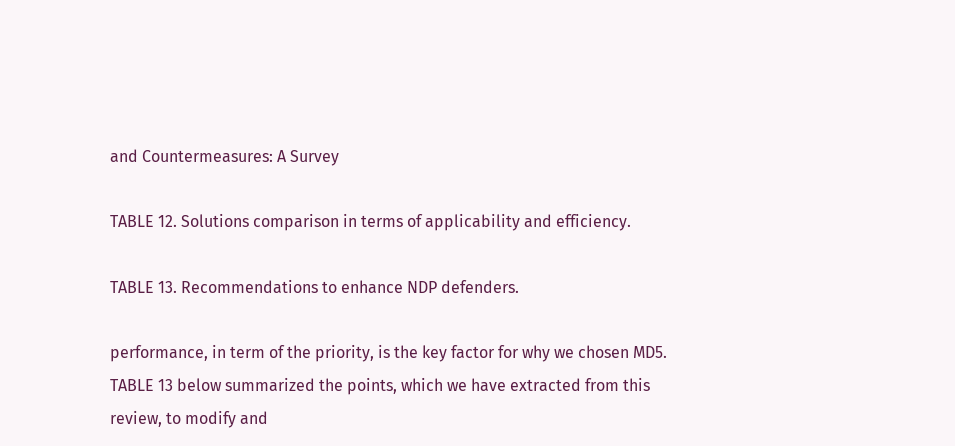and Countermeasures: A Survey

TABLE 12. Solutions comparison in terms of applicability and efficiency.

TABLE 13. Recommendations to enhance NDP defenders.

performance, in term of the priority, is the key factor for why we chosen MD5. TABLE 13 below summarized the points, which we have extracted from this review, to modify and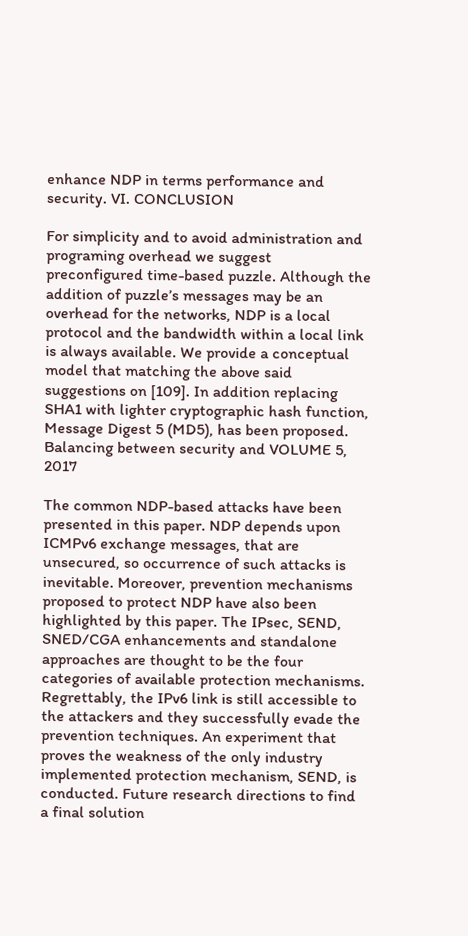enhance NDP in terms performance and security. VI. CONCLUSION

For simplicity and to avoid administration and programing overhead we suggest preconfigured time-based puzzle. Although the addition of puzzle’s messages may be an overhead for the networks, NDP is a local protocol and the bandwidth within a local link is always available. We provide a conceptual model that matching the above said suggestions on [109]. In addition replacing SHA1 with lighter cryptographic hash function, Message Digest 5 (MD5), has been proposed. Balancing between security and VOLUME 5, 2017

The common NDP-based attacks have been presented in this paper. NDP depends upon ICMPv6 exchange messages, that are unsecured, so occurrence of such attacks is inevitable. Moreover, prevention mechanisms proposed to protect NDP have also been highlighted by this paper. The IPsec, SEND, SNED/CGA enhancements and standalone approaches are thought to be the four categories of available protection mechanisms. Regrettably, the IPv6 link is still accessible to the attackers and they successfully evade the prevention techniques. An experiment that proves the weakness of the only industry implemented protection mechanism, SEND, is conducted. Future research directions to find a final solution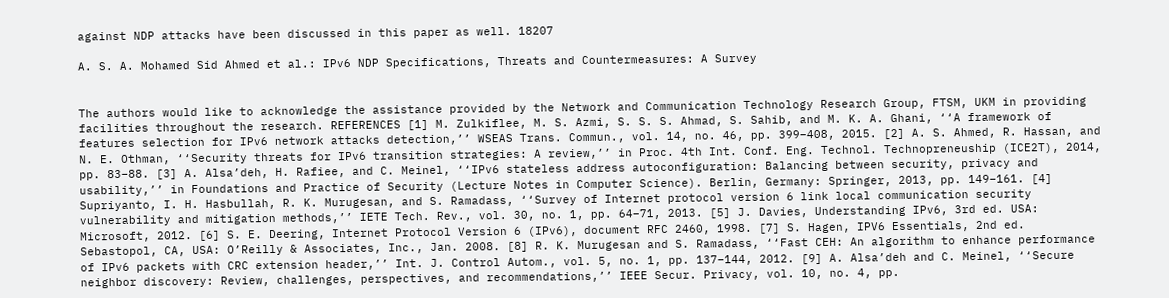against NDP attacks have been discussed in this paper as well. 18207

A. S. A. Mohamed Sid Ahmed et al.: IPv6 NDP Specifications, Threats and Countermeasures: A Survey


The authors would like to acknowledge the assistance provided by the Network and Communication Technology Research Group, FTSM, UKM in providing facilities throughout the research. REFERENCES [1] M. Zulkiflee, M. S. Azmi, S. S. S. Ahmad, S. Sahib, and M. K. A. Ghani, ‘‘A framework of features selection for IPv6 network attacks detection,’’ WSEAS Trans. Commun., vol. 14, no. 46, pp. 399–408, 2015. [2] A. S. Ahmed, R. Hassan, and N. E. Othman, ‘‘Security threats for IPv6 transition strategies: A review,’’ in Proc. 4th Int. Conf. Eng. Technol. Technopreneuship (ICE2T), 2014, pp. 83–88. [3] A. Alsa’deh, H. Rafiee, and C. Meinel, ‘‘IPv6 stateless address autoconfiguration: Balancing between security, privacy and usability,’’ in Foundations and Practice of Security (Lecture Notes in Computer Science). Berlin, Germany: Springer, 2013, pp. 149–161. [4] Supriyanto, I. H. Hasbullah, R. K. Murugesan, and S. Ramadass, ‘‘Survey of Internet protocol version 6 link local communication security vulnerability and mitigation methods,’’ IETE Tech. Rev., vol. 30, no. 1, pp. 64–71, 2013. [5] J. Davies, Understanding IPv6, 3rd ed. USA: Microsoft, 2012. [6] S. E. Deering, Internet Protocol Version 6 (IPv6), document RFC 2460, 1998. [7] S. Hagen, IPV6 Essentials, 2nd ed. Sebastopol, CA, USA: O’Reilly & Associates, Inc., Jan. 2008. [8] R. K. Murugesan and S. Ramadass, ‘‘Fast CEH: An algorithm to enhance performance of IPv6 packets with CRC extension header,’’ Int. J. Control Autom., vol. 5, no. 1, pp. 137–144, 2012. [9] A. Alsa’deh and C. Meinel, ‘‘Secure neighbor discovery: Review, challenges, perspectives, and recommendations,’’ IEEE Secur. Privacy, vol. 10, no. 4, pp.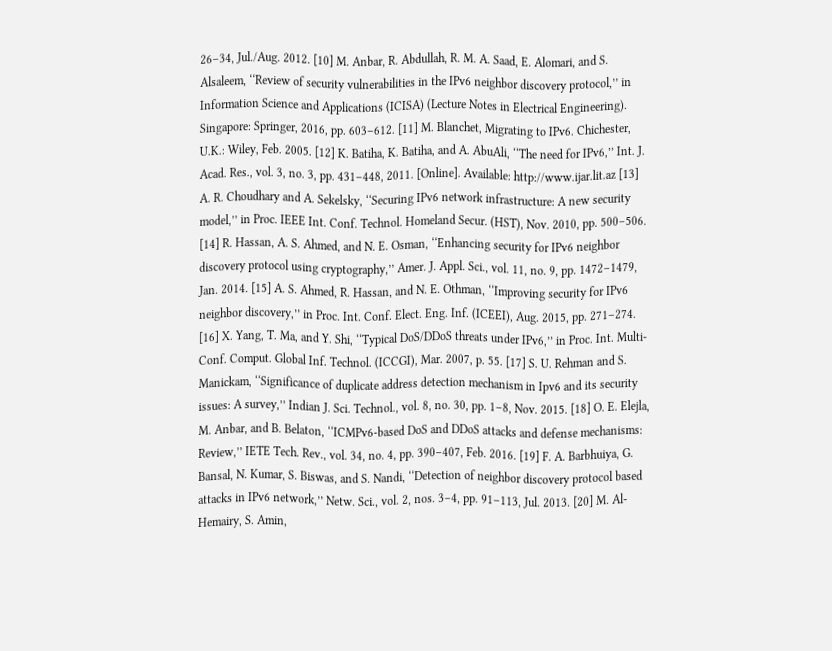26–34, Jul./Aug. 2012. [10] M. Anbar, R. Abdullah, R. M. A. Saad, E. Alomari, and S. Alsaleem, ‘‘Review of security vulnerabilities in the IPv6 neighbor discovery protocol,’’ in Information Science and Applications (ICISA) (Lecture Notes in Electrical Engineering). Singapore: Springer, 2016, pp. 603–612. [11] M. Blanchet, Migrating to IPv6. Chichester, U.K.: Wiley, Feb. 2005. [12] K. Batiha, K. Batiha, and A. AbuAli, ‘‘The need for IPv6,’’ Int. J. Acad. Res., vol. 3, no. 3, pp. 431–448, 2011. [Online]. Available: http://www.ijar.lit.az [13] A. R. Choudhary and A. Sekelsky, ‘‘Securing IPv6 network infrastructure: A new security model,’’ in Proc. IEEE Int. Conf. Technol. Homeland Secur. (HST), Nov. 2010, pp. 500–506. [14] R. Hassan, A. S. Ahmed, and N. E. Osman, ‘‘Enhancing security for IPv6 neighbor discovery protocol using cryptography,’’ Amer. J. Appl. Sci., vol. 11, no. 9, pp. 1472–1479, Jan. 2014. [15] A. S. Ahmed, R. Hassan, and N. E. Othman, ‘‘Improving security for IPv6 neighbor discovery,’’ in Proc. Int. Conf. Elect. Eng. Inf. (ICEEI), Aug. 2015, pp. 271–274. [16] X. Yang, T. Ma, and Y. Shi, ‘‘Typical DoS/DDoS threats under IPv6,’’ in Proc. Int. Multi-Conf. Comput. Global Inf. Technol. (ICCGI), Mar. 2007, p. 55. [17] S. U. Rehman and S. Manickam, ‘‘Significance of duplicate address detection mechanism in Ipv6 and its security issues: A survey,’’ Indian J. Sci. Technol., vol. 8, no. 30, pp. 1–8, Nov. 2015. [18] O. E. Elejla, M. Anbar, and B. Belaton, ‘‘ICMPv6-based DoS and DDoS attacks and defense mechanisms: Review,’’ IETE Tech. Rev., vol. 34, no. 4, pp. 390–407, Feb. 2016. [19] F. A. Barbhuiya, G. Bansal, N. Kumar, S. Biswas, and S. Nandi, ‘‘Detection of neighbor discovery protocol based attacks in IPv6 network,’’ Netw. Sci., vol. 2, nos. 3–4, pp. 91–113, Jul. 2013. [20] M. Al-Hemairy, S. Amin,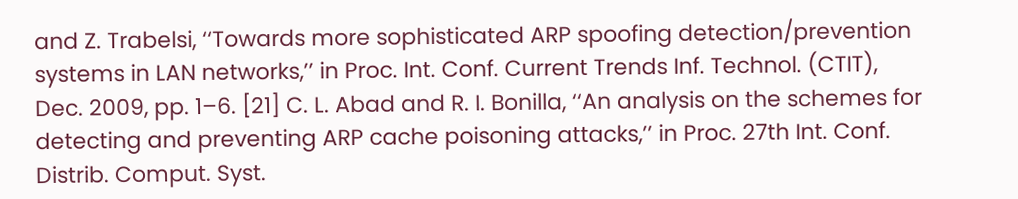and Z. Trabelsi, ‘‘Towards more sophisticated ARP spoofing detection/prevention systems in LAN networks,’’ in Proc. Int. Conf. Current Trends Inf. Technol. (CTIT), Dec. 2009, pp. 1–6. [21] C. L. Abad and R. I. Bonilla, ‘‘An analysis on the schemes for detecting and preventing ARP cache poisoning attacks,’’ in Proc. 27th Int. Conf. Distrib. Comput. Syst.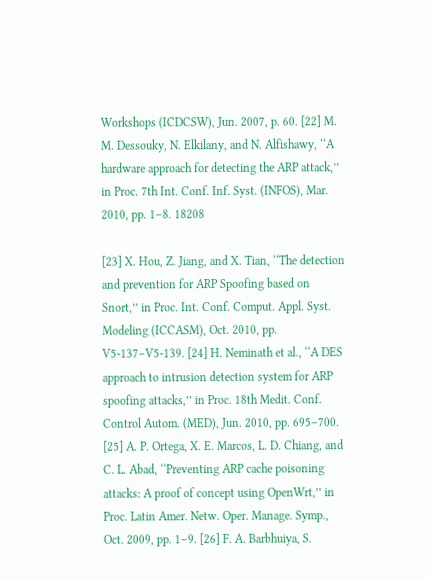Workshops (ICDCSW), Jun. 2007, p. 60. [22] M. M. Dessouky, N. Elkilany, and N. Alfishawy, ‘‘A hardware approach for detecting the ARP attack,’’ in Proc. 7th Int. Conf. Inf. Syst. (INFOS), Mar. 2010, pp. 1–8. 18208

[23] X. Hou, Z. Jiang, and X. Tian, ‘‘The detection and prevention for ARP Spoofing based on Snort,’’ in Proc. Int. Conf. Comput. Appl. Syst. Modeling (ICCASM), Oct. 2010, pp. V5-137–V5-139. [24] H. Neminath et al., ‘‘A DES approach to intrusion detection system for ARP spoofing attacks,’’ in Proc. 18th Medit. Conf. Control Autom. (MED), Jun. 2010, pp. 695–700. [25] A. P. Ortega, X. E. Marcos, L. D. Chiang, and C. L. Abad, ‘‘Preventing ARP cache poisoning attacks: A proof of concept using OpenWrt,’’ in Proc. Latin Amer. Netw. Oper. Manage. Symp., Oct. 2009, pp. 1–9. [26] F. A. Barbhuiya, S.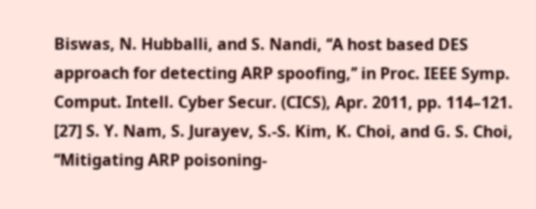Biswas, N. Hubballi, and S. Nandi, ‘‘A host based DES approach for detecting ARP spoofing,’’ in Proc. IEEE Symp. Comput. Intell. Cyber Secur. (CICS), Apr. 2011, pp. 114–121. [27] S. Y. Nam, S. Jurayev, S.-S. Kim, K. Choi, and G. S. Choi, ‘‘Mitigating ARP poisoning-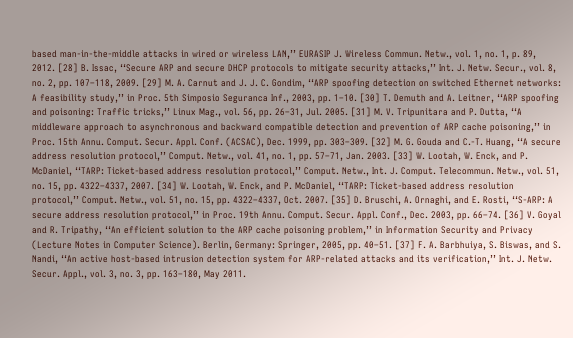based man-in-the-middle attacks in wired or wireless LAN,’’ EURASIP J. Wireless Commun. Netw., vol. 1, no. 1, p. 89, 2012. [28] B. Issac, ‘‘Secure ARP and secure DHCP protocols to mitigate security attacks,’’ Int. J. Netw. Secur., vol. 8, no. 2, pp. 107–118, 2009. [29] M. A. Carnut and J. J. C. Gondim, ‘‘ARP spoofing detection on switched Ethernet networks: A feasibility study,’’ in Proc. 5th Simposio Seguranca Inf., 2003, pp. 1–10. [30] T. Demuth and A. Leitner, ‘‘ARP spoofing and poisoning: Traffic tricks,’’ Linux Mag., vol. 56, pp. 26–31, Jul. 2005. [31] M. V. Tripunitara and P. Dutta, ‘‘A middleware approach to asynchronous and backward compatible detection and prevention of ARP cache poisoning,’’ in Proc. 15th Annu. Comput. Secur. Appl. Conf. (ACSAC), Dec. 1999, pp. 303–309. [32] M. G. Gouda and C.-T. Huang, ‘‘A secure address resolution protocol,’’ Comput. Netw., vol. 41, no. 1, pp. 57–71, Jan. 2003. [33] W. Lootah, W. Enck, and P. McDaniel, ‘‘TARP: Ticket-based address resolution protocol,’’ Comput. Netw., Int. J. Comput. Telecommun. Netw., vol. 51, no. 15, pp. 4322–4337, 2007. [34] W. Lootah, W. Enck, and P. McDaniel, ‘‘TARP: Ticket-based address resolution protocol,’’ Comput. Netw., vol. 51, no. 15, pp. 4322–4337, Oct. 2007. [35] D. Bruschi, A. Ornaghi, and E. Rosti, ‘‘S-ARP: A secure address resolution protocol,’’ in Proc. 19th Annu. Comput. Secur. Appl. Conf., Dec. 2003, pp. 66–74. [36] V. Goyal and R. Tripathy, ‘‘An efficient solution to the ARP cache poisoning problem,’’ in Information Security and Privacy (Lecture Notes in Computer Science). Berlin, Germany: Springer, 2005, pp. 40–51. [37] F. A. Barbhuiya, S. Biswas, and S. Nandi, ‘‘An active host-based intrusion detection system for ARP-related attacks and its verification,’’ Int. J. Netw. Secur. Appl., vol. 3, no. 3, pp. 163–180, May 2011.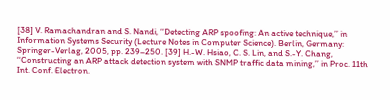[38] V. Ramachandran and S. Nandi, ‘‘Detecting ARP spoofing: An active technique,’’ in Information Systems Security (Lecture Notes in Computer Science). Berlin, Germany: Springer-Verlag, 2005, pp. 239–250. [39] H.-W. Hsiao, C. S. Lin, and S.-Y. Chang, ‘‘Constructing an ARP attack detection system with SNMP traffic data mining,’’ in Proc. 11th Int. Conf. Electron.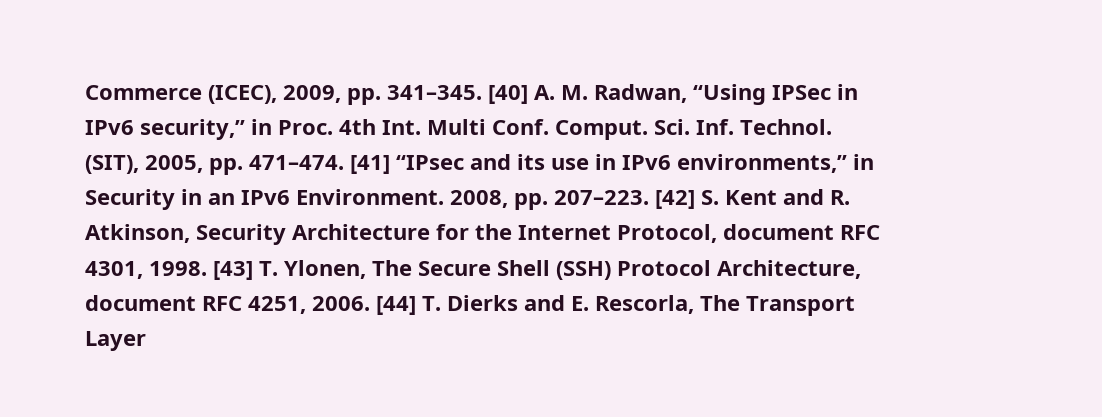Commerce (ICEC), 2009, pp. 341–345. [40] A. M. Radwan, ‘‘Using IPSec in IPv6 security,’’ in Proc. 4th Int. Multi Conf. Comput. Sci. Inf. Technol. (SIT), 2005, pp. 471–474. [41] ‘‘IPsec and its use in IPv6 environments,’’ in Security in an IPv6 Environment. 2008, pp. 207–223. [42] S. Kent and R. Atkinson, Security Architecture for the Internet Protocol, document RFC 4301, 1998. [43] T. Ylonen, The Secure Shell (SSH) Protocol Architecture, document RFC 4251, 2006. [44] T. Dierks and E. Rescorla, The Transport Layer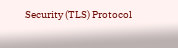Security (TLS) Protocol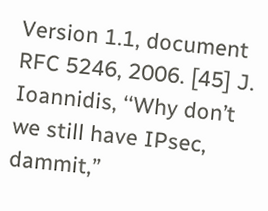Version 1.1, document RFC 5246, 2006. [45] J. Ioannidis, ‘‘Why don’t we still have IPsec, dammit,’’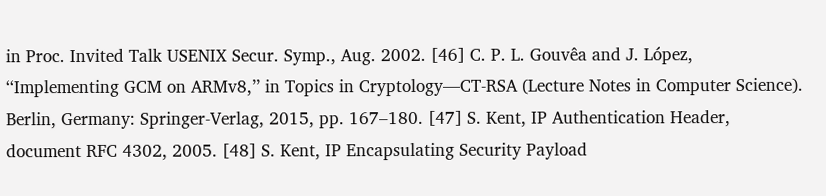in Proc. Invited Talk USENIX Secur. Symp., Aug. 2002. [46] C. P. L. Gouvêa and J. López, ‘‘Implementing GCM on ARMv8,’’ in Topics in Cryptology—CT-RSA (Lecture Notes in Computer Science). Berlin, Germany: Springer-Verlag, 2015, pp. 167–180. [47] S. Kent, IP Authentication Header, document RFC 4302, 2005. [48] S. Kent, IP Encapsulating Security Payload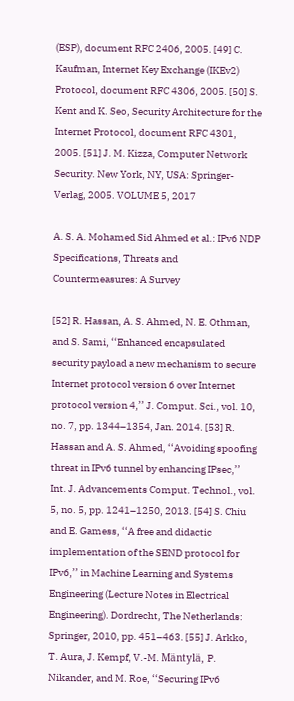(ESP), document RFC 2406, 2005. [49] C. Kaufman, Internet Key Exchange (IKEv2) Protocol, document RFC 4306, 2005. [50] S. Kent and K. Seo, Security Architecture for the Internet Protocol, document RFC 4301, 2005. [51] J. M. Kizza, Computer Network Security. New York, NY, USA: Springer-Verlag, 2005. VOLUME 5, 2017

A. S. A. Mohamed Sid Ahmed et al.: IPv6 NDP Specifications, Threats and Countermeasures: A Survey

[52] R. Hassan, A. S. Ahmed, N. E. Othman, and S. Sami, ‘‘Enhanced encapsulated security payload a new mechanism to secure Internet protocol version 6 over Internet protocol version 4,’’ J. Comput. Sci., vol. 10, no. 7, pp. 1344–1354, Jan. 2014. [53] R. Hassan and A. S. Ahmed, ‘‘Avoiding spoofing threat in IPv6 tunnel by enhancing IPsec,’’ Int. J. Advancements Comput. Technol., vol. 5, no. 5, pp. 1241–1250, 2013. [54] S. Chiu and E. Gamess, ‘‘A free and didactic implementation of the SEND protocol for IPv6,’’ in Machine Learning and Systems Engineering (Lecture Notes in Electrical Engineering). Dordrecht, The Netherlands: Springer, 2010, pp. 451–463. [55] J. Arkko, T. Aura, J. Kempf, V.-M. Mäntylä, P. Nikander, and M. Roe, ‘‘Securing IPv6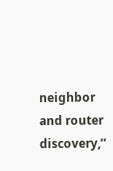neighbor and router discovery,’’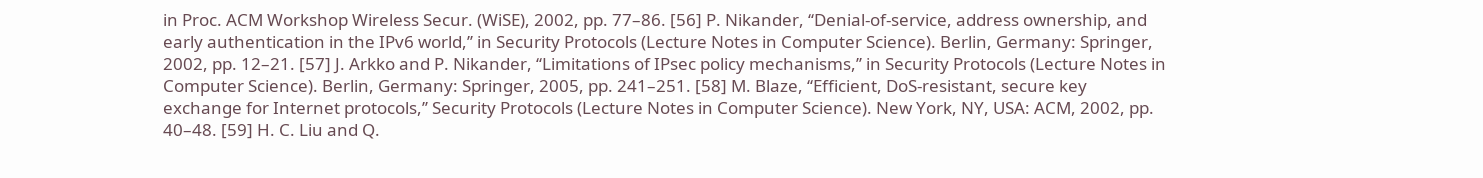in Proc. ACM Workshop Wireless Secur. (WiSE), 2002, pp. 77–86. [56] P. Nikander, ‘‘Denial-of-service, address ownership, and early authentication in the IPv6 world,’’ in Security Protocols (Lecture Notes in Computer Science). Berlin, Germany: Springer, 2002, pp. 12–21. [57] J. Arkko and P. Nikander, ‘‘Limitations of IPsec policy mechanisms,’’ in Security Protocols (Lecture Notes in Computer Science). Berlin, Germany: Springer, 2005, pp. 241–251. [58] M. Blaze, ‘‘Efficient, DoS-resistant, secure key exchange for Internet protocols,’’ Security Protocols (Lecture Notes in Computer Science). New York, NY, USA: ACM, 2002, pp. 40–48. [59] H. C. Liu and Q.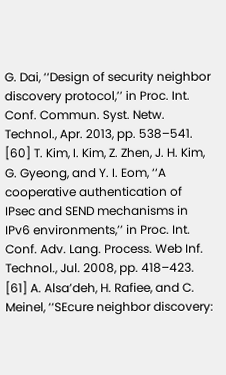G. Dai, ‘‘Design of security neighbor discovery protocol,’’ in Proc. Int. Conf. Commun. Syst. Netw. Technol., Apr. 2013, pp. 538–541. [60] T. Kim, I. Kim, Z. Zhen, J. H. Kim, G. Gyeong, and Y. I. Eom, ‘‘A cooperative authentication of IPsec and SEND mechanisms in IPv6 environments,’’ in Proc. Int. Conf. Adv. Lang. Process. Web Inf. Technol., Jul. 2008, pp. 418–423. [61] A. Alsa’deh, H. Rafiee, and C. Meinel, ‘‘SEcure neighbor discovery: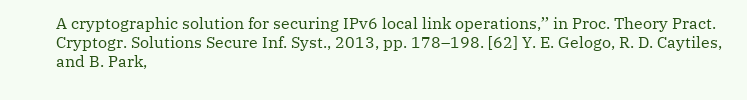A cryptographic solution for securing IPv6 local link operations,’’ in Proc. Theory Pract. Cryptogr. Solutions Secure Inf. Syst., 2013, pp. 178–198. [62] Y. E. Gelogo, R. D. Caytiles, and B. Park,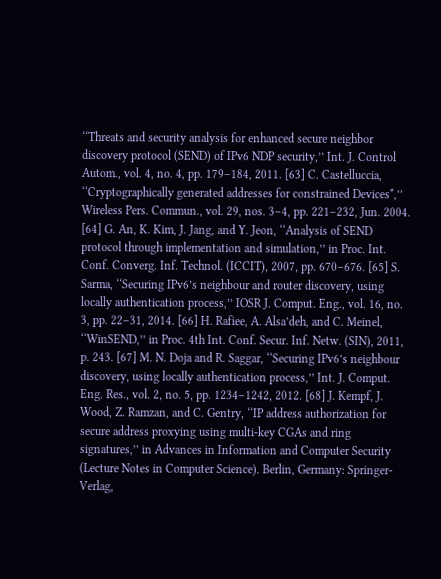‘‘Threats and security analysis for enhanced secure neighbor discovery protocol (SEND) of IPv6 NDP security,’’ Int. J. Control Autom., vol. 4, no. 4, pp. 179–184, 2011. [63] C. Castelluccia, ‘‘Cryptographically generated addresses for constrained Devices*,’’ Wireless Pers. Commun., vol. 29, nos. 3–4, pp. 221–232, Jun. 2004. [64] G. An, K. Kim, J. Jang, and Y. Jeon, ‘‘Analysis of SEND protocol through implementation and simulation,’’ in Proc. Int. Conf. Converg. Inf. Technol. (ICCIT), 2007, pp. 670–676. [65] S. Sarma, ‘‘Securing IPv6’s neighbour and router discovery, using locally authentication process,’’ IOSR J. Comput. Eng., vol. 16, no. 3, pp. 22–31, 2014. [66] H. Rafiee, A. Alsa’deh, and C. Meinel, ‘‘WinSEND,’’ in Proc. 4th Int. Conf. Secur. Inf. Netw. (SIN), 2011, p. 243. [67] M. N. Doja and R. Saggar, ‘‘Securing IPv6’s neighbour discovery, using locally authentication process,’’ Int. J. Comput. Eng. Res., vol. 2, no. 5, pp. 1234–1242, 2012. [68] J. Kempf, J. Wood, Z. Ramzan, and C. Gentry, ‘‘IP address authorization for secure address proxying using multi-key CGAs and ring signatures,’’ in Advances in Information and Computer Security (Lecture Notes in Computer Science). Berlin, Germany: Springer-Verlag,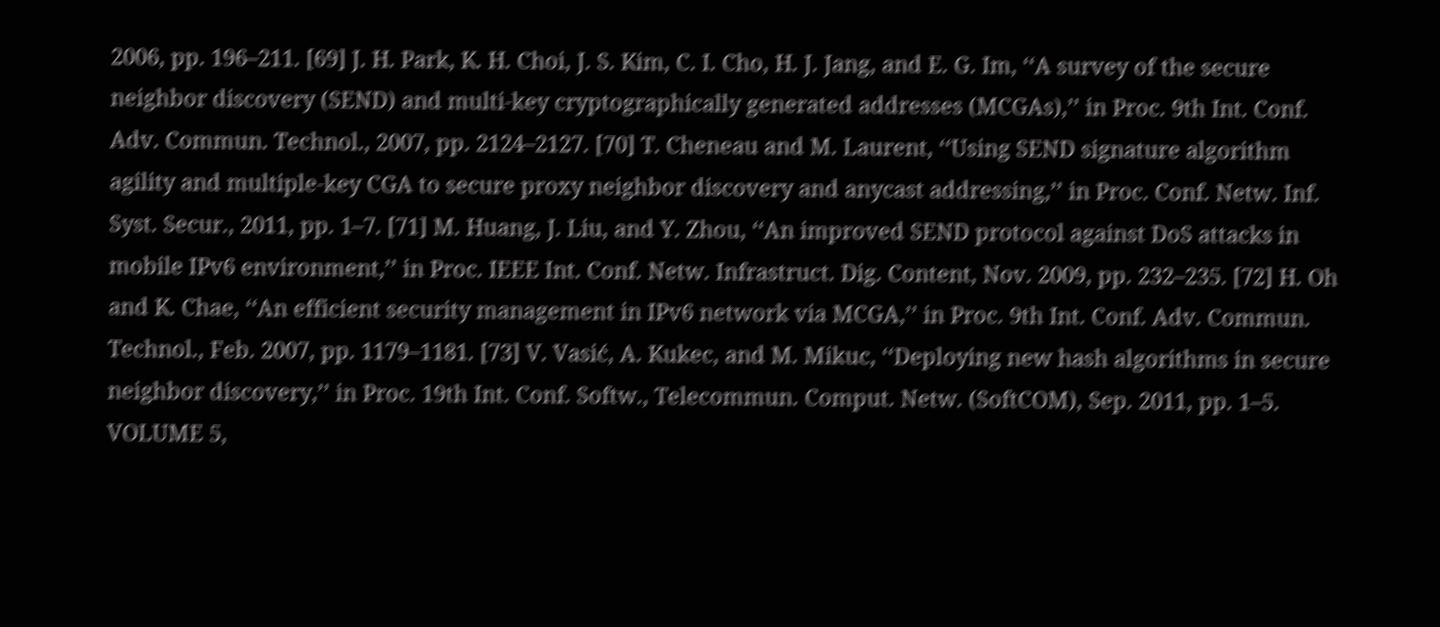2006, pp. 196–211. [69] J. H. Park, K. H. Choi, J. S. Kim, C. I. Cho, H. J. Jang, and E. G. Im, ‘‘A survey of the secure neighbor discovery (SEND) and multi-key cryptographically generated addresses (MCGAs),’’ in Proc. 9th Int. Conf. Adv. Commun. Technol., 2007, pp. 2124–2127. [70] T. Cheneau and M. Laurent, ‘‘Using SEND signature algorithm agility and multiple-key CGA to secure proxy neighbor discovery and anycast addressing,’’ in Proc. Conf. Netw. Inf. Syst. Secur., 2011, pp. 1–7. [71] M. Huang, J. Liu, and Y. Zhou, ‘‘An improved SEND protocol against DoS attacks in mobile IPv6 environment,’’ in Proc. IEEE Int. Conf. Netw. Infrastruct. Dig. Content, Nov. 2009, pp. 232–235. [72] H. Oh and K. Chae, ‘‘An efficient security management in IPv6 network via MCGA,’’ in Proc. 9th Int. Conf. Adv. Commun. Technol., Feb. 2007, pp. 1179–1181. [73] V. Vasić, A. Kukec, and M. Mikuc, ‘‘Deploying new hash algorithms in secure neighbor discovery,’’ in Proc. 19th Int. Conf. Softw., Telecommun. Comput. Netw. (SoftCOM), Sep. 2011, pp. 1–5. VOLUME 5,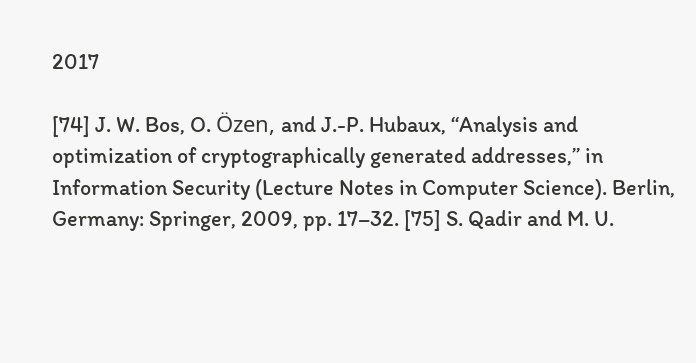2017

[74] J. W. Bos, O. Özen, and J.-P. Hubaux, ‘‘Analysis and optimization of cryptographically generated addresses,’’ in Information Security (Lecture Notes in Computer Science). Berlin, Germany: Springer, 2009, pp. 17–32. [75] S. Qadir and M. U.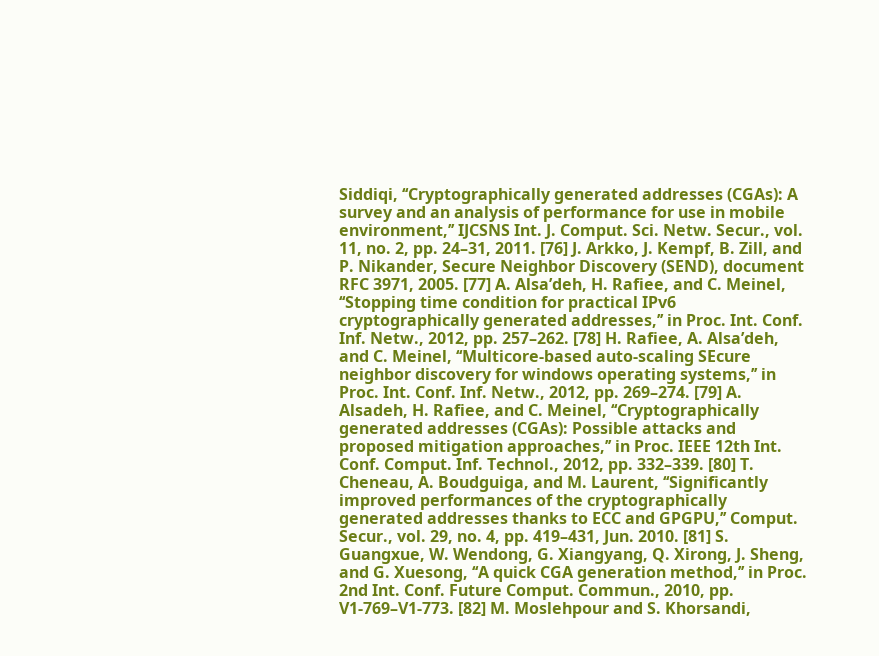Siddiqi, ‘‘Cryptographically generated addresses (CGAs): A survey and an analysis of performance for use in mobile environment,’’ IJCSNS Int. J. Comput. Sci. Netw. Secur., vol. 11, no. 2, pp. 24–31, 2011. [76] J. Arkko, J. Kempf, B. Zill, and P. Nikander, Secure Neighbor Discovery (SEND), document RFC 3971, 2005. [77] A. Alsa’deh, H. Rafiee, and C. Meinel, ‘‘Stopping time condition for practical IPv6 cryptographically generated addresses,’’ in Proc. Int. Conf. Inf. Netw., 2012, pp. 257–262. [78] H. Rafiee, A. Alsa’deh, and C. Meinel, ‘‘Multicore-based auto-scaling SEcure neighbor discovery for windows operating systems,’’ in Proc. Int. Conf. Inf. Netw., 2012, pp. 269–274. [79] A. Alsadeh, H. Rafiee, and C. Meinel, ‘‘Cryptographically generated addresses (CGAs): Possible attacks and proposed mitigation approaches,’’ in Proc. IEEE 12th Int. Conf. Comput. Inf. Technol., 2012, pp. 332–339. [80] T. Cheneau, A. Boudguiga, and M. Laurent, ‘‘Significantly improved performances of the cryptographically generated addresses thanks to ECC and GPGPU,’’ Comput. Secur., vol. 29, no. 4, pp. 419–431, Jun. 2010. [81] S. Guangxue, W. Wendong, G. Xiangyang, Q. Xirong, J. Sheng, and G. Xuesong, ‘‘A quick CGA generation method,’’ in Proc. 2nd Int. Conf. Future Comput. Commun., 2010, pp. V1-769–V1-773. [82] M. Moslehpour and S. Khorsandi,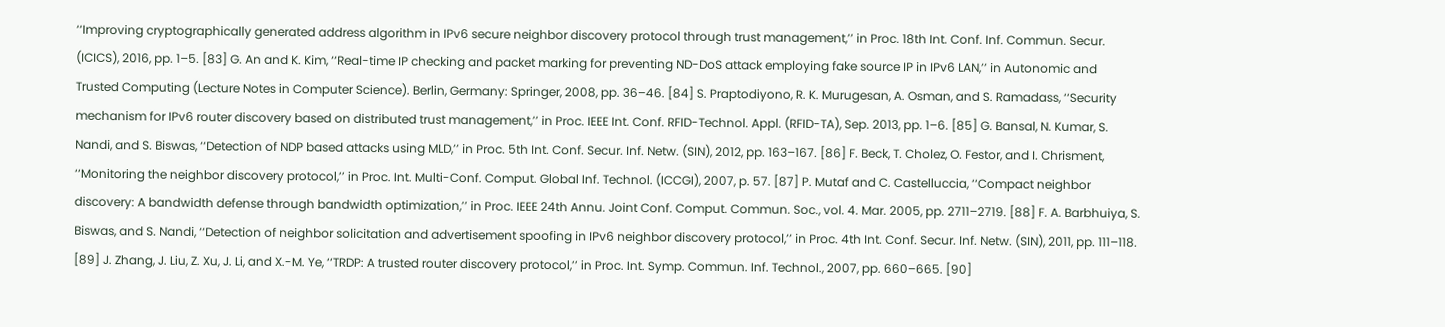‘‘Improving cryptographically generated address algorithm in IPv6 secure neighbor discovery protocol through trust management,’’ in Proc. 18th Int. Conf. Inf. Commun. Secur. (ICICS), 2016, pp. 1–5. [83] G. An and K. Kim, ‘‘Real-time IP checking and packet marking for preventing ND-DoS attack employing fake source IP in IPv6 LAN,’’ in Autonomic and Trusted Computing (Lecture Notes in Computer Science). Berlin, Germany: Springer, 2008, pp. 36–46. [84] S. Praptodiyono, R. K. Murugesan, A. Osman, and S. Ramadass, ‘‘Security mechanism for IPv6 router discovery based on distributed trust management,’’ in Proc. IEEE Int. Conf. RFID-Technol. Appl. (RFID-TA), Sep. 2013, pp. 1–6. [85] G. Bansal, N. Kumar, S. Nandi, and S. Biswas, ‘‘Detection of NDP based attacks using MLD,’’ in Proc. 5th Int. Conf. Secur. Inf. Netw. (SIN), 2012, pp. 163–167. [86] F. Beck, T. Cholez, O. Festor, and I. Chrisment, ‘‘Monitoring the neighbor discovery protocol,’’ in Proc. Int. Multi-Conf. Comput. Global Inf. Technol. (ICCGI), 2007, p. 57. [87] P. Mutaf and C. Castelluccia, ‘‘Compact neighbor discovery: A bandwidth defense through bandwidth optimization,’’ in Proc. IEEE 24th Annu. Joint Conf. Comput. Commun. Soc., vol. 4. Mar. 2005, pp. 2711–2719. [88] F. A. Barbhuiya, S. Biswas, and S. Nandi, ‘‘Detection of neighbor solicitation and advertisement spoofing in IPv6 neighbor discovery protocol,’’ in Proc. 4th Int. Conf. Secur. Inf. Netw. (SIN), 2011, pp. 111–118. [89] J. Zhang, J. Liu, Z. Xu, J. Li, and X.-M. Ye, ‘‘TRDP: A trusted router discovery protocol,’’ in Proc. Int. Symp. Commun. Inf. Technol., 2007, pp. 660–665. [90]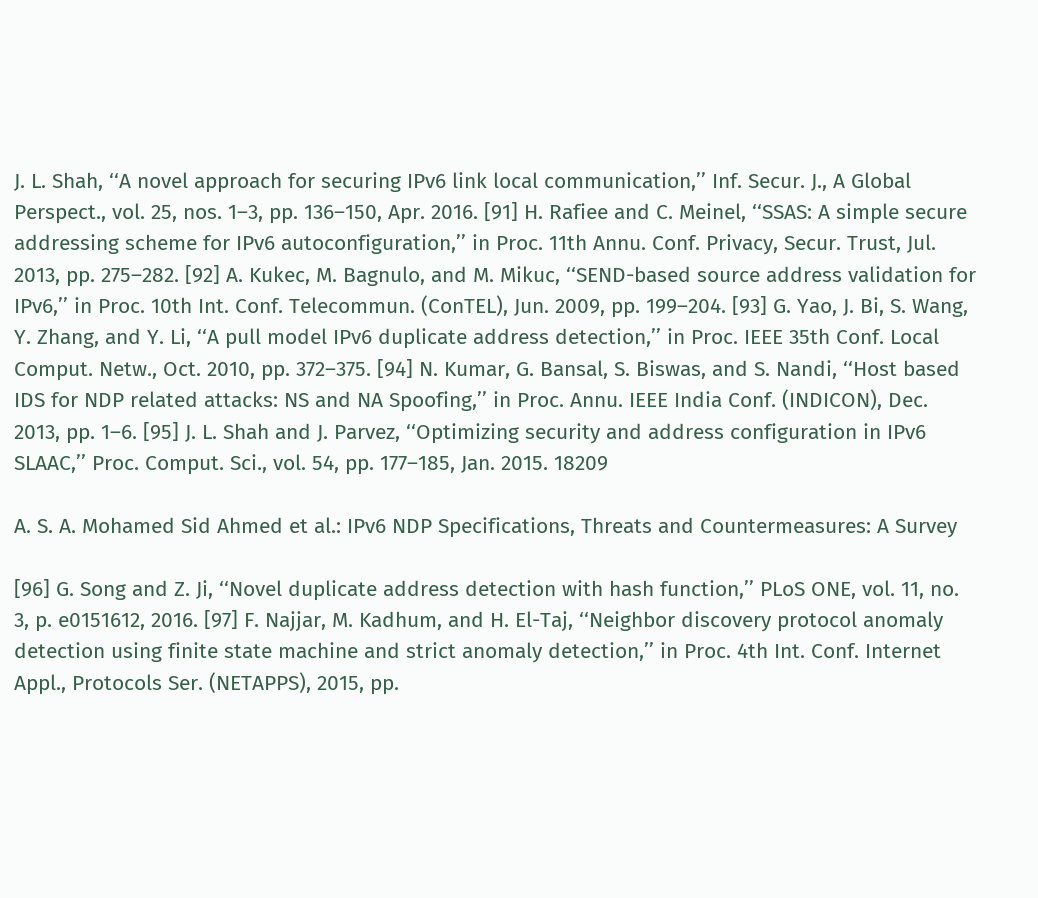J. L. Shah, ‘‘A novel approach for securing IPv6 link local communication,’’ Inf. Secur. J., A Global Perspect., vol. 25, nos. 1–3, pp. 136–150, Apr. 2016. [91] H. Rafiee and C. Meinel, ‘‘SSAS: A simple secure addressing scheme for IPv6 autoconfiguration,’’ in Proc. 11th Annu. Conf. Privacy, Secur. Trust, Jul. 2013, pp. 275–282. [92] A. Kukec, M. Bagnulo, and M. Mikuc, ‘‘SEND-based source address validation for IPv6,’’ in Proc. 10th Int. Conf. Telecommun. (ConTEL), Jun. 2009, pp. 199–204. [93] G. Yao, J. Bi, S. Wang, Y. Zhang, and Y. Li, ‘‘A pull model IPv6 duplicate address detection,’’ in Proc. IEEE 35th Conf. Local Comput. Netw., Oct. 2010, pp. 372–375. [94] N. Kumar, G. Bansal, S. Biswas, and S. Nandi, ‘‘Host based IDS for NDP related attacks: NS and NA Spoofing,’’ in Proc. Annu. IEEE India Conf. (INDICON), Dec. 2013, pp. 1–6. [95] J. L. Shah and J. Parvez, ‘‘Optimizing security and address configuration in IPv6 SLAAC,’’ Proc. Comput. Sci., vol. 54, pp. 177–185, Jan. 2015. 18209

A. S. A. Mohamed Sid Ahmed et al.: IPv6 NDP Specifications, Threats and Countermeasures: A Survey

[96] G. Song and Z. Ji, ‘‘Novel duplicate address detection with hash function,’’ PLoS ONE, vol. 11, no. 3, p. e0151612, 2016. [97] F. Najjar, M. Kadhum, and H. El-Taj, ‘‘Neighbor discovery protocol anomaly detection using finite state machine and strict anomaly detection,’’ in Proc. 4th Int. Conf. Internet Appl., Protocols Ser. (NETAPPS), 2015, pp.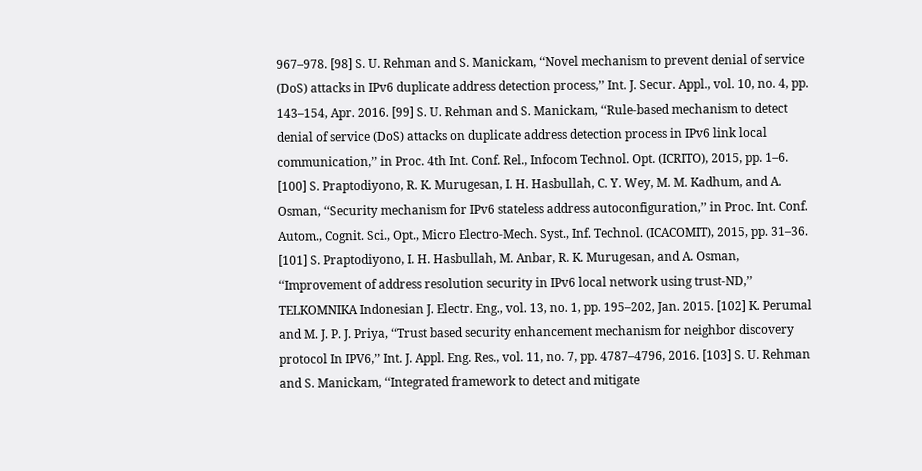967–978. [98] S. U. Rehman and S. Manickam, ‘‘Novel mechanism to prevent denial of service (DoS) attacks in IPv6 duplicate address detection process,’’ Int. J. Secur. Appl., vol. 10, no. 4, pp. 143–154, Apr. 2016. [99] S. U. Rehman and S. Manickam, ‘‘Rule-based mechanism to detect denial of service (DoS) attacks on duplicate address detection process in IPv6 link local communication,’’ in Proc. 4th Int. Conf. Rel., Infocom Technol. Opt. (ICRITO), 2015, pp. 1–6. [100] S. Praptodiyono, R. K. Murugesan, I. H. Hasbullah, C. Y. Wey, M. M. Kadhum, and A. Osman, ‘‘Security mechanism for IPv6 stateless address autoconfiguration,’’ in Proc. Int. Conf. Autom., Cognit. Sci., Opt., Micro Electro-Mech. Syst., Inf. Technol. (ICACOMIT), 2015, pp. 31–36. [101] S. Praptodiyono, I. H. Hasbullah, M. Anbar, R. K. Murugesan, and A. Osman, ‘‘Improvement of address resolution security in IPv6 local network using trust-ND,’’ TELKOMNIKA Indonesian J. Electr. Eng., vol. 13, no. 1, pp. 195–202, Jan. 2015. [102] K. Perumal and M. J. P. J. Priya, ‘‘Trust based security enhancement mechanism for neighbor discovery protocol In IPV6,’’ Int. J. Appl. Eng. Res., vol. 11, no. 7, pp. 4787–4796, 2016. [103] S. U. Rehman and S. Manickam, ‘‘Integrated framework to detect and mitigate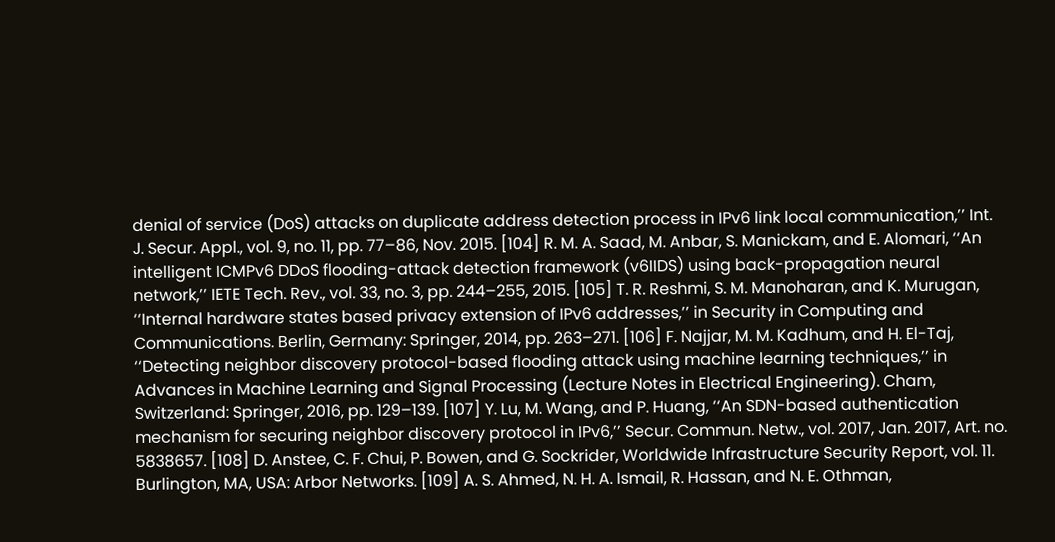denial of service (DoS) attacks on duplicate address detection process in IPv6 link local communication,’’ Int. J. Secur. Appl., vol. 9, no. 11, pp. 77–86, Nov. 2015. [104] R. M. A. Saad, M. Anbar, S. Manickam, and E. Alomari, ‘‘An intelligent ICMPv6 DDoS flooding-attack detection framework (v6IIDS) using back-propagation neural network,’’ IETE Tech. Rev., vol. 33, no. 3, pp. 244–255, 2015. [105] T. R. Reshmi, S. M. Manoharan, and K. Murugan, ‘‘Internal hardware states based privacy extension of IPv6 addresses,’’ in Security in Computing and Communications. Berlin, Germany: Springer, 2014, pp. 263–271. [106] F. Najjar, M. M. Kadhum, and H. El-Taj, ‘‘Detecting neighbor discovery protocol-based flooding attack using machine learning techniques,’’ in Advances in Machine Learning and Signal Processing (Lecture Notes in Electrical Engineering). Cham, Switzerland: Springer, 2016, pp. 129–139. [107] Y. Lu, M. Wang, and P. Huang, ‘‘An SDN-based authentication mechanism for securing neighbor discovery protocol in IPv6,’’ Secur. Commun. Netw., vol. 2017, Jan. 2017, Art. no. 5838657. [108] D. Anstee, C. F. Chui, P. Bowen, and G. Sockrider, Worldwide Infrastructure Security Report, vol. 11. Burlington, MA, USA: Arbor Networks. [109] A. S. Ahmed, N. H. A. Ismail, R. Hassan, and N. E. Othman,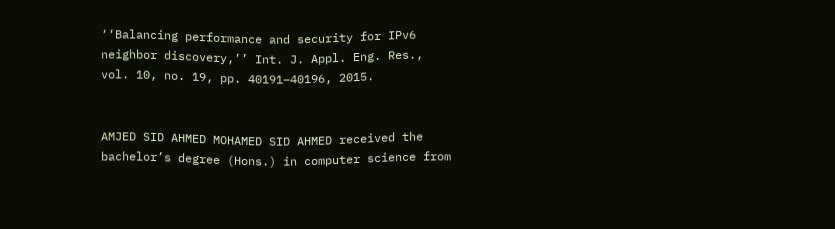‘‘Balancing performance and security for IPv6 neighbor discovery,’’ Int. J. Appl. Eng. Res., vol. 10, no. 19, pp. 40191–40196, 2015.


AMJED SID AHMED MOHAMED SID AHMED received the bachelor’s degree (Hons.) in computer science from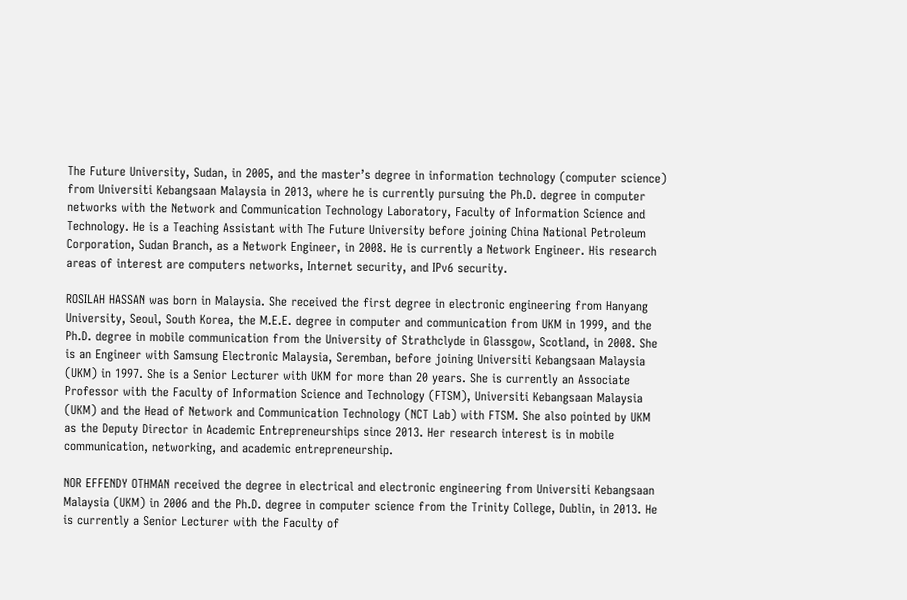The Future University, Sudan, in 2005, and the master’s degree in information technology (computer science) from Universiti Kebangsaan Malaysia in 2013, where he is currently pursuing the Ph.D. degree in computer networks with the Network and Communication Technology Laboratory, Faculty of Information Science and Technology. He is a Teaching Assistant with The Future University before joining China National Petroleum Corporation, Sudan Branch, as a Network Engineer, in 2008. He is currently a Network Engineer. His research areas of interest are computers networks, Internet security, and IPv6 security.

ROSILAH HASSAN was born in Malaysia. She received the first degree in electronic engineering from Hanyang University, Seoul, South Korea, the M.E.E. degree in computer and communication from UKM in 1999, and the Ph.D. degree in mobile communication from the University of Strathclyde in Glassgow, Scotland, in 2008. She is an Engineer with Samsung Electronic Malaysia, Seremban, before joining Universiti Kebangsaan Malaysia (UKM) in 1997. She is a Senior Lecturer with UKM for more than 20 years. She is currently an Associate Professor with the Faculty of Information Science and Technology (FTSM), Universiti Kebangsaan Malaysia (UKM) and the Head of Network and Communication Technology (NCT Lab) with FTSM. She also pointed by UKM as the Deputy Director in Academic Entrepreneurships since 2013. Her research interest is in mobile communication, networking, and academic entrepreneurship.

NOR EFFENDY OTHMAN received the degree in electrical and electronic engineering from Universiti Kebangsaan Malaysia (UKM) in 2006 and the Ph.D. degree in computer science from the Trinity College, Dublin, in 2013. He is currently a Senior Lecturer with the Faculty of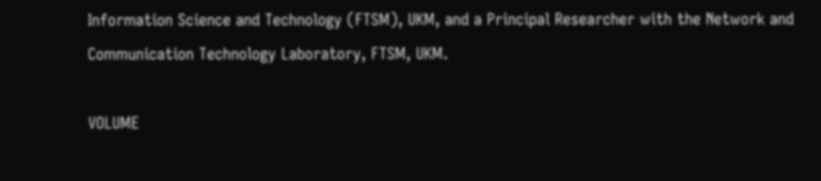Information Science and Technology (FTSM), UKM, and a Principal Researcher with the Network and Communication Technology Laboratory, FTSM, UKM.

VOLUME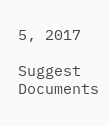5, 2017

Suggest Documents